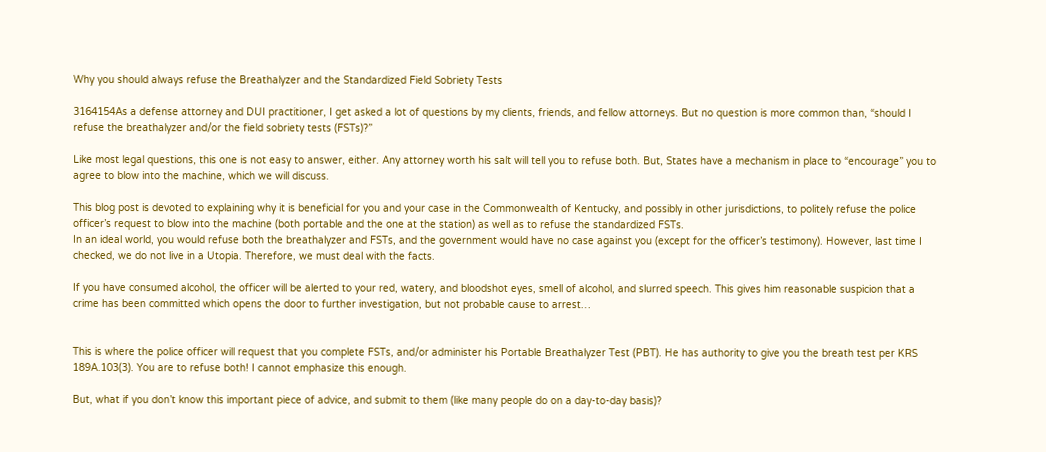Why you should always refuse the Breathalyzer and the Standardized Field Sobriety Tests

3164154As a defense attorney and DUI practitioner, I get asked a lot of questions by my clients, friends, and fellow attorneys. But no question is more common than, “should I refuse the breathalyzer and/or the field sobriety tests (FSTs)?”

Like most legal questions, this one is not easy to answer, either. Any attorney worth his salt will tell you to refuse both. But, States have a mechanism in place to “encourage” you to agree to blow into the machine, which we will discuss.

This blog post is devoted to explaining why it is beneficial for you and your case in the Commonwealth of Kentucky, and possibly in other jurisdictions, to politely refuse the police officer’s request to blow into the machine (both portable and the one at the station) as well as to refuse the standardized FSTs.
In an ideal world, you would refuse both the breathalyzer and FSTs, and the government would have no case against you (except for the officer’s testimony). However, last time I checked, we do not live in a Utopia. Therefore, we must deal with the facts.

If you have consumed alcohol, the officer will be alerted to your red, watery, and bloodshot eyes, smell of alcohol, and slurred speech. This gives him reasonable suspicion that a crime has been committed which opens the door to further investigation, but not probable cause to arrest…


This is where the police officer will request that you complete FSTs, and/or administer his Portable Breathalyzer Test (PBT). He has authority to give you the breath test per KRS 189A.103(3). You are to refuse both! I cannot emphasize this enough.

But, what if you don’t know this important piece of advice, and submit to them (like many people do on a day-to-day basis)?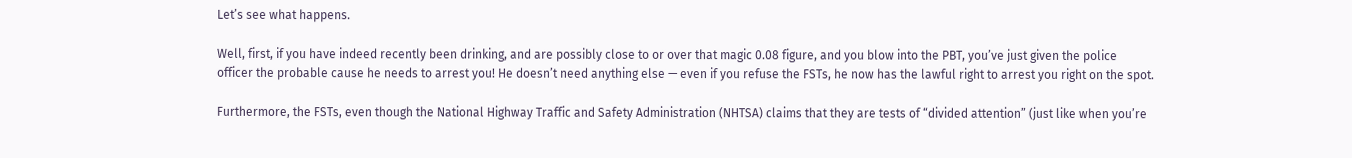Let’s see what happens.

Well, first, if you have indeed recently been drinking, and are possibly close to or over that magic 0.08 figure, and you blow into the PBT, you’ve just given the police officer the probable cause he needs to arrest you! He doesn’t need anything else — even if you refuse the FSTs, he now has the lawful right to arrest you right on the spot.

Furthermore, the FSTs, even though the National Highway Traffic and Safety Administration (NHTSA) claims that they are tests of “divided attention” (just like when you’re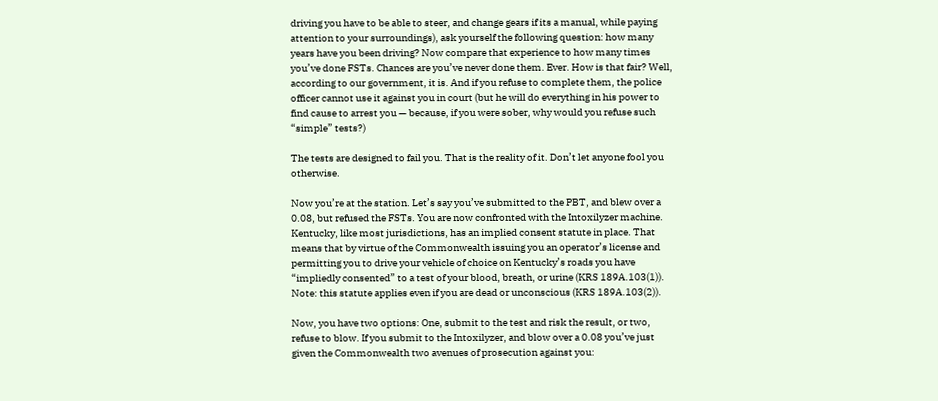driving you have to be able to steer, and change gears if its a manual, while paying attention to your surroundings), ask yourself the following question: how many years have you been driving? Now compare that experience to how many times you’ve done FSTs. Chances are you’ve never done them. Ever. How is that fair? Well, according to our government, it is. And if you refuse to complete them, the police officer cannot use it against you in court (but he will do everything in his power to find cause to arrest you — because, if you were sober, why would you refuse such “simple” tests?)

The tests are designed to fail you. That is the reality of it. Don’t let anyone fool you otherwise.

Now you’re at the station. Let’s say you’ve submitted to the PBT, and blew over a 0.08, but refused the FSTs. You are now confronted with the Intoxilyzer machine. Kentucky, like most jurisdictions, has an implied consent statute in place. That means that by virtue of the Commonwealth issuing you an operator’s license and permitting you to drive your vehicle of choice on Kentucky’s roads you have “impliedly consented” to a test of your blood, breath, or urine (KRS 189A.103(1)). Note: this statute applies even if you are dead or unconscious (KRS 189A.103(2)).

Now, you have two options: One, submit to the test and risk the result, or two, refuse to blow. If you submit to the Intoxilyzer, and blow over a 0.08 you’ve just given the Commonwealth two avenues of prosecution against you: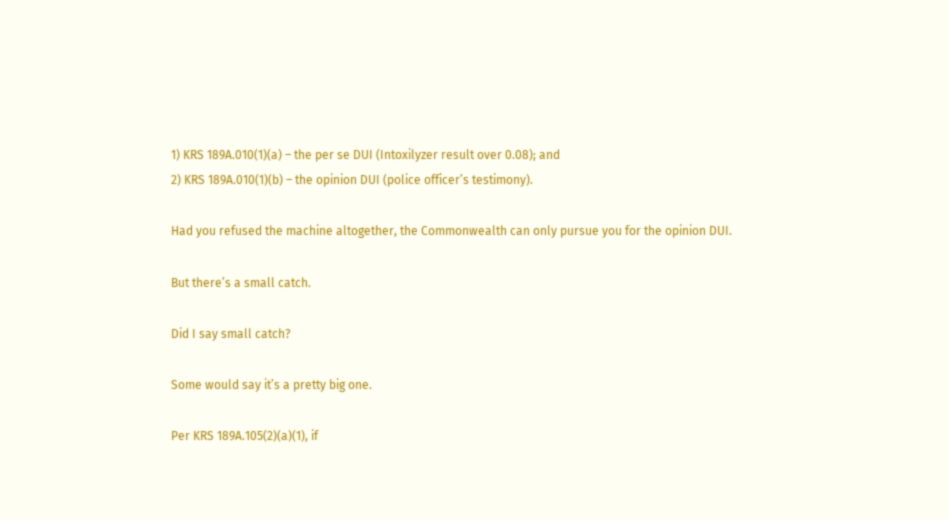1) KRS 189A.010(1)(a) – the per se DUI (Intoxilyzer result over 0.08); and
2) KRS 189A.010(1)(b) – the opinion DUI (police officer’s testimony).

Had you refused the machine altogether, the Commonwealth can only pursue you for the opinion DUI.

But there’s a small catch.

Did I say small catch?

Some would say it’s a pretty big one.

Per KRS 189A.105(2)(a)(1), if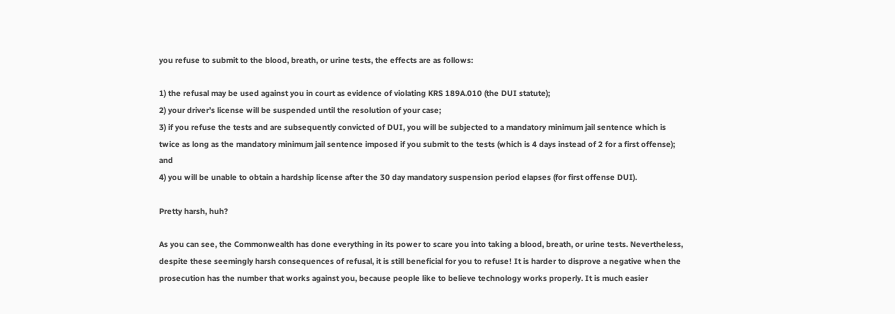you refuse to submit to the blood, breath, or urine tests, the effects are as follows:

1) the refusal may be used against you in court as evidence of violating KRS 189A.010 (the DUI statute);
2) your driver’s license will be suspended until the resolution of your case;
3) if you refuse the tests and are subsequently convicted of DUI, you will be subjected to a mandatory minimum jail sentence which is twice as long as the mandatory minimum jail sentence imposed if you submit to the tests (which is 4 days instead of 2 for a first offense); and
4) you will be unable to obtain a hardship license after the 30 day mandatory suspension period elapses (for first offense DUI).

Pretty harsh, huh?

As you can see, the Commonwealth has done everything in its power to scare you into taking a blood, breath, or urine tests. Nevertheless, despite these seemingly harsh consequences of refusal, it is still beneficial for you to refuse! It is harder to disprove a negative when the prosecution has the number that works against you, because people like to believe technology works properly. It is much easier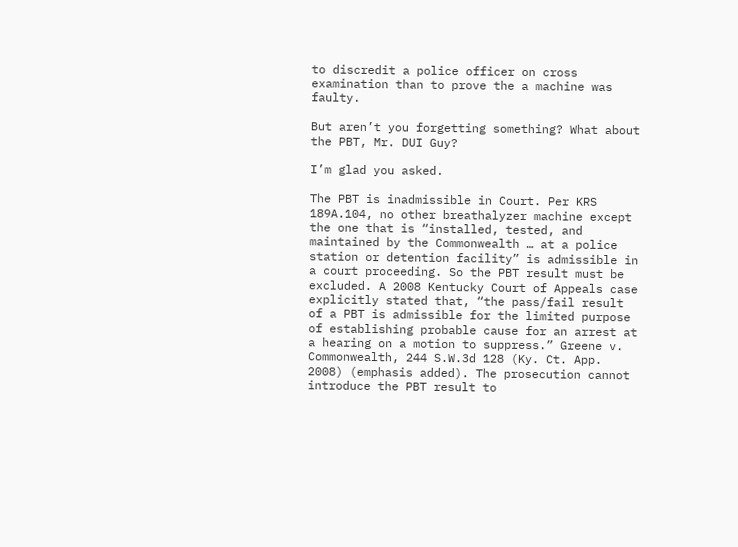to discredit a police officer on cross examination than to prove the a machine was faulty.

But aren’t you forgetting something? What about the PBT, Mr. DUI Guy?

I’m glad you asked.

The PBT is inadmissible in Court. Per KRS 189A.104, no other breathalyzer machine except the one that is “installed, tested, and maintained by the Commonwealth … at a police station or detention facility” is admissible in a court proceeding. So the PBT result must be excluded. A 2008 Kentucky Court of Appeals case explicitly stated that, “the pass/fail result of a PBT is admissible for the limited purpose of establishing probable cause for an arrest at a hearing on a motion to suppress.” Greene v. Commonwealth, 244 S.W.3d 128 (Ky. Ct. App. 2008) (emphasis added). The prosecution cannot introduce the PBT result to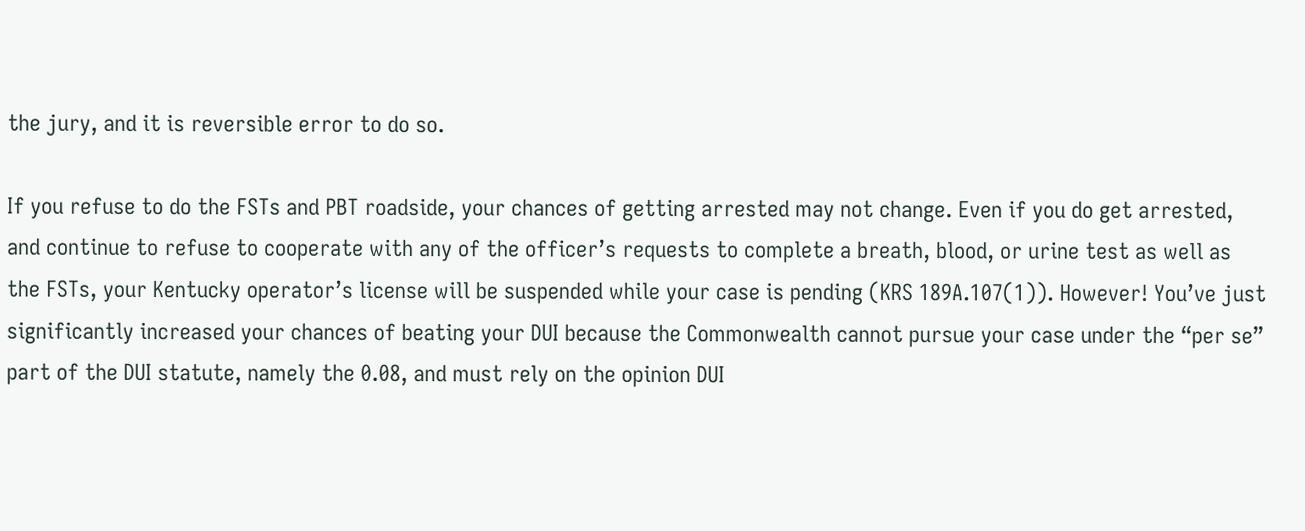the jury, and it is reversible error to do so.

If you refuse to do the FSTs and PBT roadside, your chances of getting arrested may not change. Even if you do get arrested, and continue to refuse to cooperate with any of the officer’s requests to complete a breath, blood, or urine test as well as the FSTs, your Kentucky operator’s license will be suspended while your case is pending (KRS 189A.107(1)). However! You’ve just significantly increased your chances of beating your DUI because the Commonwealth cannot pursue your case under the “per se” part of the DUI statute, namely the 0.08, and must rely on the opinion DUI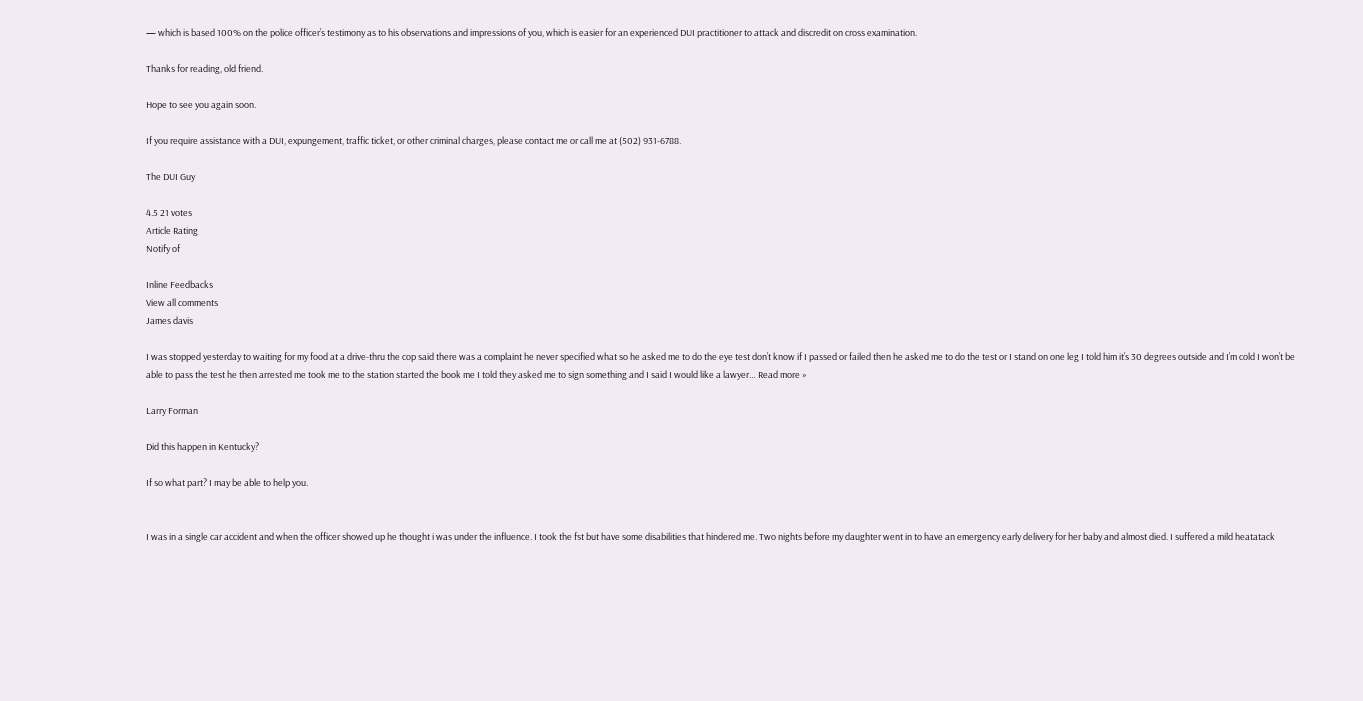— which is based 100% on the police officer’s testimony as to his observations and impressions of you, which is easier for an experienced DUI practitioner to attack and discredit on cross examination.

Thanks for reading, old friend.

Hope to see you again soon.

If you require assistance with a DUI, expungement, traffic ticket, or other criminal charges, please contact me or call me at (502) 931-6788.

The DUI Guy

4.5 21 votes
Article Rating
Notify of

Inline Feedbacks
View all comments
James davis

I was stopped yesterday to waiting for my food at a drive-thru the cop said there was a complaint he never specified what so he asked me to do the eye test don’t know if I passed or failed then he asked me to do the test or I stand on one leg I told him it’s 30 degrees outside and I’m cold I won’t be able to pass the test he then arrested me took me to the station started the book me I told they asked me to sign something and I said I would like a lawyer… Read more »

Larry Forman

Did this happen in Kentucky?

If so what part? I may be able to help you.


I was in a single car accident and when the officer showed up he thought i was under the influence. I took the fst but have some disabilities that hindered me. Two nights before my daughter went in to have an emergency early delivery for her baby and almost died. I suffered a mild heatatack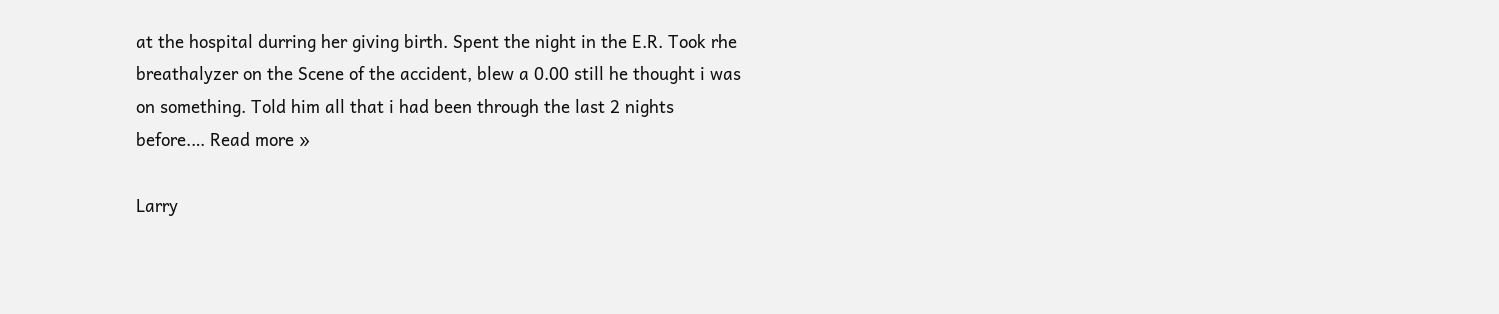at the hospital durring her giving birth. Spent the night in the E.R. Took rhe breathalyzer on the Scene of the accident, blew a 0.00 still he thought i was on something. Told him all that i had been through the last 2 nights before.… Read more »

Larry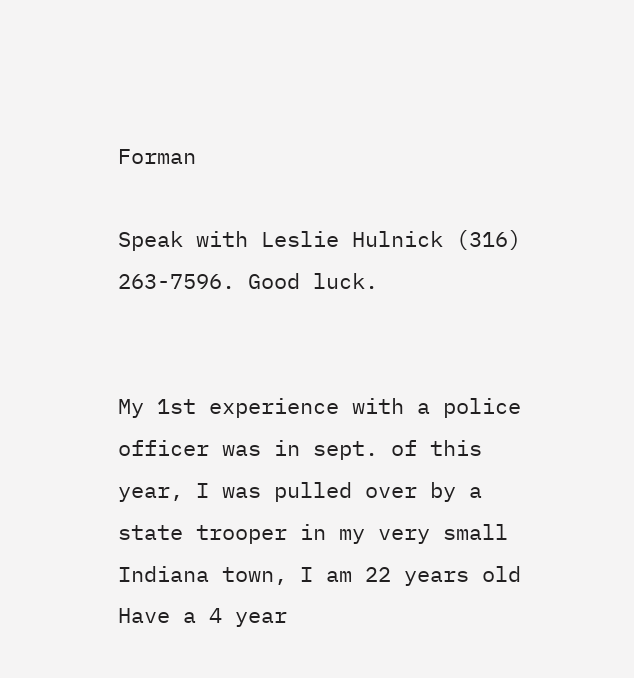Forman

Speak with Leslie Hulnick (316) 263-7596. Good luck.


My 1st experience with a police officer was in sept. of this year, I was pulled over by a state trooper in my very small Indiana town, I am 22 years old Have a 4 year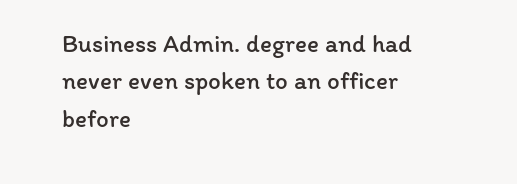Business Admin. degree and had never even spoken to an officer before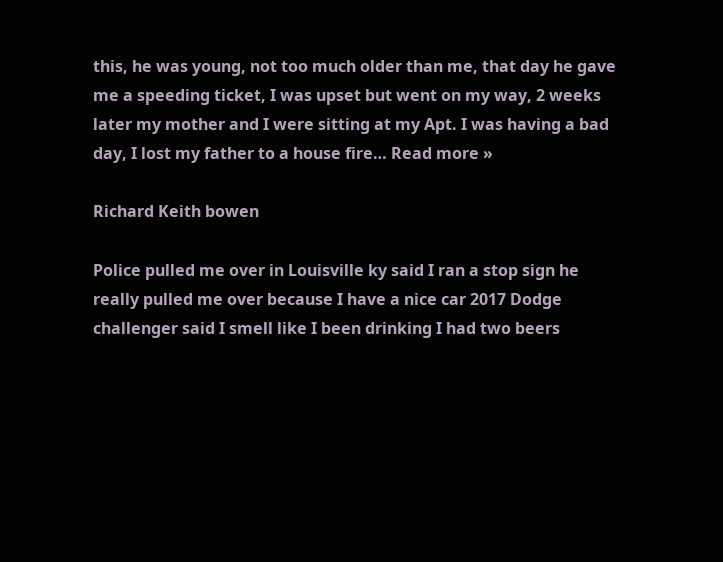this, he was young, not too much older than me, that day he gave me a speeding ticket, I was upset but went on my way, 2 weeks later my mother and I were sitting at my Apt. I was having a bad day, I lost my father to a house fire… Read more »

Richard Keith bowen

Police pulled me over in Louisville ky said I ran a stop sign he really pulled me over because I have a nice car 2017 Dodge challenger said I smell like I been drinking I had two beers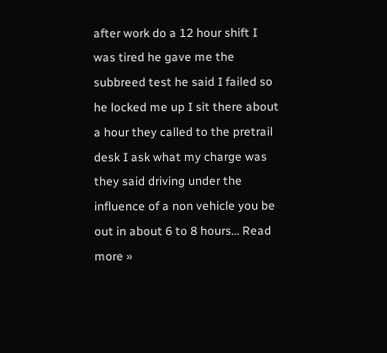after work do a 12 hour shift I was tired he gave me the subbreed test he said I failed so he locked me up I sit there about a hour they called to the pretrail desk I ask what my charge was they said driving under the influence of a non vehicle you be out in about 6 to 8 hours… Read more »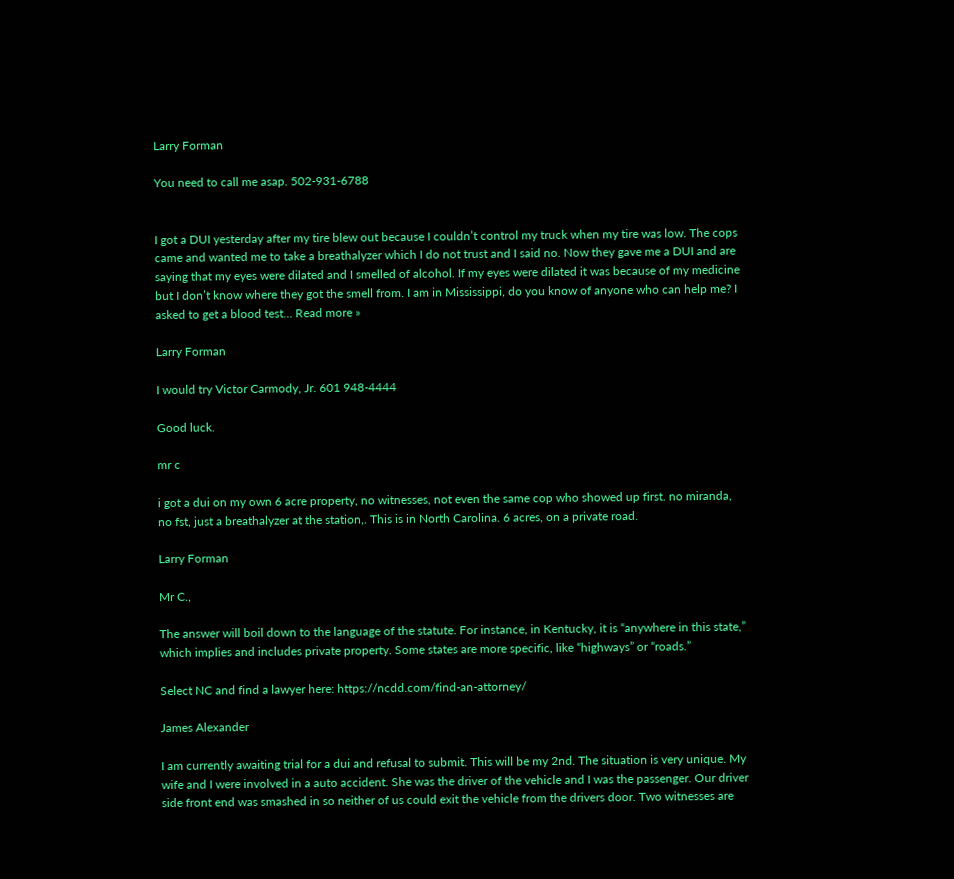Larry Forman

You need to call me asap. 502-931-6788


I got a DUI yesterday after my tire blew out because I couldn’t control my truck when my tire was low. The cops came and wanted me to take a breathalyzer which I do not trust and I said no. Now they gave me a DUI and are saying that my eyes were dilated and I smelled of alcohol. If my eyes were dilated it was because of my medicine but I don’t know where they got the smell from. I am in Mississippi, do you know of anyone who can help me? I asked to get a blood test… Read more »

Larry Forman

I would try Victor Carmody, Jr. 601 948-4444

Good luck.

mr c

i got a dui on my own 6 acre property, no witnesses, not even the same cop who showed up first. no miranda, no fst, just a breathalyzer at the station,. This is in North Carolina. 6 acres, on a private road.

Larry Forman

Mr C.,

The answer will boil down to the language of the statute. For instance, in Kentucky, it is “anywhere in this state,” which implies and includes private property. Some states are more specific, like “highways” or “roads.”

Select NC and find a lawyer here: https://ncdd.com/find-an-attorney/

James Alexander

I am currently awaiting trial for a dui and refusal to submit. This will be my 2nd. The situation is very unique. My wife and I were involved in a auto accident. She was the driver of the vehicle and I was the passenger. Our driver side front end was smashed in so neither of us could exit the vehicle from the drivers door. Two witnesses are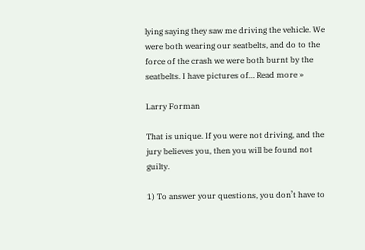lying saying they saw me driving the vehicle. We were both wearing our seatbelts, and do to the force of the crash we were both burnt by the seatbelts. I have pictures of… Read more »

Larry Forman

That is unique. If you were not driving, and the jury believes you, then you will be found not guilty.

1) To answer your questions, you don’t have to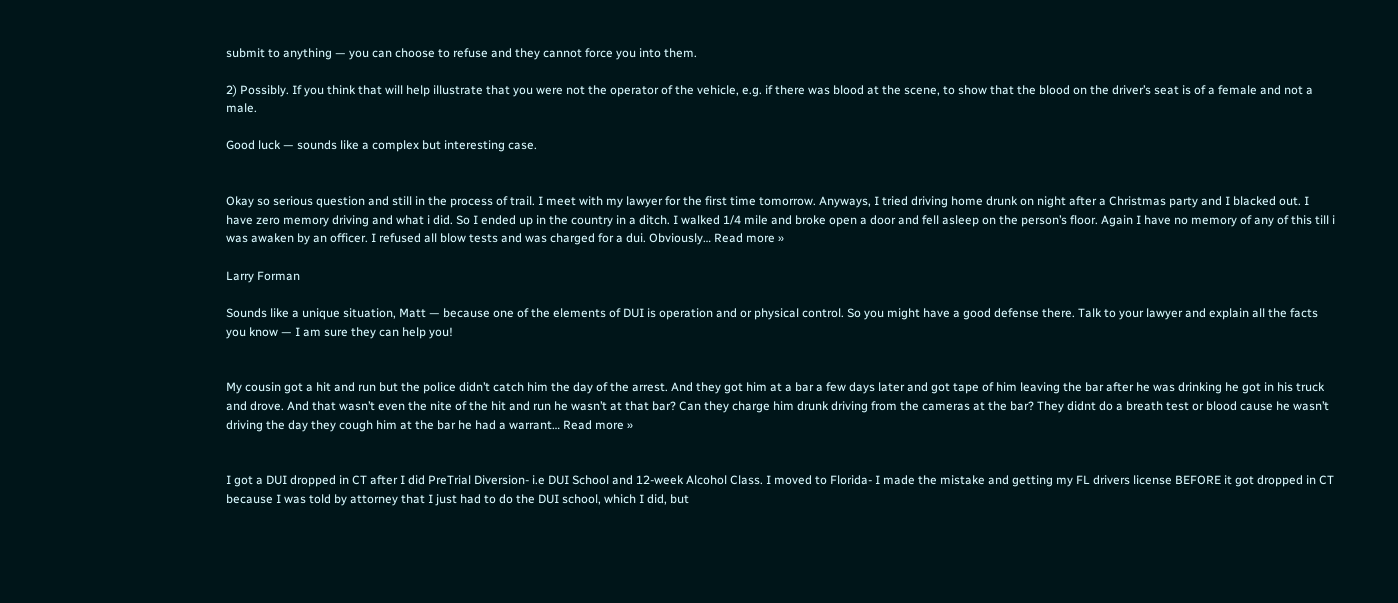submit to anything — you can choose to refuse and they cannot force you into them.

2) Possibly. If you think that will help illustrate that you were not the operator of the vehicle, e.g. if there was blood at the scene, to show that the blood on the driver’s seat is of a female and not a male.

Good luck — sounds like a complex but interesting case.


Okay so serious question and still in the process of trail. I meet with my lawyer for the first time tomorrow. Anyways, I tried driving home drunk on night after a Christmas party and I blacked out. I have zero memory driving and what i did. So I ended up in the country in a ditch. I walked 1/4 mile and broke open a door and fell asleep on the person’s floor. Again I have no memory of any of this till i was awaken by an officer. I refused all blow tests and was charged for a dui. Obviously… Read more »

Larry Forman

Sounds like a unique situation, Matt — because one of the elements of DUI is operation and or physical control. So you might have a good defense there. Talk to your lawyer and explain all the facts you know — I am sure they can help you!


My cousin got a hit and run but the police didn’t catch him the day of the arrest. And they got him at a bar a few days later and got tape of him leaving the bar after he was drinking he got in his truck and drove. And that wasn’t even the nite of the hit and run he wasn’t at that bar? Can they charge him drunk driving from the cameras at the bar? They didnt do a breath test or blood cause he wasn’t driving the day they cough him at the bar he had a warrant… Read more »


I got a DUI dropped in CT after I did PreTrial Diversion- i.e DUI School and 12-week Alcohol Class. I moved to Florida- I made the mistake and getting my FL drivers license BEFORE it got dropped in CT because I was told by attorney that I just had to do the DUI school, which I did, but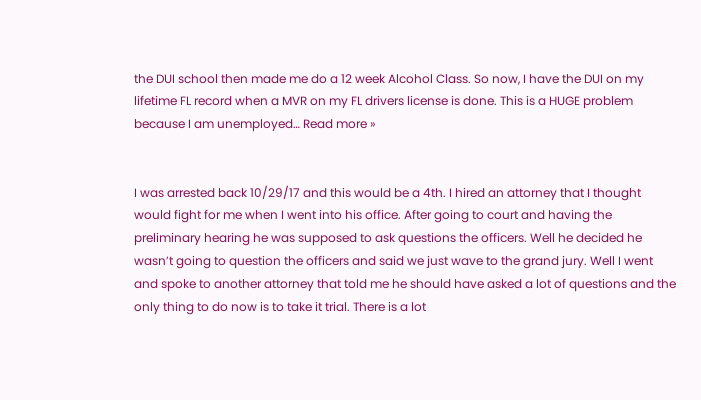the DUI school then made me do a 12 week Alcohol Class. So now, I have the DUI on my lifetime FL record when a MVR on my FL drivers license is done. This is a HUGE problem because I am unemployed… Read more »


I was arrested back 10/29/17 and this would be a 4th. I hired an attorney that I thought would fight for me when I went into his office. After going to court and having the preliminary hearing he was supposed to ask questions the officers. Well he decided he wasn’t going to question the officers and said we just wave to the grand jury. Well I went and spoke to another attorney that told me he should have asked a lot of questions and the only thing to do now is to take it trial. There is a lot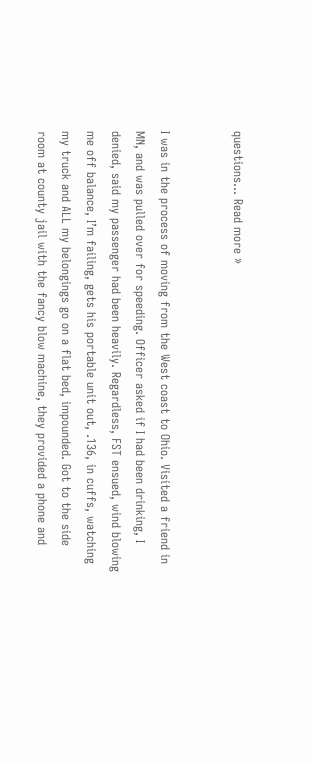questions… Read more »


I was in the process of moving from the West coast to Ohio. Visited a friend in MN, and was pulled over for speeding. Officer asked if I had been drinking, I denied, said my passenger had been heavily. Regardless, FST ensued, wind blowing me off balance, I’m failing, gets his portable unit out, .136, in cuffs, watching my truck and ALL my belongings go on a flat bed, impounded. Got to the side room at county jail with the fancy blow machine, they provided a phone and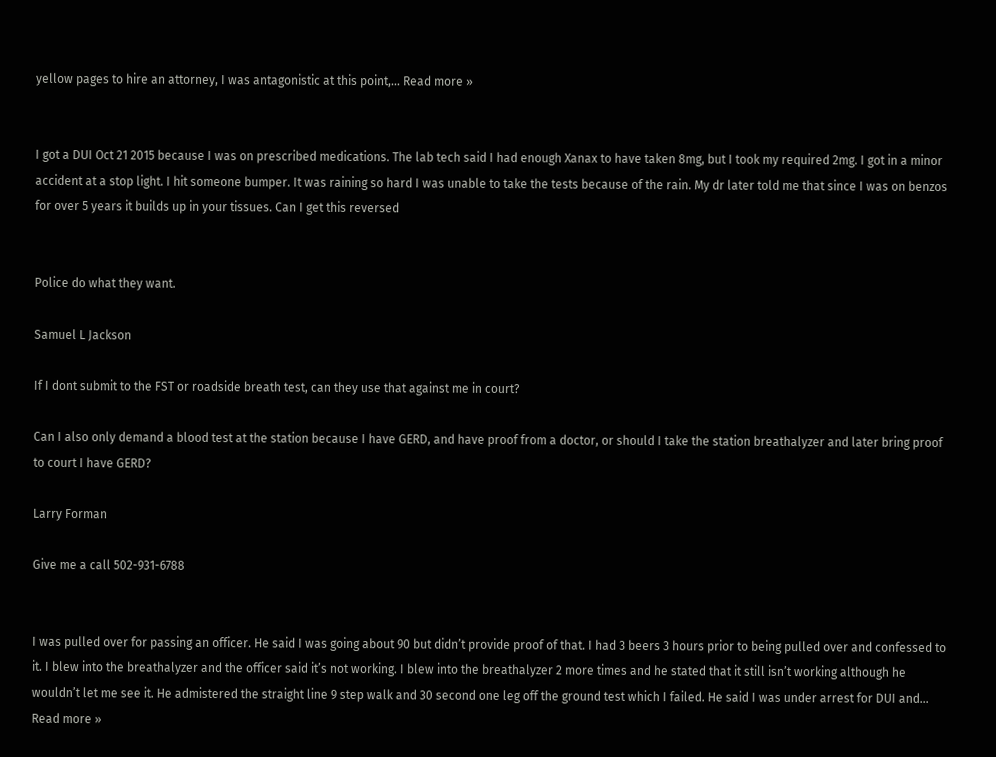yellow pages to hire an attorney, I was antagonistic at this point,… Read more »


I got a DUI Oct 21 2015 because I was on prescribed medications. The lab tech said I had enough Xanax to have taken 8mg, but I took my required 2mg. I got in a minor accident at a stop light. I hit someone bumper. It was raining so hard I was unable to take the tests because of the rain. My dr later told me that since I was on benzos for over 5 years it builds up in your tissues. Can I get this reversed


Police do what they want.

Samuel L Jackson

If I dont submit to the FST or roadside breath test, can they use that against me in court?

Can I also only demand a blood test at the station because I have GERD, and have proof from a doctor, or should I take the station breathalyzer and later bring proof to court I have GERD?

Larry Forman

Give me a call 502-931-6788


I was pulled over for passing an officer. He said I was going about 90 but didn’t provide proof of that. I had 3 beers 3 hours prior to being pulled over and confessed to it. I blew into the breathalyzer and the officer said it’s not working. I blew into the breathalyzer 2 more times and he stated that it still isn’t working although he wouldn’t let me see it. He admistered the straight line 9 step walk and 30 second one leg off the ground test which I failed. He said I was under arrest for DUI and… Read more »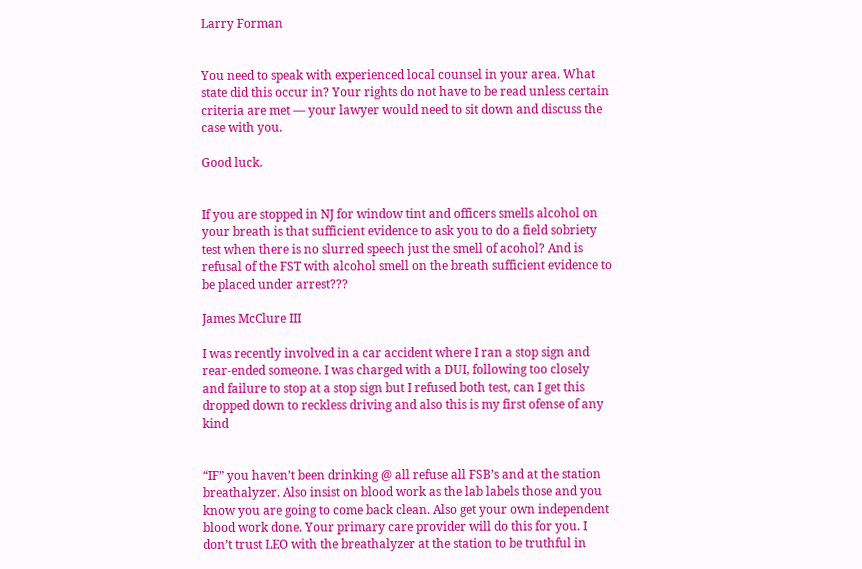Larry Forman


You need to speak with experienced local counsel in your area. What state did this occur in? Your rights do not have to be read unless certain criteria are met — your lawyer would need to sit down and discuss the case with you.

Good luck.


If you are stopped in NJ for window tint and officers smells alcohol on your breath is that sufficient evidence to ask you to do a field sobriety test when there is no slurred speech just the smell of acohol? And is refusal of the FST with alcohol smell on the breath sufficient evidence to be placed under arrest???

James McClure III

I was recently involved in a car accident where I ran a stop sign and rear-ended someone. I was charged with a DUI, following too closely and failure to stop at a stop sign but I refused both test, can I get this dropped down to reckless driving and also this is my first ofense of any kind


“IF” you haven’t been drinking @ all refuse all FSB’s and at the station breathalyzer. Also insist on blood work as the lab labels those and you know you are going to come back clean. Also get your own independent blood work done. Your primary care provider will do this for you. I don’t trust LEO with the breathalyzer at the station to be truthful in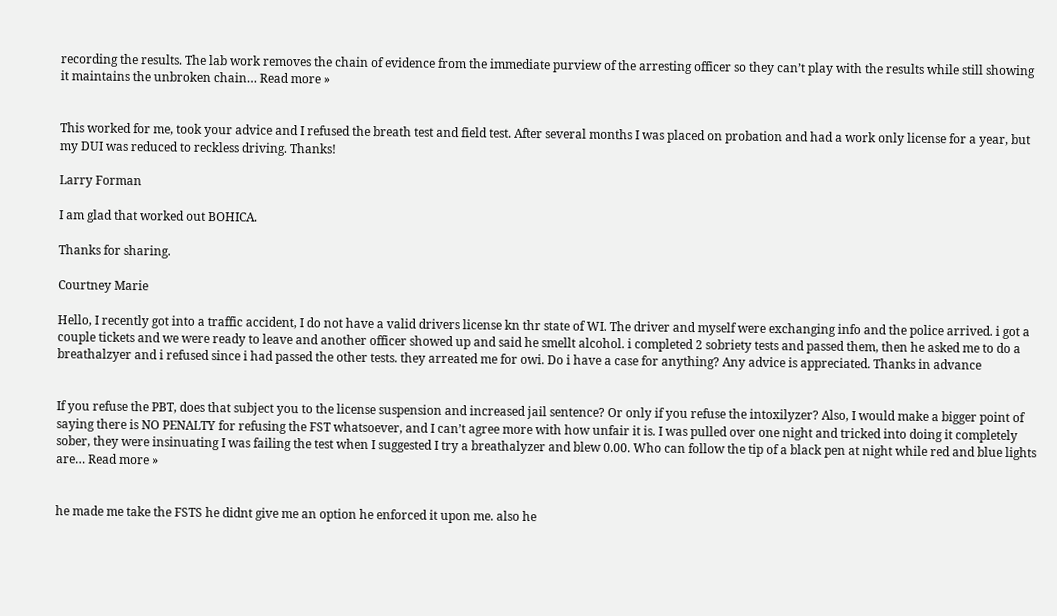recording the results. The lab work removes the chain of evidence from the immediate purview of the arresting officer so they can’t play with the results while still showing it maintains the unbroken chain… Read more »


This worked for me, took your advice and I refused the breath test and field test. After several months I was placed on probation and had a work only license for a year, but my DUI was reduced to reckless driving. Thanks!

Larry Forman

I am glad that worked out BOHICA.

Thanks for sharing.

Courtney Marie

Hello, I recently got into a traffic accident, I do not have a valid drivers license kn thr state of WI. The driver and myself were exchanging info and the police arrived. i got a couple tickets and we were ready to leave and another officer showed up and said he smellt alcohol. i completed 2 sobriety tests and passed them, then he asked me to do a breathalzyer and i refused since i had passed the other tests. they arreated me for owi. Do i have a case for anything? Any advice is appreciated. Thanks in advance


If you refuse the PBT, does that subject you to the license suspension and increased jail sentence? Or only if you refuse the intoxilyzer? Also, I would make a bigger point of saying there is NO PENALTY for refusing the FST whatsoever, and I can’t agree more with how unfair it is. I was pulled over one night and tricked into doing it completely sober, they were insinuating I was failing the test when I suggested I try a breathalyzer and blew 0.00. Who can follow the tip of a black pen at night while red and blue lights are… Read more »


he made me take the FSTS he didnt give me an option he enforced it upon me. also he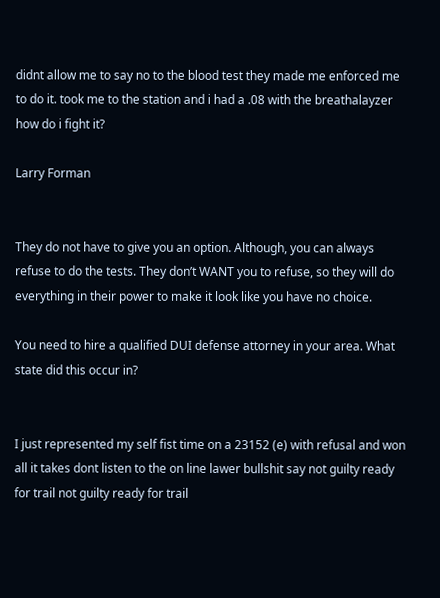didnt allow me to say no to the blood test they made me enforced me to do it. took me to the station and i had a .08 with the breathalayzer how do i fight it?

Larry Forman


They do not have to give you an option. Although, you can always refuse to do the tests. They don’t WANT you to refuse, so they will do everything in their power to make it look like you have no choice.

You need to hire a qualified DUI defense attorney in your area. What state did this occur in?


I just represented my self fist time on a 23152 (e) with refusal and won all it takes dont listen to the on line lawer bullshit say not guilty ready for trail not guilty ready for trail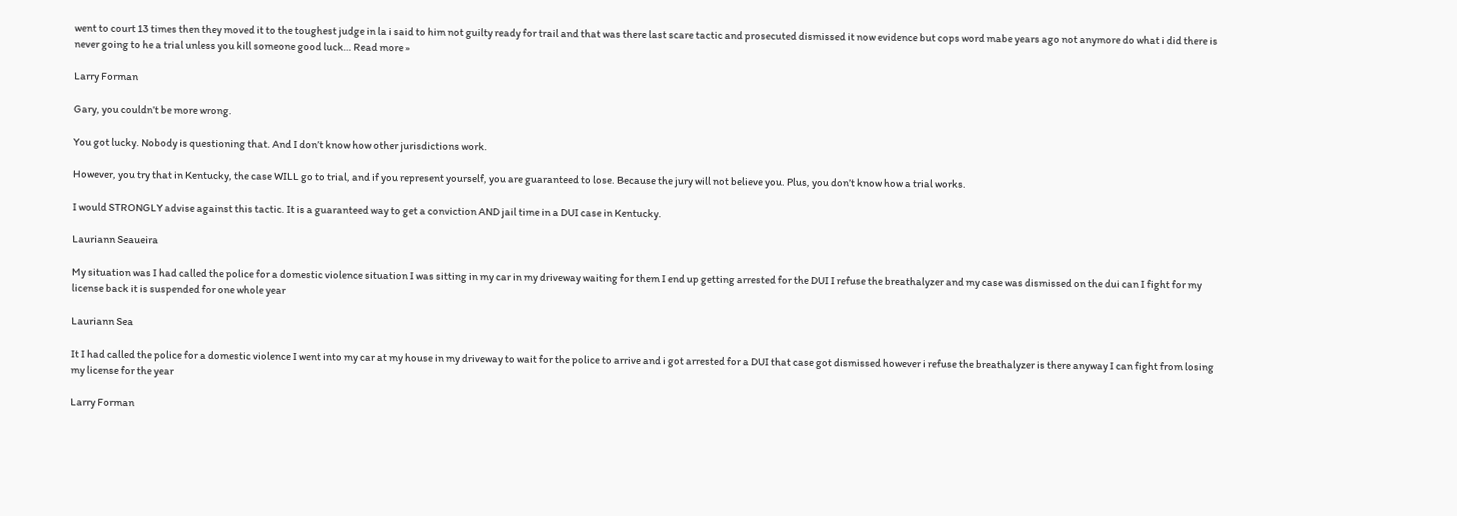went to court 13 times then they moved it to the toughest judge in la i said to him not guilty ready for trail and that was there last scare tactic and prosecuted dismissed it now evidence but cops word mabe years ago not anymore do what i did there is never going to he a trial unless you kill someone good luck… Read more »

Larry Forman

Gary, you couldn’t be more wrong.

You got lucky. Nobody is questioning that. And I don’t know how other jurisdictions work.

However, you try that in Kentucky, the case WILL go to trial, and if you represent yourself, you are guaranteed to lose. Because the jury will not believe you. Plus, you don’t know how a trial works.

I would STRONGLY advise against this tactic. It is a guaranteed way to get a conviction AND jail time in a DUI case in Kentucky.

Lauriann Seaueira

My situation was I had called the police for a domestic violence situation I was sitting in my car in my driveway waiting for them I end up getting arrested for the DUI I refuse the breathalyzer and my case was dismissed on the dui can I fight for my license back it is suspended for one whole year

Lauriann Sea

It I had called the police for a domestic violence I went into my car at my house in my driveway to wait for the police to arrive and i got arrested for a DUI that case got dismissed however i refuse the breathalyzer is there anyway I can fight from losing my license for the year

Larry Forman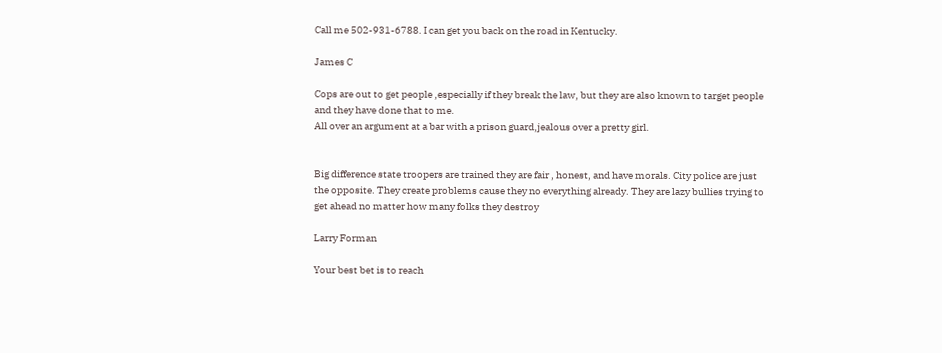Call me 502-931-6788. I can get you back on the road in Kentucky.

James C

Cops are out to get people ,especially if they break the law, but they are also known to target people and they have done that to me.
All over an argument at a bar with a prison guard,jealous over a pretty girl.


Big difference state troopers are trained they are fair , honest, and have morals. City police are just the opposite. They create problems cause they no everything already. They are lazy bullies trying to get ahead no matter how many folks they destroy

Larry Forman

Your best bet is to reach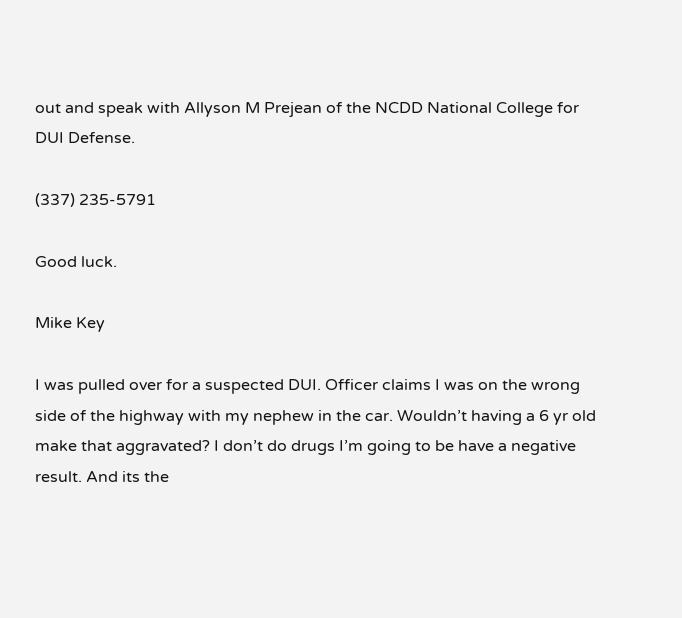out and speak with Allyson M Prejean of the NCDD National College for DUI Defense.

(337) 235-5791

Good luck.

Mike Key

I was pulled over for a suspected DUI. Officer claims I was on the wrong side of the highway with my nephew in the car. Wouldn’t having a 6 yr old make that aggravated? I don’t do drugs I’m going to be have a negative result. And its the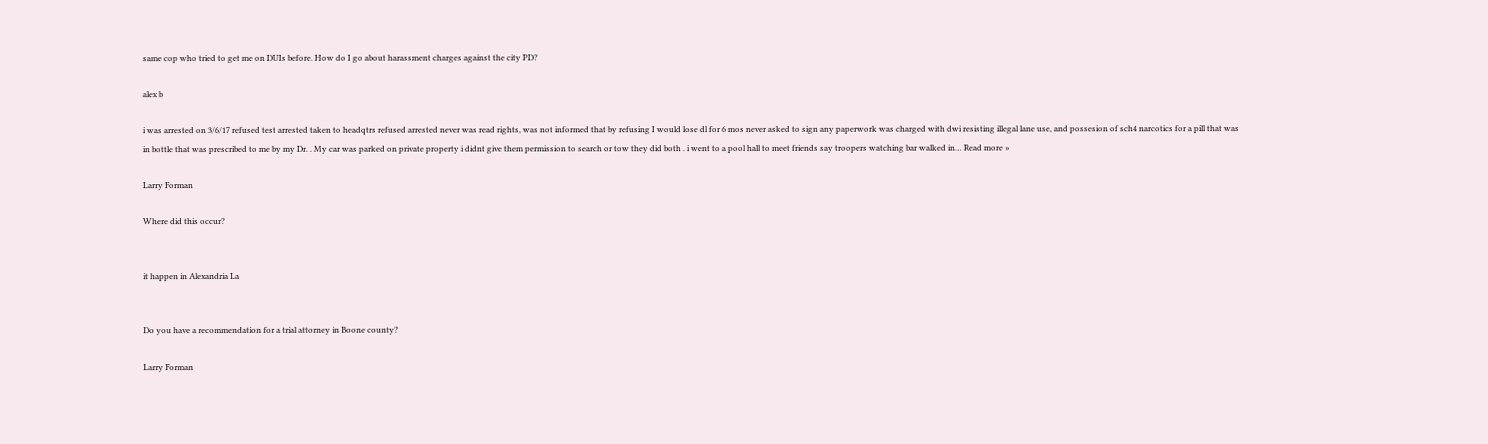same cop who tried to get me on DUIs before. How do I go about harassment charges against the city PD?

alex b

i was arrested on 3/6/17 refused test arrested taken to headqtrs refused arrested never was read rights, was not informed that by refusing I would lose dl for 6 mos never asked to sign any paperwork was charged with dwi resisting illegal lane use, and possesion of sch4 narcotics for a pill that was in bottle that was prescribed to me by my Dr. . My car was parked on private property i didnt give them permission to search or tow they did both . i went to a pool hall to meet friends say troopers watching bar walked in… Read more »

Larry Forman

Where did this occur?


it happen in Alexandria La


Do you have a recommendation for a trial attorney in Boone county?

Larry Forman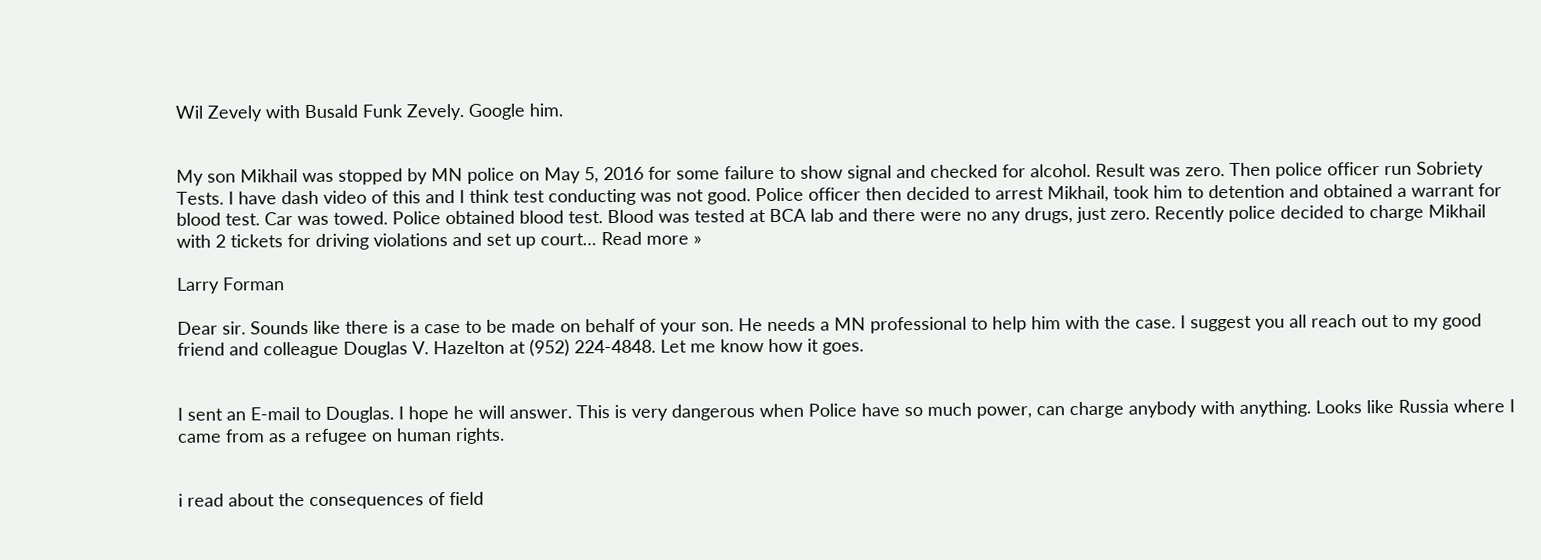Wil Zevely with Busald Funk Zevely. Google him.


My son Mikhail was stopped by MN police on May 5, 2016 for some failure to show signal and checked for alcohol. Result was zero. Then police officer run Sobriety Tests. I have dash video of this and I think test conducting was not good. Police officer then decided to arrest Mikhail, took him to detention and obtained a warrant for blood test. Car was towed. Police obtained blood test. Blood was tested at BCA lab and there were no any drugs, just zero. Recently police decided to charge Mikhail with 2 tickets for driving violations and set up court… Read more »

Larry Forman

Dear sir. Sounds like there is a case to be made on behalf of your son. He needs a MN professional to help him with the case. I suggest you all reach out to my good friend and colleague Douglas V. Hazelton at (952) 224-4848. Let me know how it goes.


I sent an E-mail to Douglas. I hope he will answer. This is very dangerous when Police have so much power, can charge anybody with anything. Looks like Russia where I came from as a refugee on human rights.


i read about the consequences of field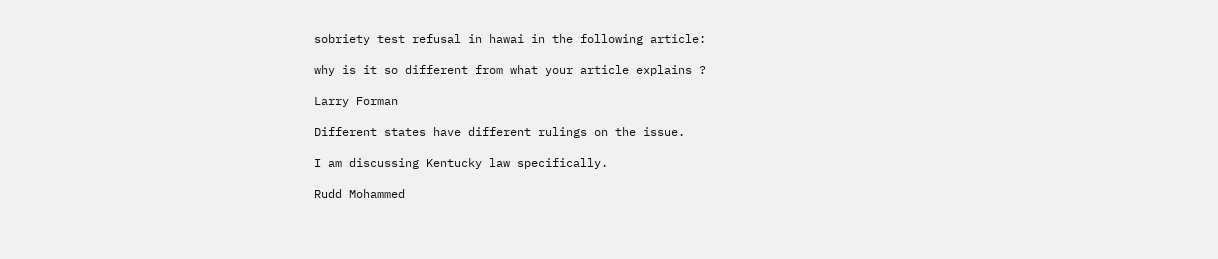sobriety test refusal in hawai in the following article:

why is it so different from what your article explains ?

Larry Forman

Different states have different rulings on the issue.

I am discussing Kentucky law specifically.

Rudd Mohammed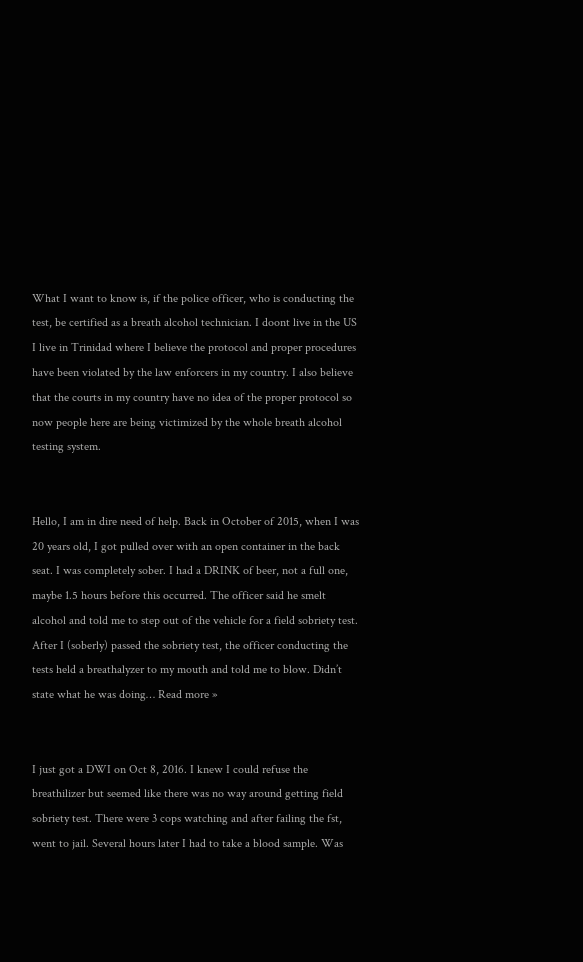What I want to know is, if the police officer, who is conducting the test, be certified as a breath alcohol technician. I doont live in the US I live in Trinidad where I believe the protocol and proper procedures have been violated by the law enforcers in my country. I also believe that the courts in my country have no idea of the proper protocol so now people here are being victimized by the whole breath alcohol testing system.


Hello, I am in dire need of help. Back in October of 2015, when I was 20 years old, I got pulled over with an open container in the back seat. I was completely sober. I had a DRINK of beer, not a full one, maybe 1.5 hours before this occurred. The officer said he smelt alcohol and told me to step out of the vehicle for a field sobriety test. After I (soberly) passed the sobriety test, the officer conducting the tests held a breathalyzer to my mouth and told me to blow. Didn’t state what he was doing… Read more »


I just got a DWI on Oct 8, 2016. I knew I could refuse the breathilizer but seemed like there was no way around getting field sobriety test. There were 3 cops watching and after failing the fst, went to jail. Several hours later I had to take a blood sample. Was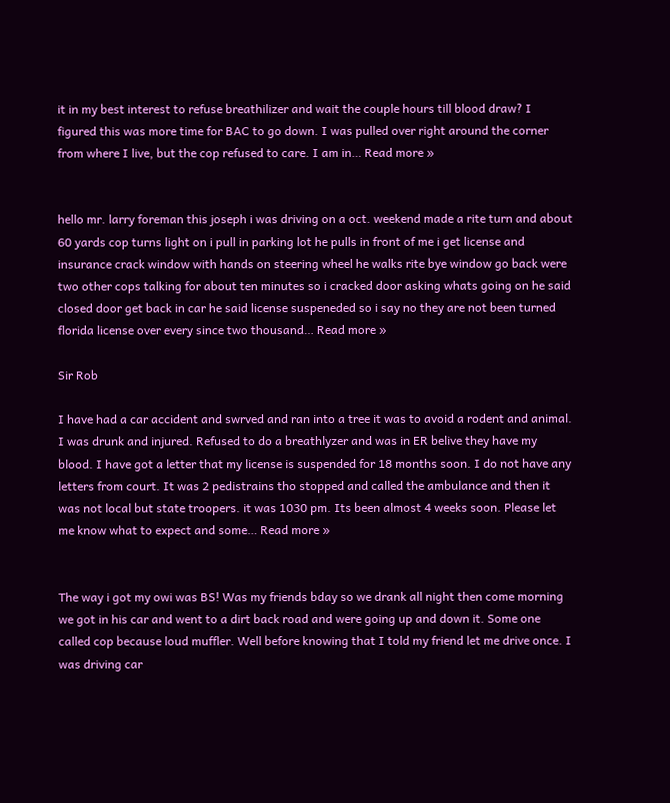it in my best interest to refuse breathilizer and wait the couple hours till blood draw? I figured this was more time for BAC to go down. I was pulled over right around the corner from where I live, but the cop refused to care. I am in… Read more »


hello mr. larry foreman this joseph i was driving on a oct. weekend made a rite turn and about 60 yards cop turns light on i pull in parking lot he pulls in front of me i get license and insurance crack window with hands on steering wheel he walks rite bye window go back were two other cops talking for about ten minutes so i cracked door asking whats going on he said closed door get back in car he said license suspeneded so i say no they are not been turned florida license over every since two thousand… Read more »

Sir Rob

I have had a car accident and swrved and ran into a tree it was to avoid a rodent and animal. I was drunk and injured. Refused to do a breathlyzer and was in ER belive they have my blood. I have got a letter that my license is suspended for 18 months soon. I do not have any letters from court. It was 2 pedistrains tho stopped and called the ambulance and then it was not local but state troopers. it was 1030 pm. Its been almost 4 weeks soon. Please let me know what to expect and some… Read more »


The way i got my owi was BS! Was my friends bday so we drank all night then come morning we got in his car and went to a dirt back road and were going up and down it. Some one called cop because loud muffler. Well before knowing that I told my friend let me drive once. I was driving car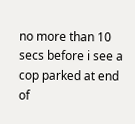no more than 10 secs before i see a cop parked at end of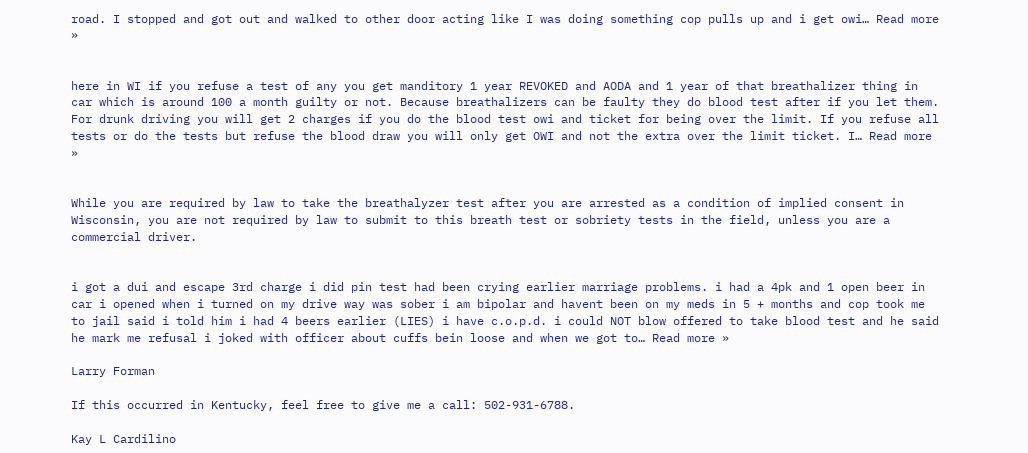road. I stopped and got out and walked to other door acting like I was doing something cop pulls up and i get owi… Read more »


here in WI if you refuse a test of any you get manditory 1 year REVOKED and AODA and 1 year of that breathalizer thing in car which is around 100 a month guilty or not. Because breathalizers can be faulty they do blood test after if you let them. For drunk driving you will get 2 charges if you do the blood test owi and ticket for being over the limit. If you refuse all tests or do the tests but refuse the blood draw you will only get OWI and not the extra over the limit ticket. I… Read more »


While you are required by law to take the breathalyzer test after you are arrested as a condition of implied consent in Wisconsin, you are not required by law to submit to this breath test or sobriety tests in the field, unless you are a commercial driver.


i got a dui and escape 3rd charge i did pin test had been crying earlier marriage problems. i had a 4pk and 1 open beer in car i opened when i turned on my drive way was sober i am bipolar and havent been on my meds in 5 + months and cop took me to jail said i told him i had 4 beers earlier (LIES) i have c.o.p.d. i could NOT blow offered to take blood test and he said he mark me refusal i joked with officer about cuffs bein loose and when we got to… Read more »

Larry Forman

If this occurred in Kentucky, feel free to give me a call: 502-931-6788.

Kay L Cardilino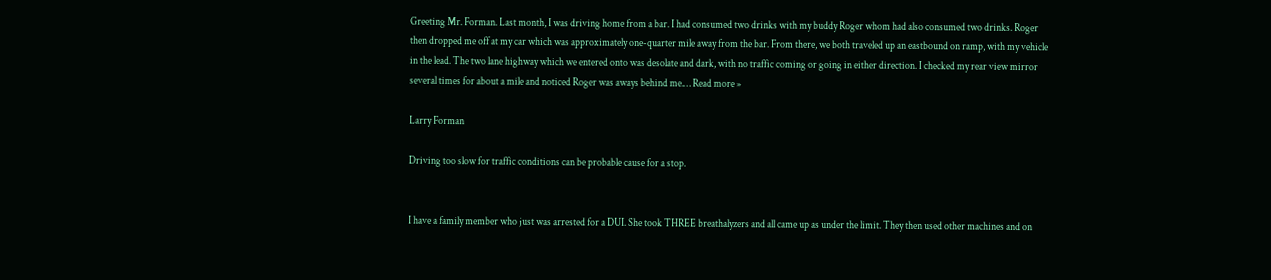Greeting Mr. Forman. Last month, I was driving home from a bar. I had consumed two drinks with my buddy Roger whom had also consumed two drinks. Roger then dropped me off at my car which was approximately one-quarter mile away from the bar. From there, we both traveled up an eastbound on ramp, with my vehicle in the lead. The two lane highway which we entered onto was desolate and dark, with no traffic coming or going in either direction. I checked my rear view mirror several times for about a mile and noticed Roger was aways behind me.… Read more »

Larry Forman

Driving too slow for traffic conditions can be probable cause for a stop.


I have a family member who just was arrested for a DUI. She took THREE breathalyzers and all came up as under the limit. They then used other machines and on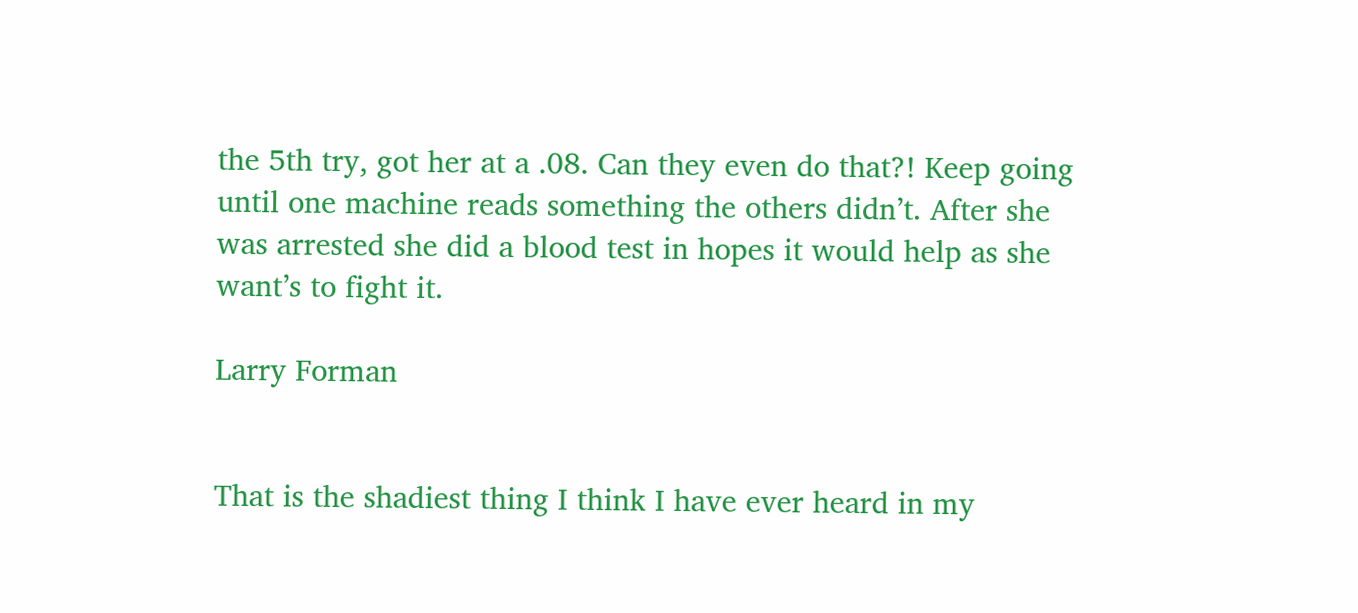the 5th try, got her at a .08. Can they even do that?! Keep going until one machine reads something the others didn’t. After she was arrested she did a blood test in hopes it would help as she want’s to fight it.

Larry Forman


That is the shadiest thing I think I have ever heard in my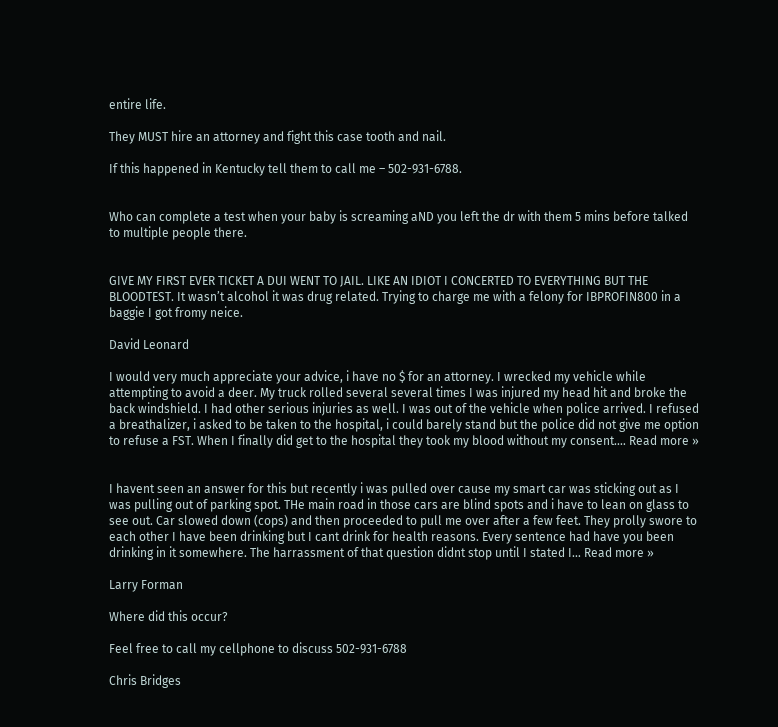entire life.

They MUST hire an attorney and fight this case tooth and nail.

If this happened in Kentucky tell them to call me – 502-931-6788.


Who can complete a test when your baby is screaming aND you left the dr with them 5 mins before talked to multiple people there.


GIVE MY FIRST EVER TICKET A DUI WENT TO JAIL. LIKE AN IDIOT I CONCERTED TO EVERYTHING BUT THE BLOODTEST. It wasn’t alcohol it was drug related. Trying to charge me with a felony for IBPROFIN800 in a baggie I got fromy neice.

David Leonard

I would very much appreciate your advice, i have no $ for an attorney. I wrecked my vehicle while attempting to avoid a deer. My truck rolled several several times I was injured my head hit and broke the back windshield. I had other serious injuries as well. I was out of the vehicle when police arrived. I refused a breathalizer, i asked to be taken to the hospital, i could barely stand but the police did not give me option to refuse a FST. When I finally did get to the hospital they took my blood without my consent.… Read more »


I havent seen an answer for this but recently i was pulled over cause my smart car was sticking out as I was pulling out of parking spot. THe main road in those cars are blind spots and i have to lean on glass to see out. Car slowed down (cops) and then proceeded to pull me over after a few feet. They prolly swore to each other I have been drinking but I cant drink for health reasons. Every sentence had have you been drinking in it somewhere. The harrassment of that question didnt stop until I stated I… Read more »

Larry Forman

Where did this occur?

Feel free to call my cellphone to discuss 502-931-6788

Chris Bridges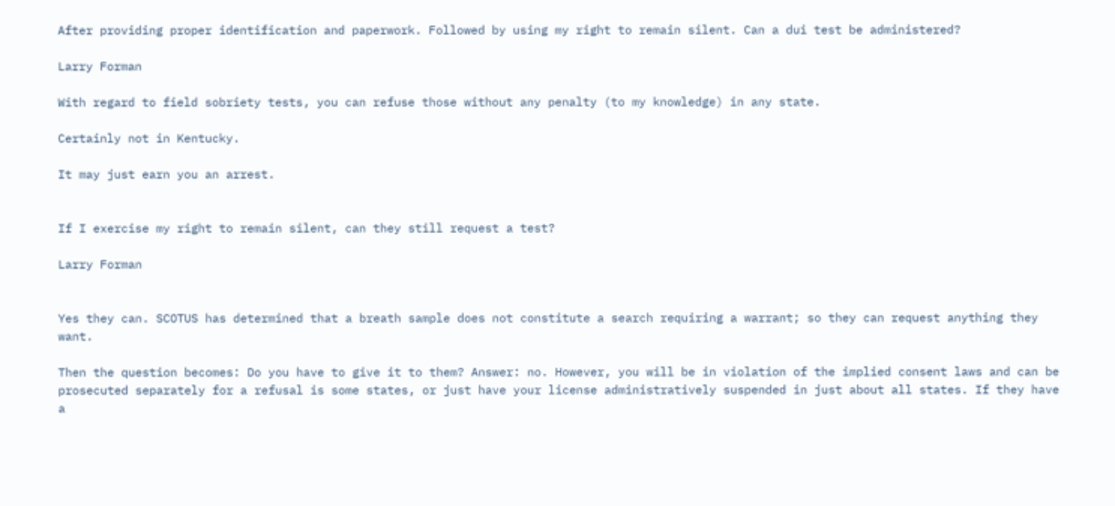After providing proper identification and paperwork. Followed by using my right to remain silent. Can a dui test be administered?

Larry Forman

With regard to field sobriety tests, you can refuse those without any penalty (to my knowledge) in any state.

Certainly not in Kentucky.

It may just earn you an arrest.


If I exercise my right to remain silent, can they still request a test?

Larry Forman


Yes they can. SCOTUS has determined that a breath sample does not constitute a search requiring a warrant; so they can request anything they want.

Then the question becomes: Do you have to give it to them? Answer: no. However, you will be in violation of the implied consent laws and can be prosecuted separately for a refusal is some states, or just have your license administratively suspended in just about all states. If they have a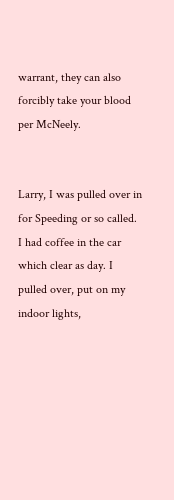warrant, they can also forcibly take your blood per McNeely.


Larry, I was pulled over in for Speeding or so called. I had coffee in the car which clear as day. I pulled over, put on my indoor lights,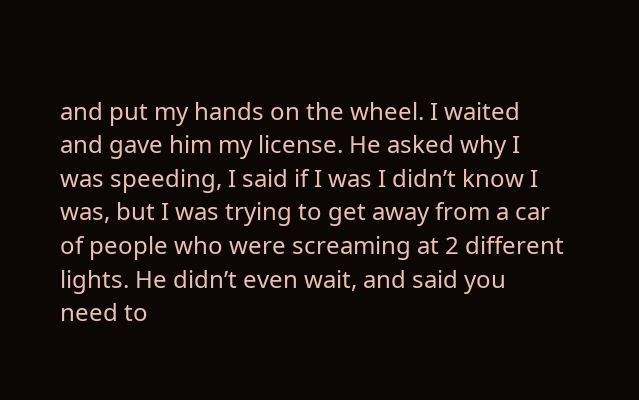and put my hands on the wheel. I waited and gave him my license. He asked why I was speeding, I said if I was I didn’t know I was, but I was trying to get away from a car of people who were screaming at 2 different lights. He didn’t even wait, and said you need to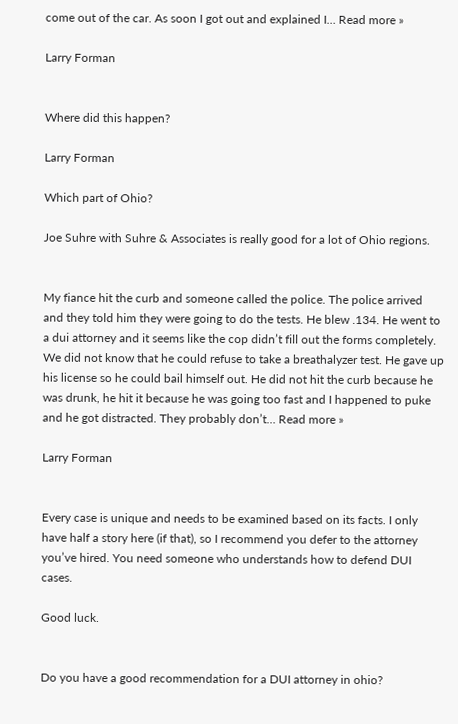come out of the car. As soon I got out and explained I… Read more »

Larry Forman


Where did this happen?

Larry Forman

Which part of Ohio?

Joe Suhre with Suhre & Associates is really good for a lot of Ohio regions.


My fiance hit the curb and someone called the police. The police arrived and they told him they were going to do the tests. He blew .134. He went to a dui attorney and it seems like the cop didn’t fill out the forms completely. We did not know that he could refuse to take a breathalyzer test. He gave up his license so he could bail himself out. He did not hit the curb because he was drunk, he hit it because he was going too fast and I happened to puke and he got distracted. They probably don’t… Read more »

Larry Forman


Every case is unique and needs to be examined based on its facts. I only have half a story here (if that), so I recommend you defer to the attorney you’ve hired. You need someone who understands how to defend DUI cases.

Good luck.


Do you have a good recommendation for a DUI attorney in ohio?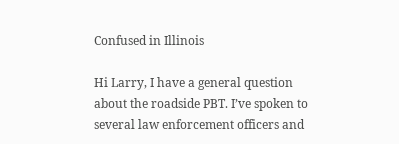Confused in Illinois

Hi Larry, I have a general question about the roadside PBT. I’ve spoken to several law enforcement officers and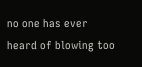no one has ever heard of blowing too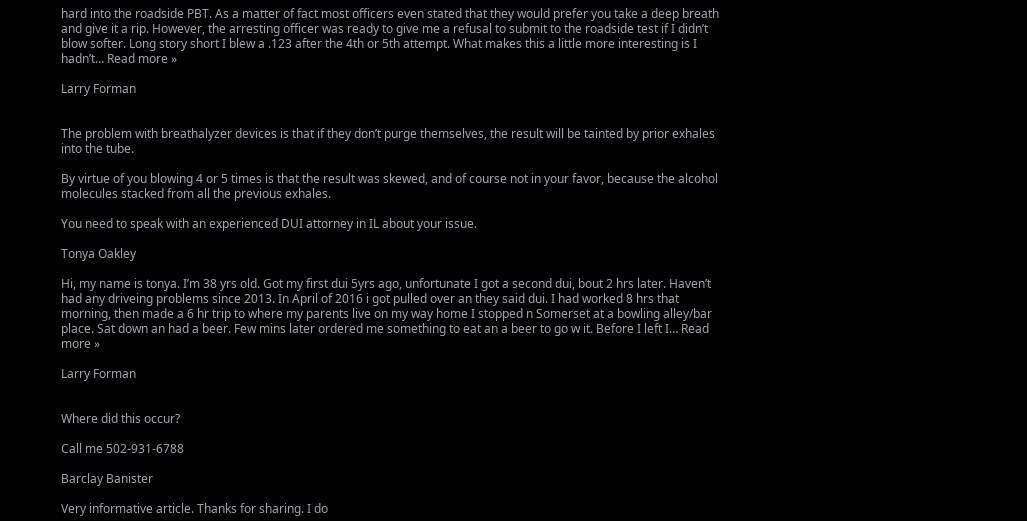hard into the roadside PBT. As a matter of fact most officers even stated that they would prefer you take a deep breath and give it a rip. However, the arresting officer was ready to give me a refusal to submit to the roadside test if I didn’t blow softer. Long story short I blew a .123 after the 4th or 5th attempt. What makes this a little more interesting is I hadn’t… Read more »

Larry Forman


The problem with breathalyzer devices is that if they don’t purge themselves, the result will be tainted by prior exhales into the tube.

By virtue of you blowing 4 or 5 times is that the result was skewed, and of course not in your favor, because the alcohol molecules stacked from all the previous exhales.

You need to speak with an experienced DUI attorney in IL about your issue.

Tonya Oakley

Hi, my name is tonya. I’m 38 yrs old. Got my first dui 5yrs ago, unfortunate I got a second dui, bout 2 hrs later. Haven’t had any driveing problems since 2013. In April of 2016 i got pulled over an they said dui. I had worked 8 hrs that morning, then made a 6 hr trip to where my parents live on my way home I stopped n Somerset at a bowling alley/bar place. Sat down an had a beer. Few mins later ordered me something to eat an a beer to go w it. Before I left I… Read more »

Larry Forman


Where did this occur?

Call me 502-931-6788

Barclay Banister

Very informative article. Thanks for sharing. I do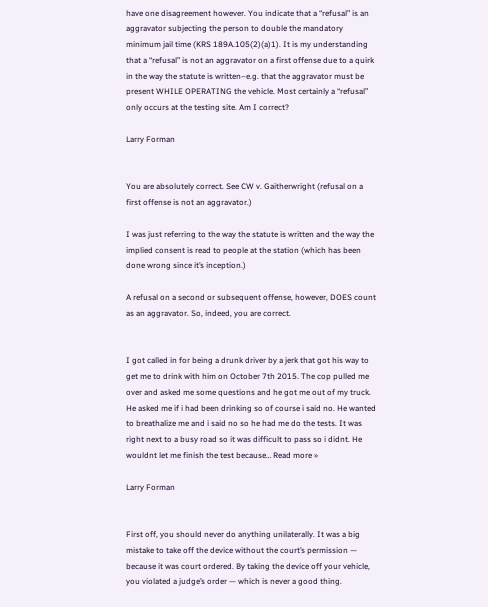have one disagreement however. You indicate that a “refusal” is an aggravator subjecting the person to double the mandatory minimum jail time (KRS 189A.105(2)(a)1). It is my understanding that a “refusal” is not an aggravator on a first offense due to a quirk in the way the statute is written–e.g. that the aggravator must be present WHILE OPERATING the vehicle. Most certainly a “refusal” only occurs at the testing site. Am I correct?

Larry Forman


You are absolutely correct. See CW v. Gaitherwright (refusal on a first offense is not an aggravator.)

I was just referring to the way the statute is written and the way the implied consent is read to people at the station (which has been done wrong since it’s inception.)

A refusal on a second or subsequent offense, however, DOES count as an aggravator. So, indeed, you are correct.


I got called in for being a drunk driver by a jerk that got his way to get me to drink with him on October 7th 2015. The cop pulled me over and asked me some questions and he got me out of my truck. He asked me if i had been drinking so of course i said no. He wanted to breathalize me and i said no so he had me do the tests. It was right next to a busy road so it was difficult to pass so i didnt. He wouldnt let me finish the test because… Read more »

Larry Forman


First off, you should never do anything unilaterally. It was a big mistake to take off the device without the court’s permission — because it was court ordered. By taking the device off your vehicle, you violated a judge’s order — which is never a good thing.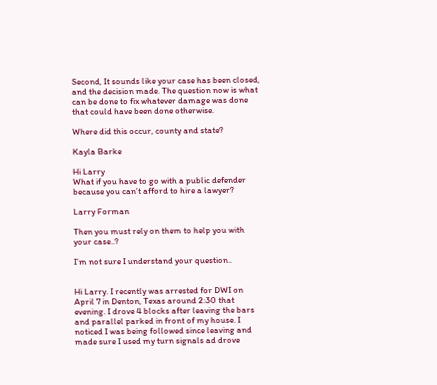Second, It sounds like your case has been closed, and the decision made. The question now is what can be done to fix whatever damage was done that could have been done otherwise.

Where did this occur, county and state?

Kayla Barke

Hi Larry
What if you have to go with a public defender because you can’t afford to hire a lawyer?

Larry Forman

Then you must rely on them to help you with your case..?

I’m not sure I understand your question..


Hi Larry. I recently was arrested for DWI on April 7 in Denton, Texas around 2:30 that evening. I drove 4 blocks after leaving the bars and parallel parked in front of my house. I noticed I was being followed since leaving and made sure I used my turn signals ad drove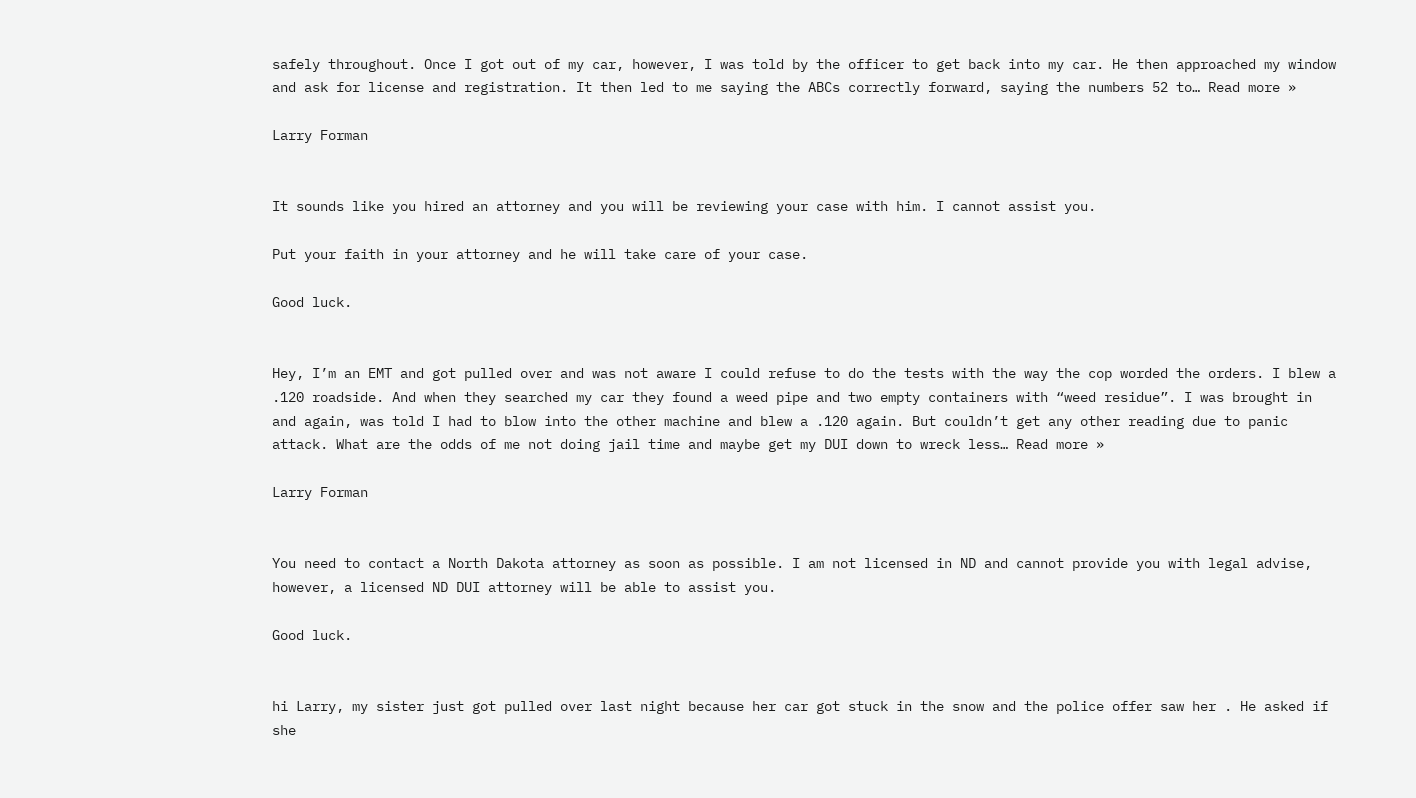safely throughout. Once I got out of my car, however, I was told by the officer to get back into my car. He then approached my window and ask for license and registration. It then led to me saying the ABCs correctly forward, saying the numbers 52 to… Read more »

Larry Forman


It sounds like you hired an attorney and you will be reviewing your case with him. I cannot assist you.

Put your faith in your attorney and he will take care of your case.

Good luck.


Hey, I’m an EMT and got pulled over and was not aware I could refuse to do the tests with the way the cop worded the orders. I blew a .120 roadside. And when they searched my car they found a weed pipe and two empty containers with “weed residue”. I was brought in and again, was told I had to blow into the other machine and blew a .120 again. But couldn’t get any other reading due to panic attack. What are the odds of me not doing jail time and maybe get my DUI down to wreck less… Read more »

Larry Forman


You need to contact a North Dakota attorney as soon as possible. I am not licensed in ND and cannot provide you with legal advise, however, a licensed ND DUI attorney will be able to assist you.

Good luck.


hi Larry, my sister just got pulled over last night because her car got stuck in the snow and the police offer saw her . He asked if she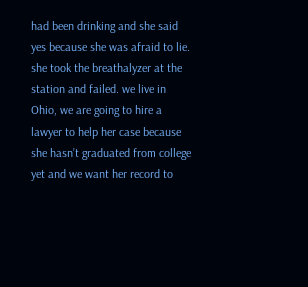had been drinking and she said yes because she was afraid to lie. she took the breathalyzer at the station and failed. we live in Ohio, we are going to hire a lawyer to help her case because she hasn’t graduated from college yet and we want her record to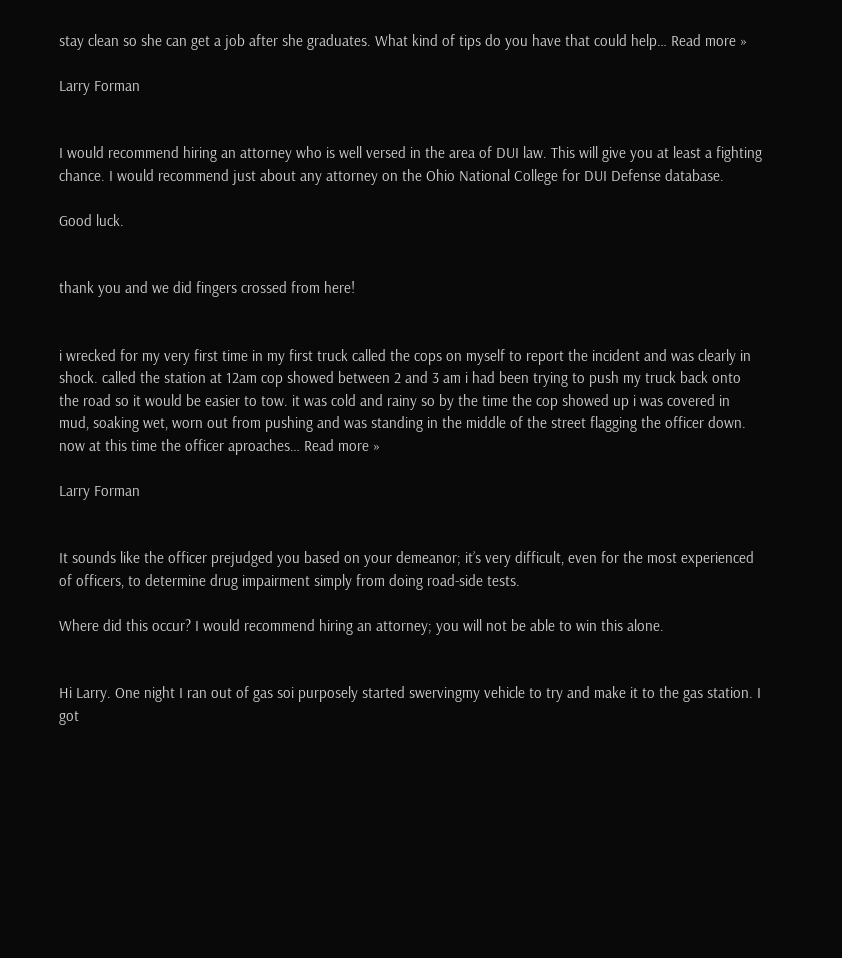stay clean so she can get a job after she graduates. What kind of tips do you have that could help… Read more »

Larry Forman


I would recommend hiring an attorney who is well versed in the area of DUI law. This will give you at least a fighting chance. I would recommend just about any attorney on the Ohio National College for DUI Defense database.

Good luck.


thank you and we did fingers crossed from here!


i wrecked for my very first time in my first truck called the cops on myself to report the incident and was clearly in shock. called the station at 12am cop showed between 2 and 3 am i had been trying to push my truck back onto the road so it would be easier to tow. it was cold and rainy so by the time the cop showed up i was covered in mud, soaking wet, worn out from pushing and was standing in the middle of the street flagging the officer down. now at this time the officer aproaches… Read more »

Larry Forman


It sounds like the officer prejudged you based on your demeanor; it’s very difficult, even for the most experienced of officers, to determine drug impairment simply from doing road-side tests.

Where did this occur? I would recommend hiring an attorney; you will not be able to win this alone.


Hi Larry. One night I ran out of gas soi purposely started swervingmy vehicle to try and make it to the gas station. I got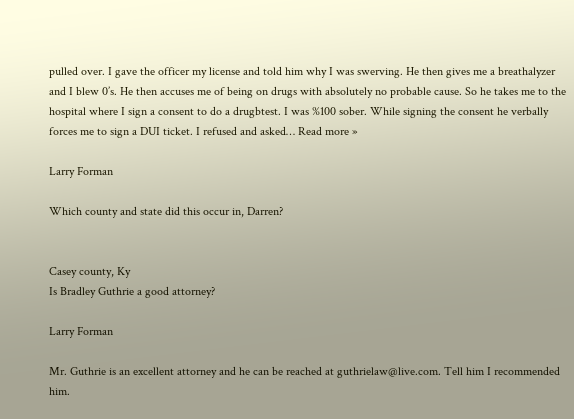pulled over. I gave the officer my license and told him why I was swerving. He then gives me a breathalyzer and I blew 0’s. He then accuses me of being on drugs with absolutely no probable cause. So he takes me to the hospital where I sign a consent to do a drugbtest. I was %100 sober. While signing the consent he verbally forces me to sign a DUI ticket. I refused and asked… Read more »

Larry Forman

Which county and state did this occur in, Darren?


Casey county, Ky
Is Bradley Guthrie a good attorney?

Larry Forman

Mr. Guthrie is an excellent attorney and he can be reached at guthrielaw@live.com. Tell him I recommended him.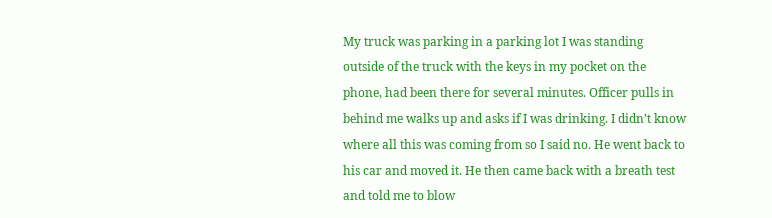My truck was parking in a parking lot I was standing outside of the truck with the keys in my pocket on the phone, had been there for several minutes. Officer pulls in behind me walks up and asks if I was drinking. I didn’t know where all this was coming from so I said no. He went back to his car and moved it. He then came back with a breath test and told me to blow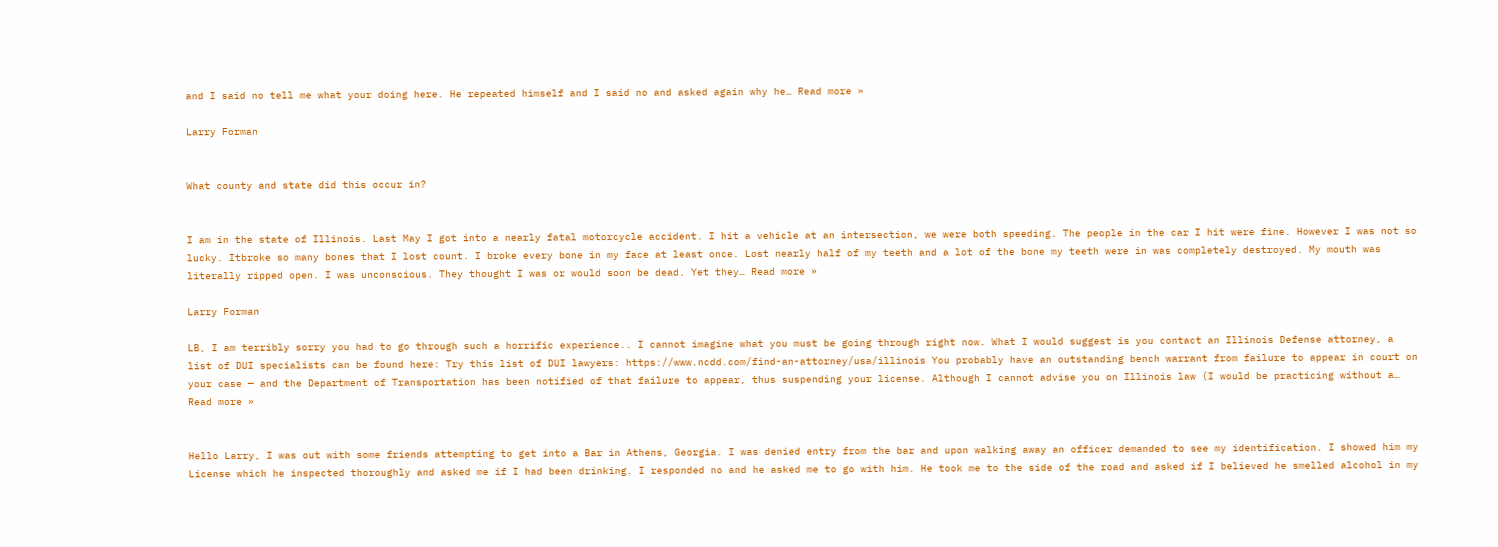and I said no tell me what your doing here. He repeated himself and I said no and asked again why he… Read more »

Larry Forman


What county and state did this occur in?


I am in the state of Illinois. Last May I got into a nearly fatal motorcycle accident. I hit a vehicle at an intersection, we were both speeding. The people in the car I hit were fine. However I was not so lucky. Itbroke so many bones that I lost count. I broke every bone in my face at least once. Lost nearly half of my teeth and a lot of the bone my teeth were in was completely destroyed. My mouth was literally ripped open. I was unconscious. They thought I was or would soon be dead. Yet they… Read more »

Larry Forman

LB, I am terribly sorry you had to go through such a horrific experience.. I cannot imagine what you must be going through right now. What I would suggest is you contact an Illinois Defense attorney, a list of DUI specialists can be found here: Try this list of DUI lawyers: https://www.ncdd.com/find-an-attorney/usa/illinois You probably have an outstanding bench warrant from failure to appear in court on your case — and the Department of Transportation has been notified of that failure to appear, thus suspending your license. Although I cannot advise you on Illinois law (I would be practicing without a… Read more »


Hello Larry, I was out with some friends attempting to get into a Bar in Athens, Georgia. I was denied entry from the bar and upon walking away an officer demanded to see my identification. I showed him my License which he inspected thoroughly and asked me if I had been drinking. I responded no and he asked me to go with him. He took me to the side of the road and asked if I believed he smelled alcohol in my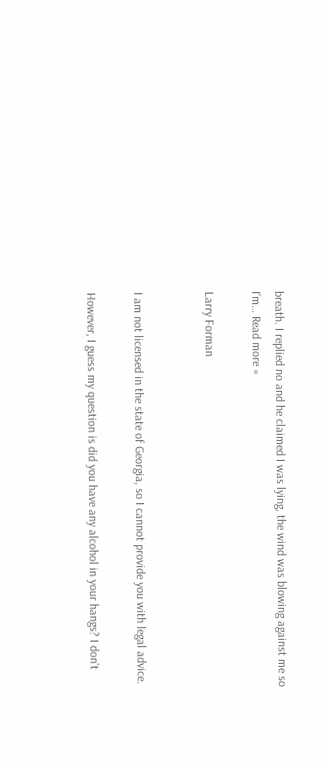breath. I replied no and he claimed I was lying, the wind was blowing against me so I’m… Read more »

Larry Forman


I am not licensed in the state of Georgia, so I cannot provide you with legal advice.

However, I guess my question is did you have any alcohol in your hangs? I don’t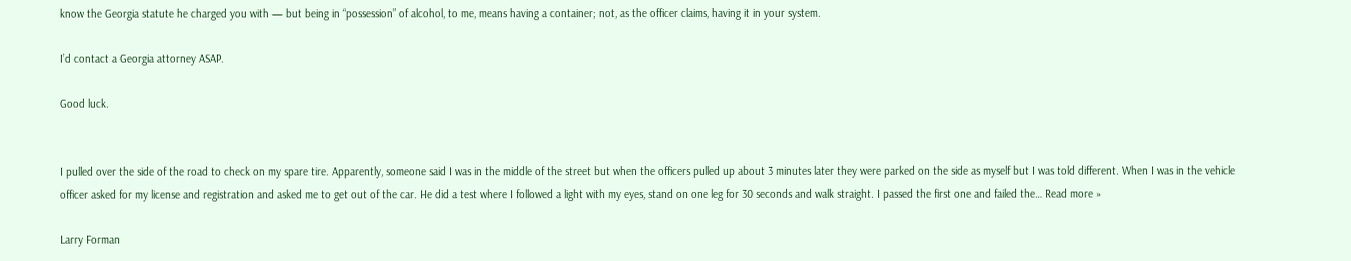know the Georgia statute he charged you with — but being in “possession” of alcohol, to me, means having a container; not, as the officer claims, having it in your system.

I’d contact a Georgia attorney ASAP.

Good luck.


I pulled over the side of the road to check on my spare tire. Apparently, someone said I was in the middle of the street but when the officers pulled up about 3 minutes later they were parked on the side as myself but I was told different. When I was in the vehicle officer asked for my license and registration and asked me to get out of the car. He did a test where I followed a light with my eyes, stand on one leg for 30 seconds and walk straight. I passed the first one and failed the… Read more »

Larry Forman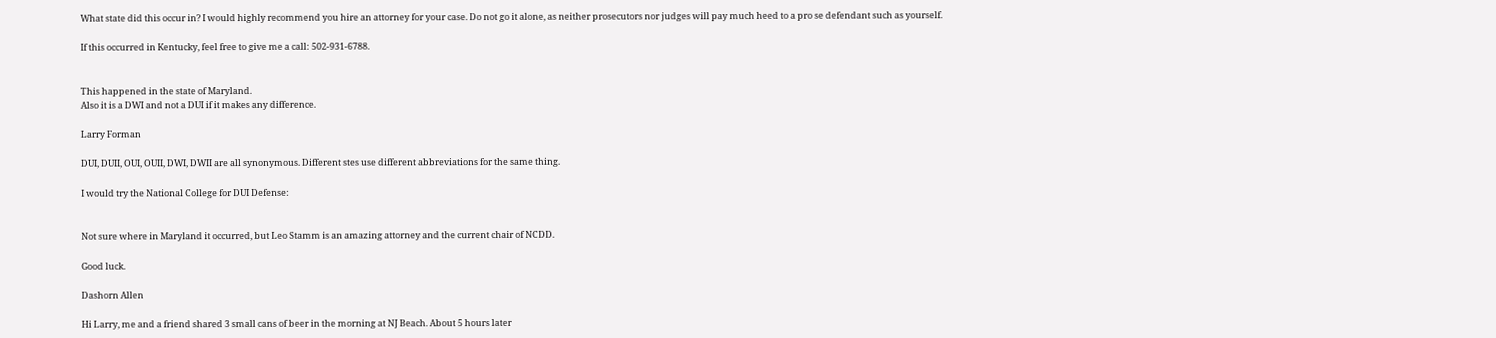What state did this occur in? I would highly recommend you hire an attorney for your case. Do not go it alone, as neither prosecutors nor judges will pay much heed to a pro se defendant such as yourself.

If this occurred in Kentucky, feel free to give me a call: 502-931-6788.


This happened in the state of Maryland.
Also it is a DWI and not a DUI if it makes any difference.

Larry Forman

DUI, DUII, OUI, OUII, DWI, DWII are all synonymous. Different stes use different abbreviations for the same thing.

I would try the National College for DUI Defense:


Not sure where in Maryland it occurred, but Leo Stamm is an amazing attorney and the current chair of NCDD.

Good luck.

Dashorn Allen

Hi Larry, me and a friend shared 3 small cans of beer in the morning at NJ Beach. About 5 hours later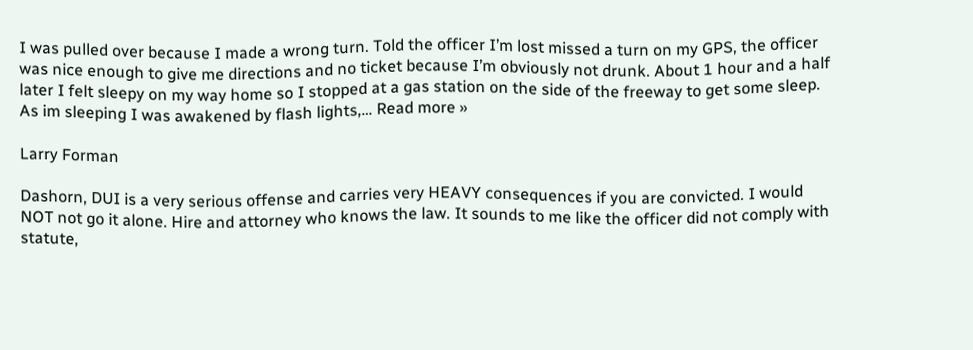I was pulled over because I made a wrong turn. Told the officer I’m lost missed a turn on my GPS, the officer was nice enough to give me directions and no ticket because I’m obviously not drunk. About 1 hour and a half later I felt sleepy on my way home so I stopped at a gas station on the side of the freeway to get some sleep. As im sleeping I was awakened by flash lights,… Read more »

Larry Forman

Dashorn, DUI is a very serious offense and carries very HEAVY consequences if you are convicted. I would NOT not go it alone. Hire and attorney who knows the law. It sounds to me like the officer did not comply with statute,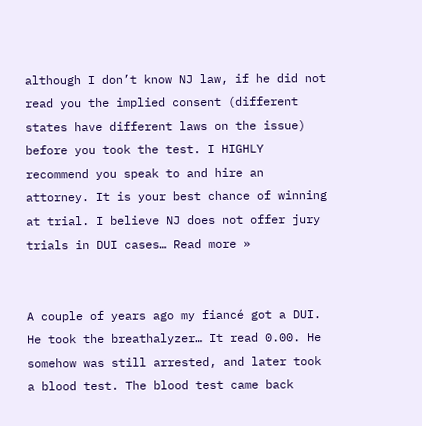although I don’t know NJ law, if he did not read you the implied consent (different states have different laws on the issue) before you took the test. I HIGHLY recommend you speak to and hire an attorney. It is your best chance of winning at trial. I believe NJ does not offer jury trials in DUI cases… Read more »


A couple of years ago my fiancé got a DUI. He took the breathalyzer… It read 0.00. He somehow was still arrested, and later took a blood test. The blood test came back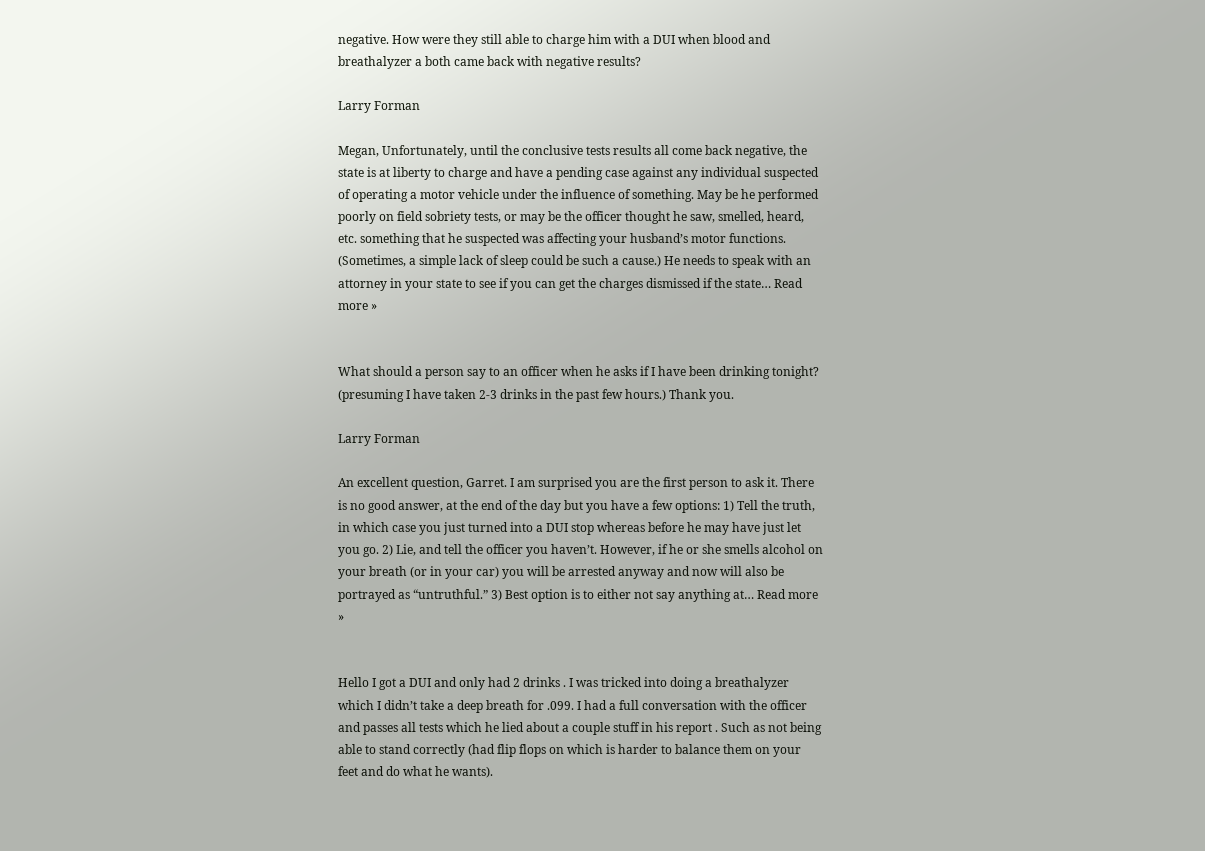negative. How were they still able to charge him with a DUI when blood and breathalyzer a both came back with negative results?

Larry Forman

Megan, Unfortunately, until the conclusive tests results all come back negative, the state is at liberty to charge and have a pending case against any individual suspected of operating a motor vehicle under the influence of something. May be he performed poorly on field sobriety tests, or may be the officer thought he saw, smelled, heard, etc. something that he suspected was affecting your husband’s motor functions. (Sometimes, a simple lack of sleep could be such a cause.) He needs to speak with an attorney in your state to see if you can get the charges dismissed if the state… Read more »


What should a person say to an officer when he asks if I have been drinking tonight? (presuming I have taken 2-3 drinks in the past few hours.) Thank you.

Larry Forman

An excellent question, Garret. I am surprised you are the first person to ask it. There is no good answer, at the end of the day but you have a few options: 1) Tell the truth, in which case you just turned into a DUI stop whereas before he may have just let you go. 2) Lie, and tell the officer you haven’t. However, if he or she smells alcohol on your breath (or in your car) you will be arrested anyway and now will also be portrayed as “untruthful.” 3) Best option is to either not say anything at… Read more »


Hello I got a DUI and only had 2 drinks . I was tricked into doing a breathalyzer which I didn’t take a deep breath for .099. I had a full conversation with the officer and passes all tests which he lied about a couple stuff in his report . Such as not being able to stand correctly (had flip flops on which is harder to balance them on your feet and do what he wants).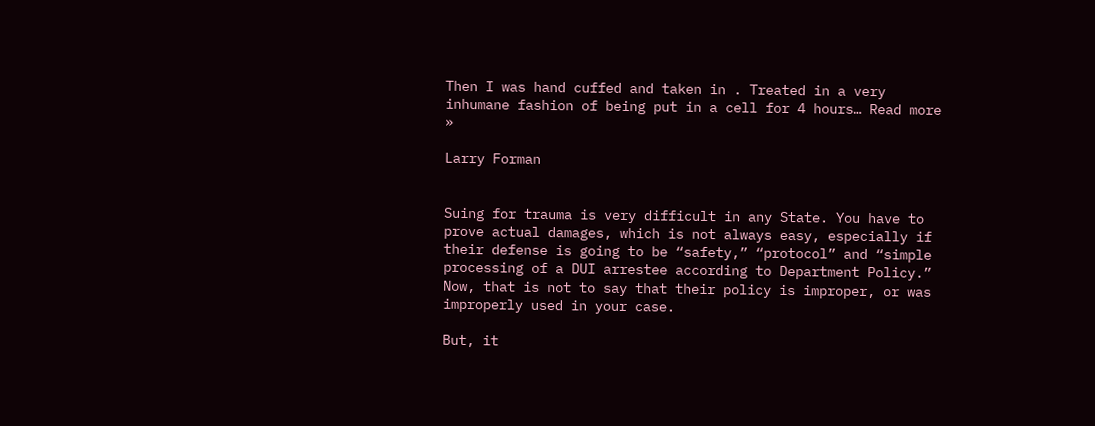Then I was hand cuffed and taken in . Treated in a very inhumane fashion of being put in a cell for 4 hours… Read more »

Larry Forman


Suing for trauma is very difficult in any State. You have to prove actual damages, which is not always easy, especially if their defense is going to be “safety,” “protocol” and “simple processing of a DUI arrestee according to Department Policy.” Now, that is not to say that their policy is improper, or was improperly used in your case.

But, it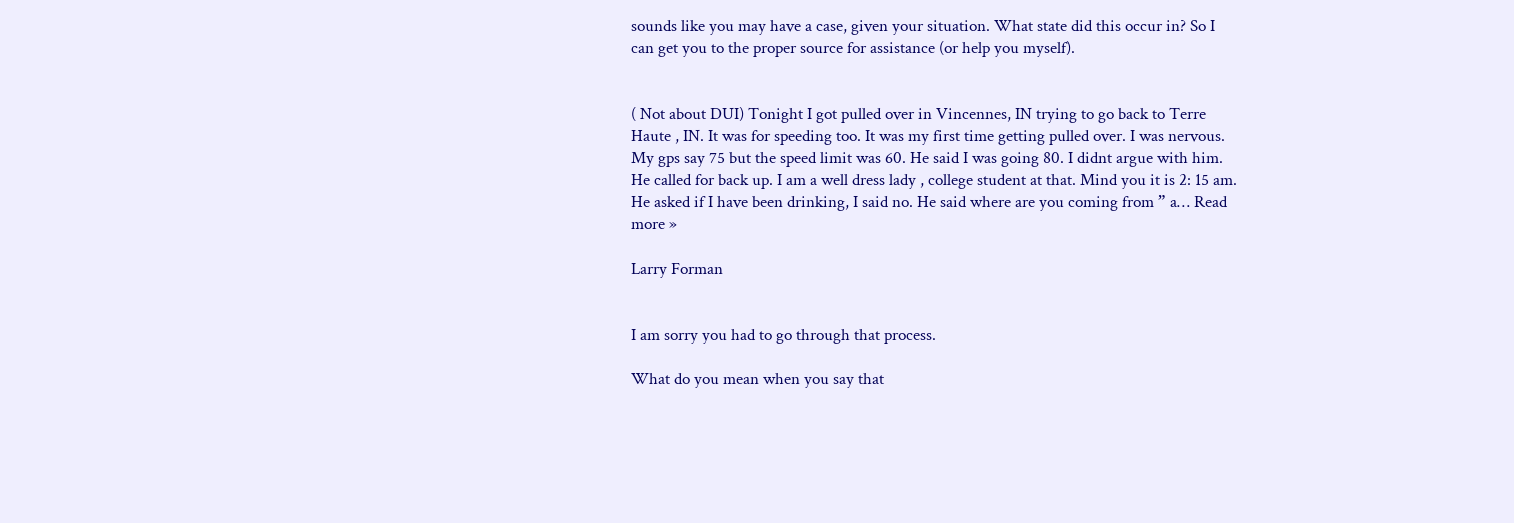sounds like you may have a case, given your situation. What state did this occur in? So I can get you to the proper source for assistance (or help you myself).


( Not about DUI) Tonight I got pulled over in Vincennes, IN trying to go back to Terre Haute , IN. It was for speeding too. It was my first time getting pulled over. I was nervous. My gps say 75 but the speed limit was 60. He said I was going 80. I didnt argue with him. He called for back up. I am a well dress lady , college student at that. Mind you it is 2: 15 am. He asked if I have been drinking, I said no. He said where are you coming from ” a… Read more »

Larry Forman


I am sorry you had to go through that process.

What do you mean when you say that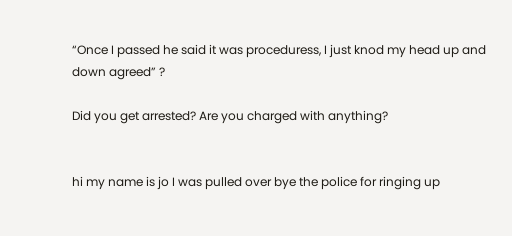“Once I passed he said it was proceduress, I just knod my head up and down agreed” ?

Did you get arrested? Are you charged with anything?


hi my name is jo I was pulled over bye the police for ringing up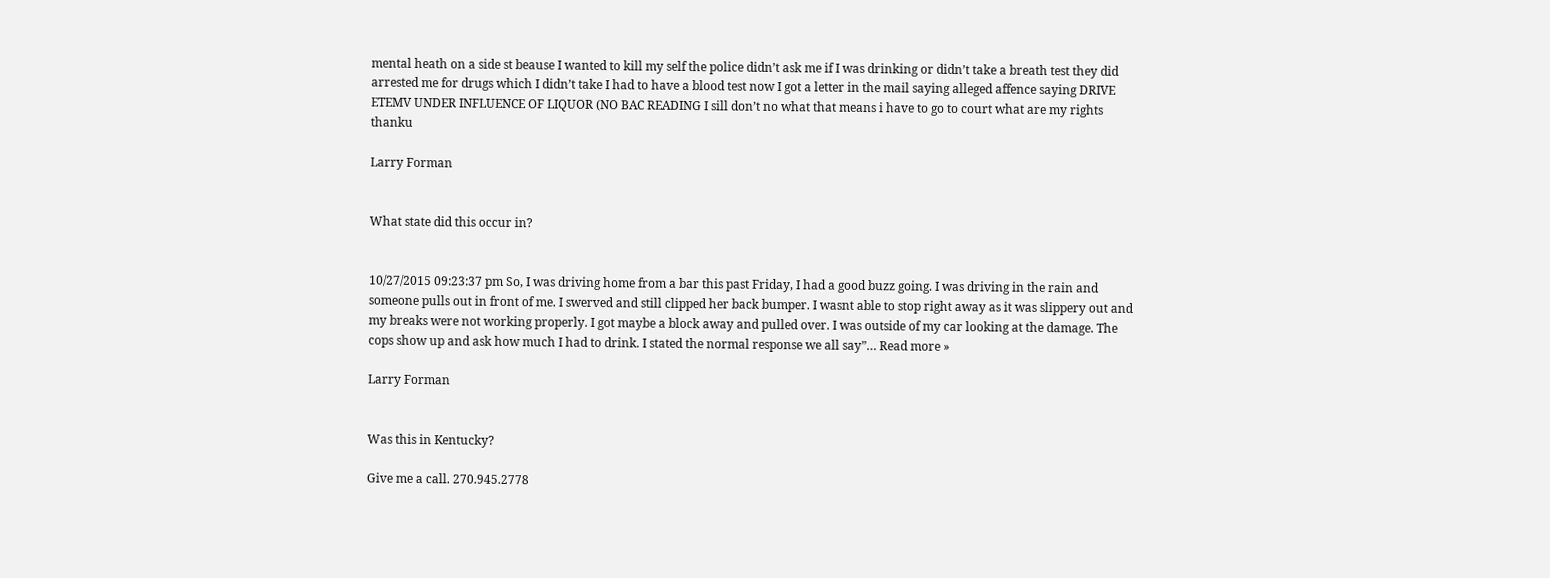mental heath on a side st beause I wanted to kill my self the police didn’t ask me if I was drinking or didn’t take a breath test they did arrested me for drugs which I didn’t take I had to have a blood test now I got a letter in the mail saying alleged affence saying DRIVE ETEMV UNDER INFLUENCE OF LIQUOR (NO BAC READING I sill don’t no what that means i have to go to court what are my rights thanku

Larry Forman


What state did this occur in?


10/27/2015 09:23:37 pm So, I was driving home from a bar this past Friday, I had a good buzz going. I was driving in the rain and someone pulls out in front of me. I swerved and still clipped her back bumper. I wasnt able to stop right away as it was slippery out and my breaks were not working properly. I got maybe a block away and pulled over. I was outside of my car looking at the damage. The cops show up and ask how much I had to drink. I stated the normal response we all say”… Read more »

Larry Forman


Was this in Kentucky?

Give me a call. 270.945.2778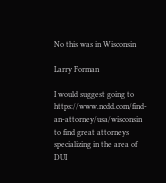No this was in Wisconsin

Larry Forman

I would suggest going to https://www.ncdd.com/find-an-attorney/usa/wisconsin to find great attorneys specializing in the area of DUI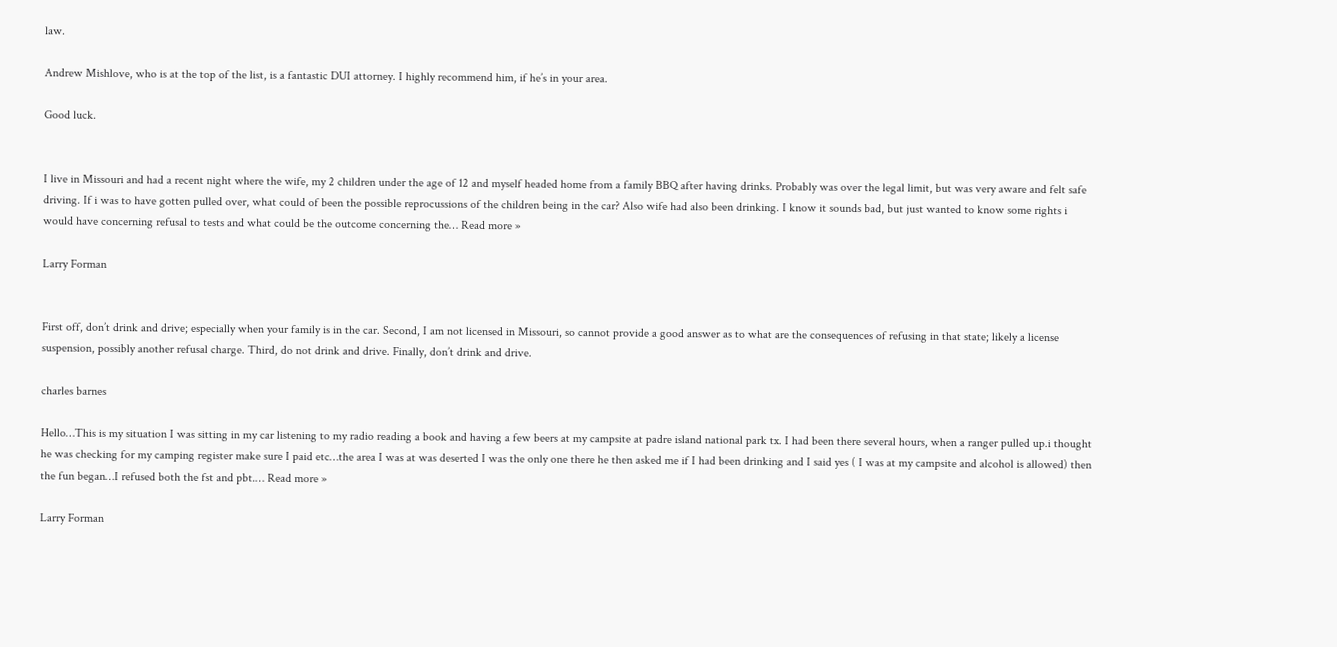law.

Andrew Mishlove, who is at the top of the list, is a fantastic DUI attorney. I highly recommend him, if he’s in your area.

Good luck.


I live in Missouri and had a recent night where the wife, my 2 children under the age of 12 and myself headed home from a family BBQ after having drinks. Probably was over the legal limit, but was very aware and felt safe driving. If i was to have gotten pulled over, what could of been the possible reprocussions of the children being in the car? Also wife had also been drinking. I know it sounds bad, but just wanted to know some rights i would have concerning refusal to tests and what could be the outcome concerning the… Read more »

Larry Forman


First off, don’t drink and drive; especially when your family is in the car. Second, I am not licensed in Missouri, so cannot provide a good answer as to what are the consequences of refusing in that state; likely a license suspension, possibly another refusal charge. Third, do not drink and drive. Finally, don’t drink and drive.

charles barnes

Hello…This is my situation I was sitting in my car listening to my radio reading a book and having a few beers at my campsite at padre island national park tx. I had been there several hours, when a ranger pulled up.i thought he was checking for my camping register make sure I paid etc…the area I was at was deserted I was the only one there he then asked me if I had been drinking and I said yes ( I was at my campsite and alcohol is allowed) then the fun began…I refused both the fst and pbt.… Read more »

Larry Forman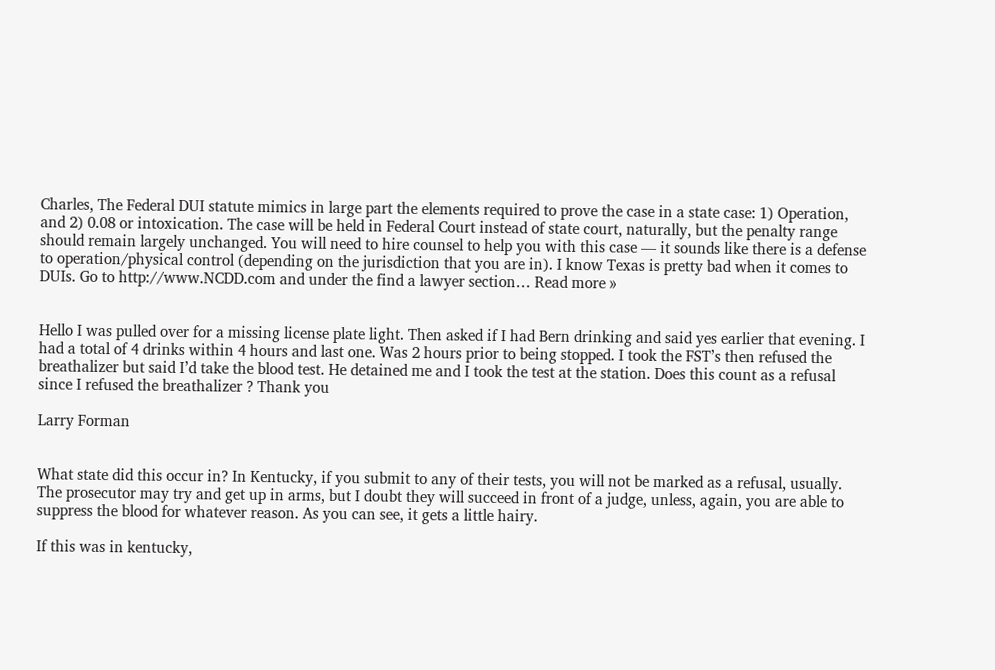Charles, The Federal DUI statute mimics in large part the elements required to prove the case in a state case: 1) Operation, and 2) 0.08 or intoxication. The case will be held in Federal Court instead of state court, naturally, but the penalty range should remain largely unchanged. You will need to hire counsel to help you with this case — it sounds like there is a defense to operation/physical control (depending on the jurisdiction that you are in). I know Texas is pretty bad when it comes to DUIs. Go to http://www.NCDD.com and under the find a lawyer section… Read more »


Hello I was pulled over for a missing license plate light. Then asked if I had Bern drinking and said yes earlier that evening. I had a total of 4 drinks within 4 hours and last one. Was 2 hours prior to being stopped. I took the FST’s then refused the breathalizer but said I’d take the blood test. He detained me and I took the test at the station. Does this count as a refusal since I refused the breathalizer ? Thank you

Larry Forman


What state did this occur in? In Kentucky, if you submit to any of their tests, you will not be marked as a refusal, usually. The prosecutor may try and get up in arms, but I doubt they will succeed in front of a judge, unless, again, you are able to suppress the blood for whatever reason. As you can see, it gets a little hairy.

If this was in kentucky,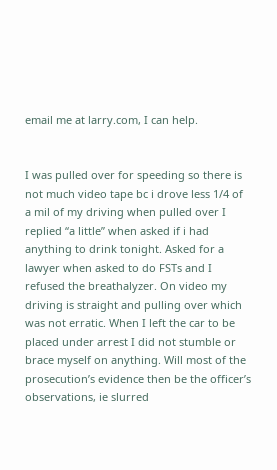email me at larry.com, I can help.


I was pulled over for speeding so there is not much video tape bc i drove less 1/4 of a mil of my driving when pulled over I replied “a little” when asked if i had anything to drink tonight. Asked for a lawyer when asked to do FSTs and I refused the breathalyzer. On video my driving is straight and pulling over which was not erratic. When I left the car to be placed under arrest I did not stumble or brace myself on anything. Will most of the prosecution’s evidence then be the officer’s observations, ie slurred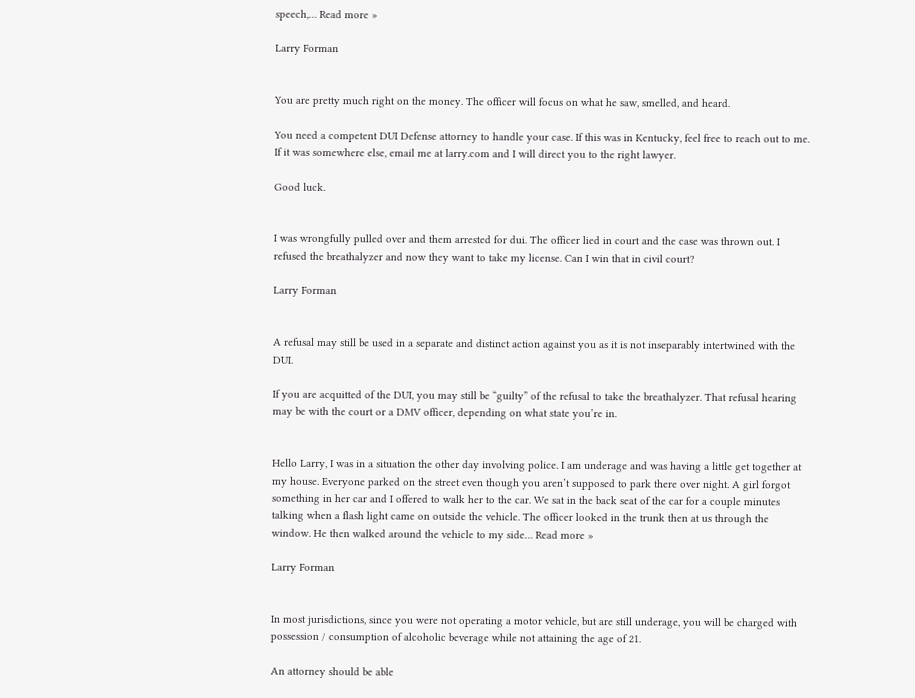speech,… Read more »

Larry Forman


You are pretty much right on the money. The officer will focus on what he saw, smelled, and heard.

You need a competent DUI Defense attorney to handle your case. If this was in Kentucky, feel free to reach out to me. If it was somewhere else, email me at larry.com and I will direct you to the right lawyer.

Good luck.


I was wrongfully pulled over and them arrested for dui. The officer lied in court and the case was thrown out. I refused the breathalyzer and now they want to take my license. Can I win that in civil court?

Larry Forman


A refusal may still be used in a separate and distinct action against you as it is not inseparably intertwined with the DUI.

If you are acquitted of the DUI, you may still be “guilty” of the refusal to take the breathalyzer. That refusal hearing may be with the court or a DMV officer, depending on what state you’re in.


Hello Larry, I was in a situation the other day involving police. I am underage and was having a little get together at my house. Everyone parked on the street even though you aren’t supposed to park there over night. A girl forgot something in her car and I offered to walk her to the car. We sat in the back seat of the car for a couple minutes talking when a flash light came on outside the vehicle. The officer looked in the trunk then at us through the window. He then walked around the vehicle to my side… Read more »

Larry Forman


In most jurisdictions, since you were not operating a motor vehicle, but are still underage, you will be charged with possession / consumption of alcoholic beverage while not attaining the age of 21.

An attorney should be able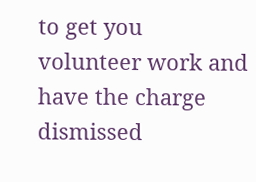to get you volunteer work and have the charge dismissed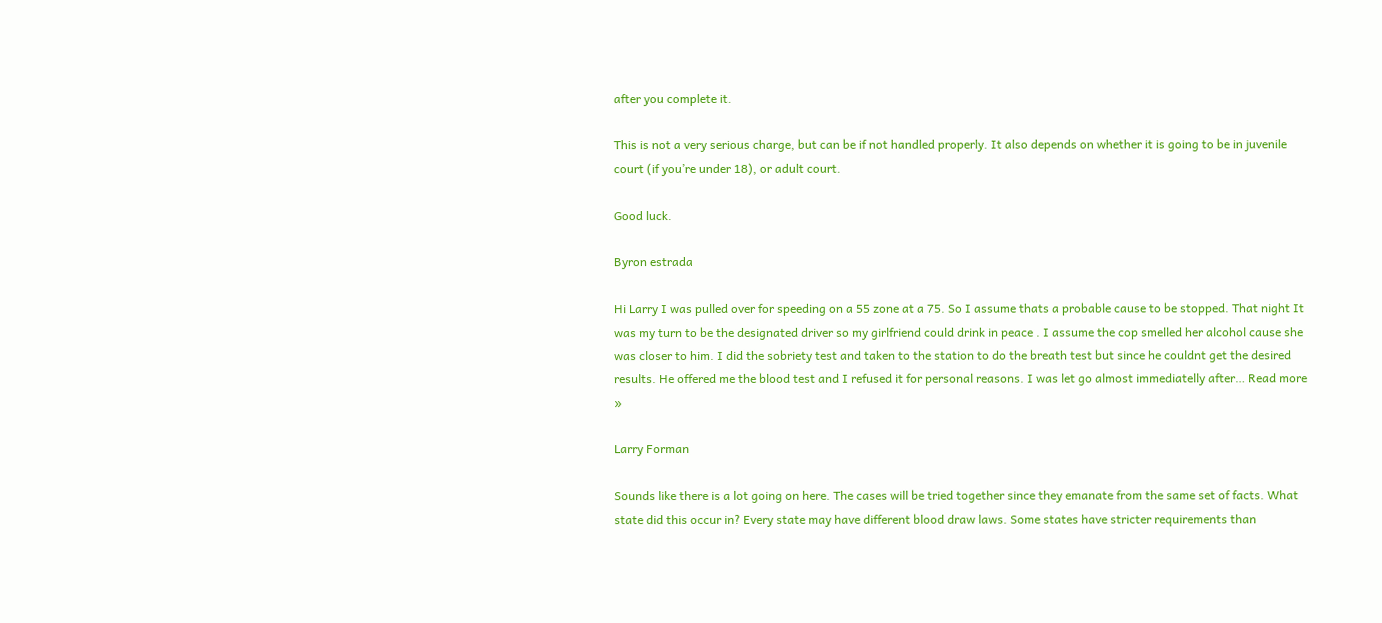after you complete it.

This is not a very serious charge, but can be if not handled properly. It also depends on whether it is going to be in juvenile court (if you’re under 18), or adult court.

Good luck.

Byron estrada

Hi Larry I was pulled over for speeding on a 55 zone at a 75. So I assume thats a probable cause to be stopped. That night It was my turn to be the designated driver so my girlfriend could drink in peace . I assume the cop smelled her alcohol cause she was closer to him. I did the sobriety test and taken to the station to do the breath test but since he couldnt get the desired results. He offered me the blood test and I refused it for personal reasons. I was let go almost immediatelly after… Read more »

Larry Forman

Sounds like there is a lot going on here. The cases will be tried together since they emanate from the same set of facts. What state did this occur in? Every state may have different blood draw laws. Some states have stricter requirements than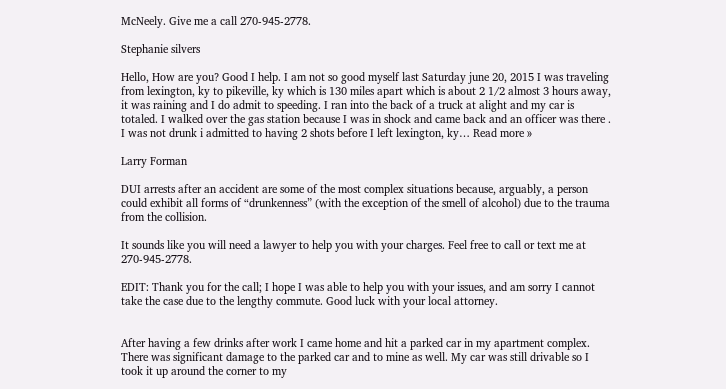McNeely. Give me a call 270-945-2778.

Stephanie silvers

Hello, How are you? Good I help. I am not so good myself last Saturday june 20, 2015 I was traveling from lexington, ky to pikeville, ky which is 130 miles apart which is about 2 1/2 almost 3 hours away, it was raining and I do admit to speeding. I ran into the back of a truck at alight and my car is totaled. I walked over the gas station because I was in shock and came back and an officer was there . I was not drunk i admitted to having 2 shots before I left lexington, ky… Read more »

Larry Forman

DUI arrests after an accident are some of the most complex situations because, arguably, a person could exhibit all forms of “drunkenness” (with the exception of the smell of alcohol) due to the trauma from the collision.

It sounds like you will need a lawyer to help you with your charges. Feel free to call or text me at 270-945-2778.

EDIT: Thank you for the call; I hope I was able to help you with your issues, and am sorry I cannot take the case due to the lengthy commute. Good luck with your local attorney.


After having a few drinks after work I came home and hit a parked car in my apartment complex. There was significant damage to the parked car and to mine as well. My car was still drivable so I took it up around the corner to my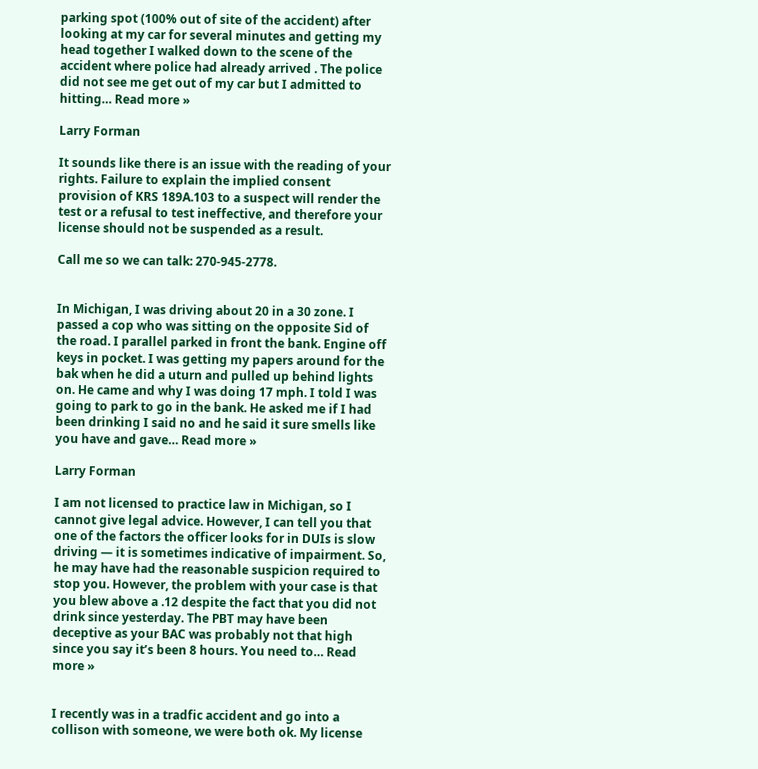parking spot (100% out of site of the accident) after looking at my car for several minutes and getting my head together I walked down to the scene of the accident where police had already arrived . The police did not see me get out of my car but I admitted to hitting… Read more »

Larry Forman

It sounds like there is an issue with the reading of your rights. Failure to explain the implied consent provision of KRS 189A.103 to a suspect will render the test or a refusal to test ineffective, and therefore your license should not be suspended as a result.

Call me so we can talk: 270-945-2778.


In Michigan, I was driving about 20 in a 30 zone. I passed a cop who was sitting on the opposite Sid of the road. I parallel parked in front the bank. Engine off keys in pocket. I was getting my papers around for the bak when he did a uturn and pulled up behind lights on. He came and why I was doing 17 mph. I told I was going to park to go in the bank. He asked me if I had been drinking I said no and he said it sure smells like you have and gave… Read more »

Larry Forman

I am not licensed to practice law in Michigan, so I cannot give legal advice. However, I can tell you that one of the factors the officer looks for in DUIs is slow driving — it is sometimes indicative of impairment. So, he may have had the reasonable suspicion required to stop you. However, the problem with your case is that you blew above a .12 despite the fact that you did not drink since yesterday. The PBT may have been deceptive as your BAC was probably not that high since you say it’s been 8 hours. You need to… Read more »


I recently was in a tradfic accident and go into a collison with someone, we were both ok. My license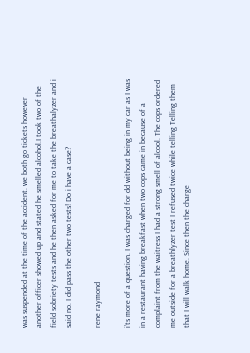was suspended at the time of the accident. we both go tickets however another officer showed up and stated he smelled alcohol.I took two of the field sobriety tests and he then asked for me to take the breathalyzer and i said no. I did pass the other two tests! Do i have a case?

rene raymond

i’ts more of a question. I was charged for dd without being in my car as I was in a restaurant having breakfast when two cops came in because of a complaint from the waitress I had a strong smell of alcool. The cops ordered me outside for a breathlyzer test I refused twice while telling Telling them that I will walk home. Since then the charge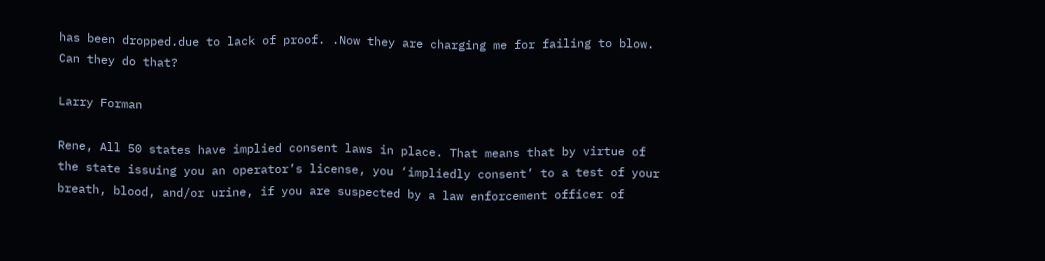has been dropped.due to lack of proof. .Now they are charging me for failing to blow. Can they do that?

Larry Forman

Rene, All 50 states have implied consent laws in place. That means that by virtue of the state issuing you an operator’s license, you ‘impliedly consent’ to a test of your breath, blood, and/or urine, if you are suspected by a law enforcement officer of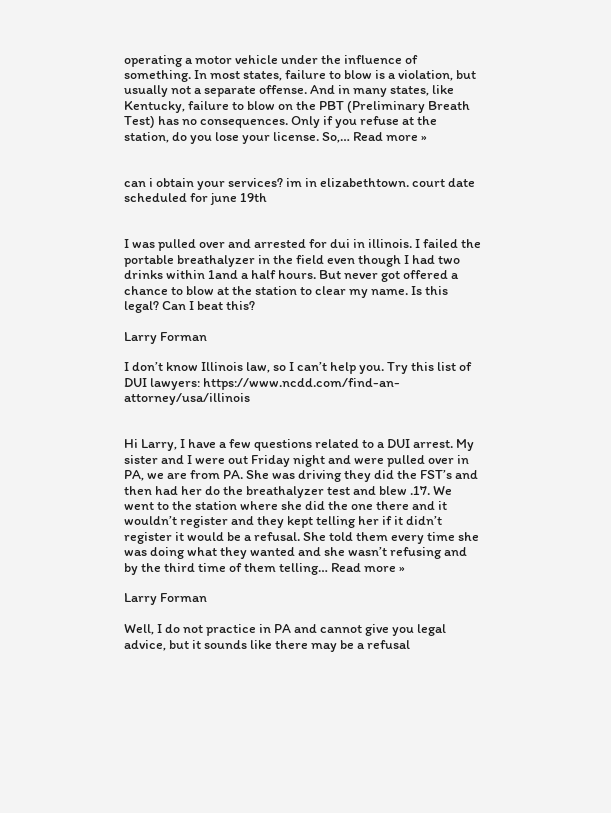operating a motor vehicle under the influence of something. In most states, failure to blow is a violation, but usually not a separate offense. And in many states, like Kentucky, failure to blow on the PBT (Preliminary Breath Test) has no consequences. Only if you refuse at the station, do you lose your license. So,… Read more »


can i obtain your services? im in elizabethtown. court date scheduled for june 19th


I was pulled over and arrested for dui in illinois. I failed the portable breathalyzer in the field even though I had two drinks within 1and a half hours. But never got offered a chance to blow at the station to clear my name. Is this legal? Can I beat this?

Larry Forman

I don’t know Illinois law, so I can’t help you. Try this list of DUI lawyers: https://www.ncdd.com/find-an-attorney/usa/illinois


Hi Larry, I have a few questions related to a DUI arrest. My sister and I were out Friday night and were pulled over in PA, we are from PA. She was driving they did the FST’s and then had her do the breathalyzer test and blew .17. We went to the station where she did the one there and it wouldn’t register and they kept telling her if it didn’t register it would be a refusal. She told them every time she was doing what they wanted and she wasn’t refusing and by the third time of them telling… Read more »

Larry Forman

Well, I do not practice in PA and cannot give you legal advice, but it sounds like there may be a refusal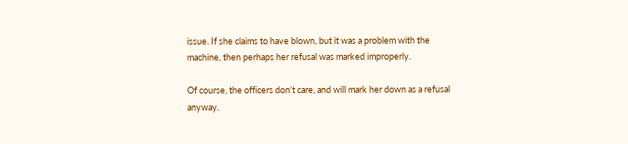issue. If she claims to have blown, but it was a problem with the machine, then perhaps her refusal was marked improperly.

Of course, the officers don’t care, and will mark her down as a refusal anyway.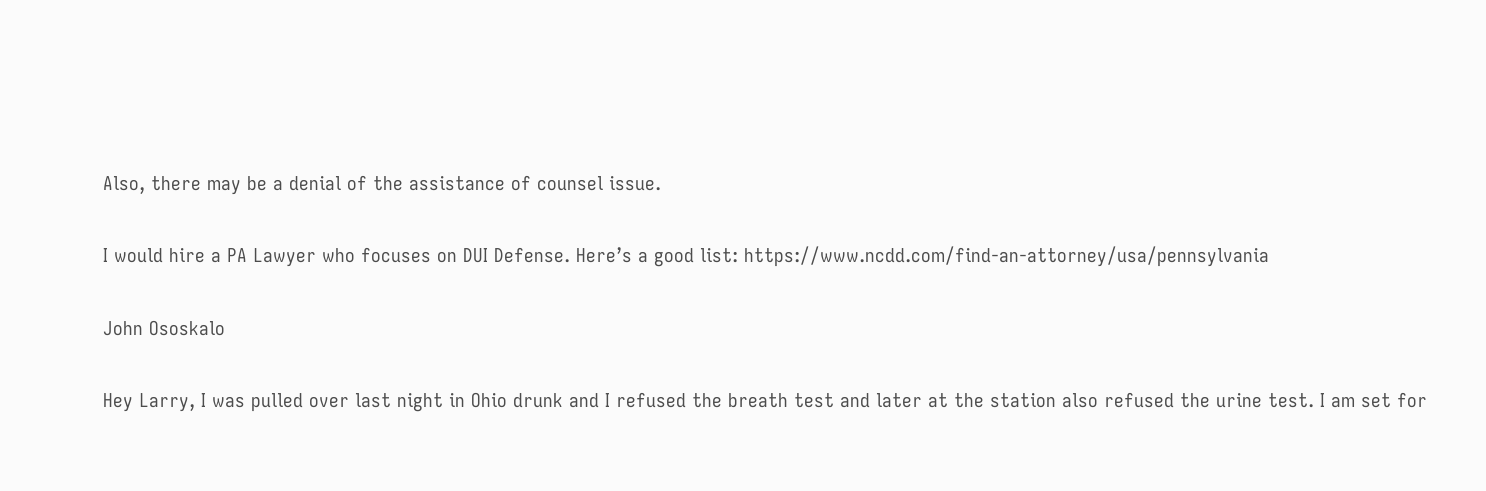Also, there may be a denial of the assistance of counsel issue.

I would hire a PA Lawyer who focuses on DUI Defense. Here’s a good list: https://www.ncdd.com/find-an-attorney/usa/pennsylvania

John Ososkalo

Hey Larry, I was pulled over last night in Ohio drunk and I refused the breath test and later at the station also refused the urine test. I am set for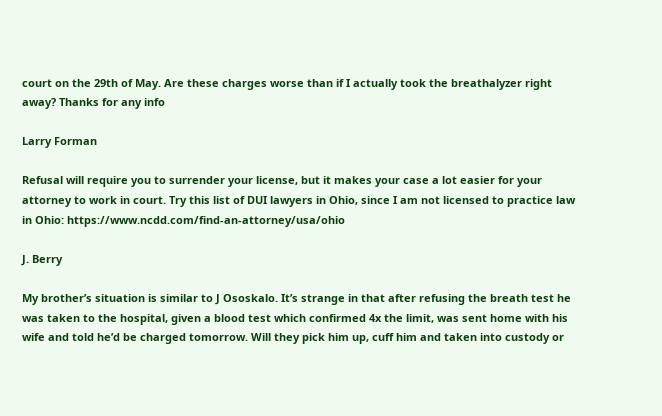court on the 29th of May. Are these charges worse than if I actually took the breathalyzer right away? Thanks for any info

Larry Forman

Refusal will require you to surrender your license, but it makes your case a lot easier for your attorney to work in court. Try this list of DUI lawyers in Ohio, since I am not licensed to practice law in Ohio: https://www.ncdd.com/find-an-attorney/usa/ohio

J. Berry

My brother’s situation is similar to J Ososkalo. It’s strange in that after refusing the breath test he was taken to the hospital, given a blood test which confirmed 4x the limit, was sent home with his wife and told he’d be charged tomorrow. Will they pick him up, cuff him and taken into custody or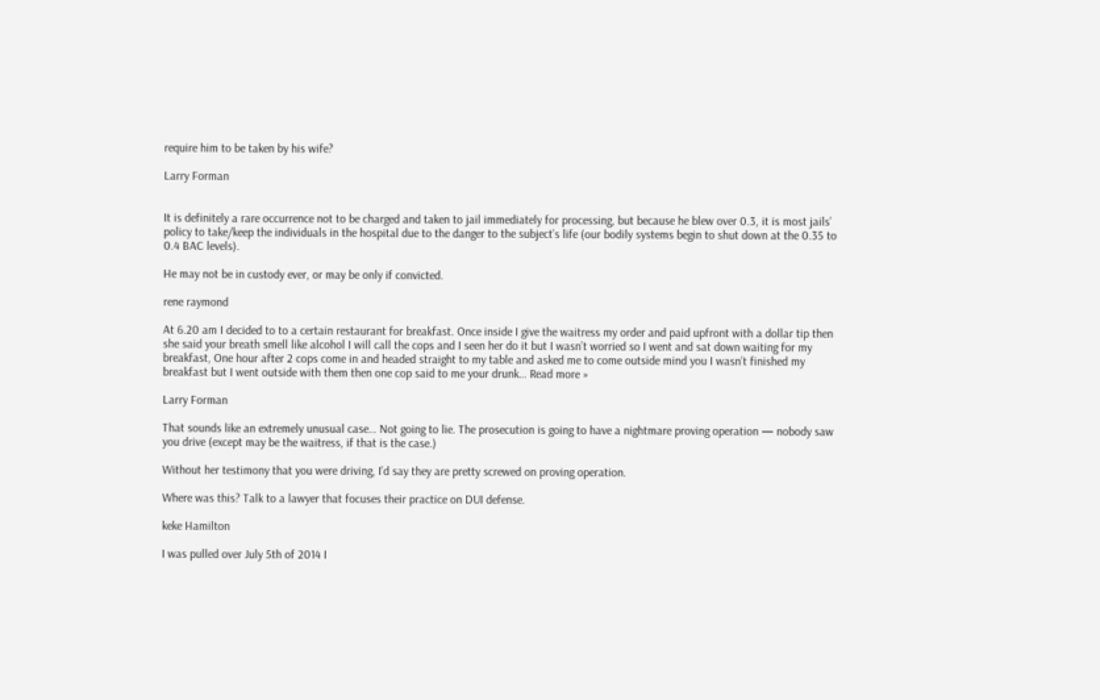require him to be taken by his wife?

Larry Forman


It is definitely a rare occurrence not to be charged and taken to jail immediately for processing, but because he blew over 0.3, it is most jails’ policy to take/keep the individuals in the hospital due to the danger to the subject’s life (our bodily systems begin to shut down at the 0.35 to 0.4 BAC levels).

He may not be in custody ever, or may be only if convicted.

rene raymond

At 6.20 am I decided to to a certain restaurant for breakfast. Once inside I give the waitress my order and paid upfront with a dollar tip then she said your breath smell like alcohol I will call the cops and I seen her do it but I wasn’t worried so I went and sat down waiting for my breakfast, One hour after 2 cops come in and headed straight to my table and asked me to come outside mind you I wasn’t finished my breakfast but I went outside with them then one cop said to me your drunk… Read more »

Larry Forman

That sounds like an extremely unusual case… Not going to lie. The prosecution is going to have a nightmare proving operation — nobody saw you drive (except may be the waitress, if that is the case.)

Without her testimony that you were driving, I’d say they are pretty screwed on proving operation.

Where was this? Talk to a lawyer that focuses their practice on DUI defense.

keke Hamilton

I was pulled over July 5th of 2014 I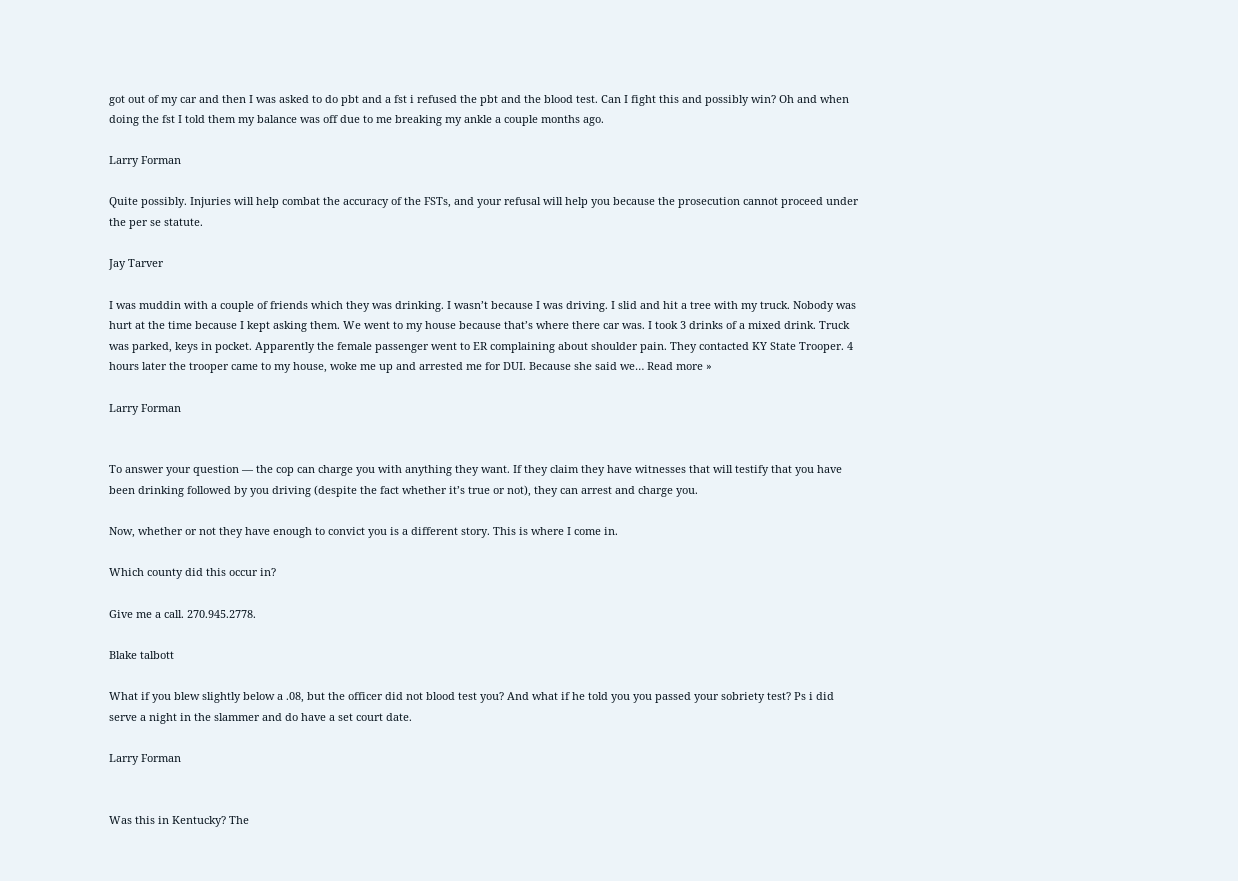got out of my car and then I was asked to do pbt and a fst i refused the pbt and the blood test. Can I fight this and possibly win? Oh and when doing the fst I told them my balance was off due to me breaking my ankle a couple months ago.

Larry Forman

Quite possibly. Injuries will help combat the accuracy of the FSTs, and your refusal will help you because the prosecution cannot proceed under the per se statute.

Jay Tarver

I was muddin with a couple of friends which they was drinking. I wasn’t because I was driving. I slid and hit a tree with my truck. Nobody was hurt at the time because I kept asking them. We went to my house because that’s where there car was. I took 3 drinks of a mixed drink. Truck was parked, keys in pocket. Apparently the female passenger went to ER complaining about shoulder pain. They contacted KY State Trooper. 4 hours later the trooper came to my house, woke me up and arrested me for DUI. Because she said we… Read more »

Larry Forman


To answer your question — the cop can charge you with anything they want. If they claim they have witnesses that will testify that you have been drinking followed by you driving (despite the fact whether it’s true or not), they can arrest and charge you.

Now, whether or not they have enough to convict you is a different story. This is where I come in.

Which county did this occur in?

Give me a call. 270.945.2778.

Blake talbott

What if you blew slightly below a .08, but the officer did not blood test you? And what if he told you you passed your sobriety test? Ps i did serve a night in the slammer and do have a set court date.

Larry Forman


Was this in Kentucky? The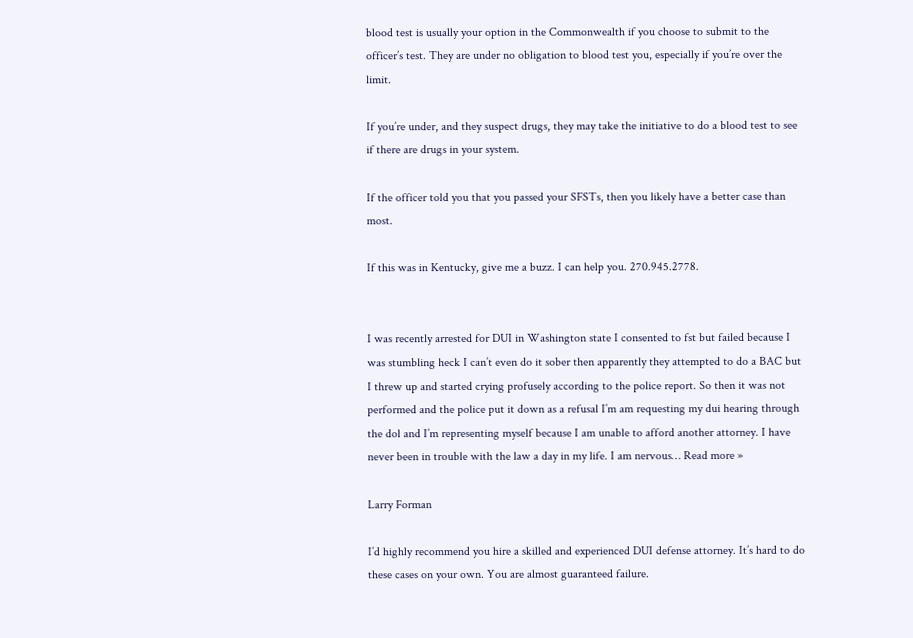blood test is usually your option in the Commonwealth if you choose to submit to the officer’s test. They are under no obligation to blood test you, especially if you’re over the limit.

If you’re under, and they suspect drugs, they may take the initiative to do a blood test to see if there are drugs in your system.

If the officer told you that you passed your SFSTs, then you likely have a better case than most.

If this was in Kentucky, give me a buzz. I can help you. 270.945.2778.


I was recently arrested for DUI in Washington state I consented to fst but failed because I was stumbling heck I can’t even do it sober then apparently they attempted to do a BAC but I threw up and started crying profusely according to the police report. So then it was not performed and the police put it down as a refusal I’m am requesting my dui hearing through the dol and I’m representing myself because I am unable to afford another attorney. I have never been in trouble with the law a day in my life. I am nervous… Read more »

Larry Forman

I’d highly recommend you hire a skilled and experienced DUI defense attorney. It’s hard to do these cases on your own. You are almost guaranteed failure.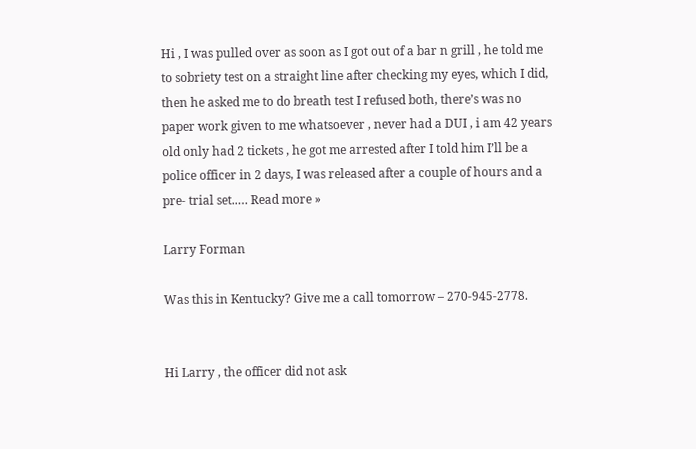Hi , I was pulled over as soon as I got out of a bar n grill , he told me to sobriety test on a straight line after checking my eyes, which I did, then he asked me to do breath test I refused both, there’s was no paper work given to me whatsoever , never had a DUI , i am 42 years old only had 2 tickets , he got me arrested after I told him I’ll be a police officer in 2 days, I was released after a couple of hours and a pre- trial set..… Read more »

Larry Forman

Was this in Kentucky? Give me a call tomorrow – 270-945-2778.


Hi Larry , the officer did not ask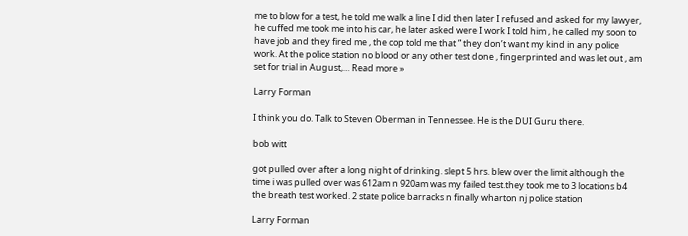me to blow for a test, he told me walk a line I did then later I refused and asked for my lawyer, he cuffed me took me into his car, he later asked were I work I told him , he called my soon to have job and they fired me , the cop told me that ” they don’t want my kind in any police work. At the police station no blood or any other test done , fingerprinted and was let out , am set for trial in August,… Read more »

Larry Forman

I think you do. Talk to Steven Oberman in Tennessee. He is the DUI Guru there.

bob witt

got pulled over after a long night of drinking. slept 5 hrs. blew over the limit although the time i was pulled over was 612am n 920am was my failed test.they took me to 3 locations b4 the breath test worked. 2 state police barracks n finally wharton nj police station

Larry Forman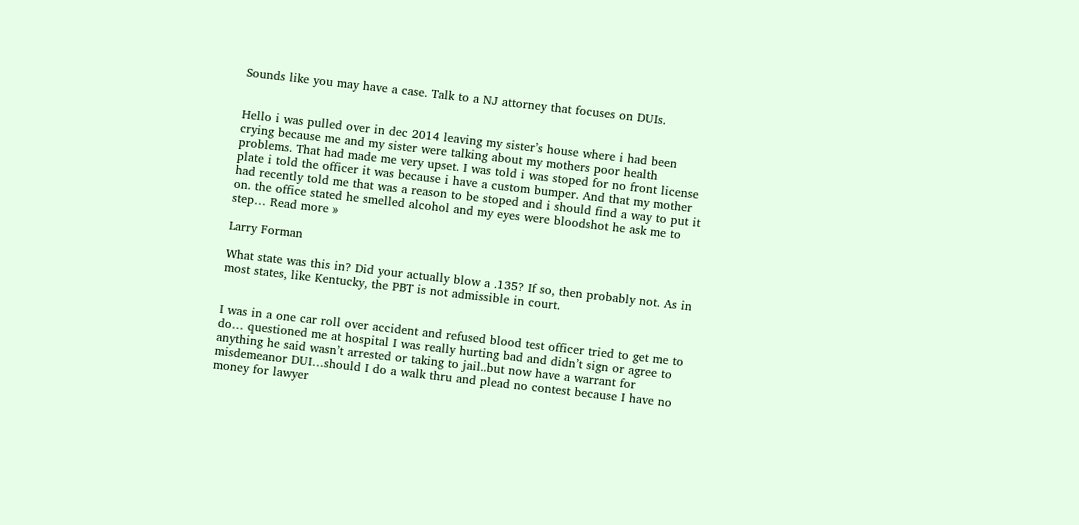Sounds like you may have a case. Talk to a NJ attorney that focuses on DUIs.


Hello i was pulled over in dec 2014 leaving my sister’s house where i had been crying because me and my sister were talking about my mothers poor health problems. That had made me very upset. I was told i was stoped for no front license plate i told the officer it was because i have a custom bumper. And that my mother had recently told me that was a reason to be stoped and i should find a way to put it on. the office stated he smelled alcohol and my eyes were bloodshot he ask me to step… Read more »

Larry Forman

What state was this in? Did your actually blow a .135? If so, then probably not. As in most states, like Kentucky, the PBT is not admissible in court.


I was in a one car roll over accident and refused blood test officer tried to get me to do… questioned me at hospital I was really hurting bad and didn’t sign or agree to anything he said wasn’t arrested or taking to jail..but now have a warrant for misdemeanor DUI…should I do a walk thru and plead no contest because I have no money for lawyer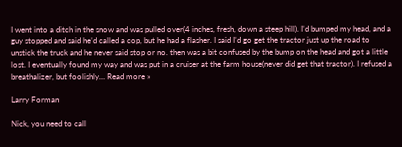I went into a ditch in the snow and was pulled over(4 inches, fresh, down a steep hill). I’d bumped my head, and a guy stopped and said he’d called a cop, but he had a flasher. I said I’d go get the tractor just up the road to unstick the truck and he never said stop or no. then was a bit confused by the bump on the head and got a little lost. I eventually found my way and was put in a cruiser at the farm house(never did get that tractor). I refused a breathalizer, but foolishly… Read more »

Larry Forman

Nick, you need to call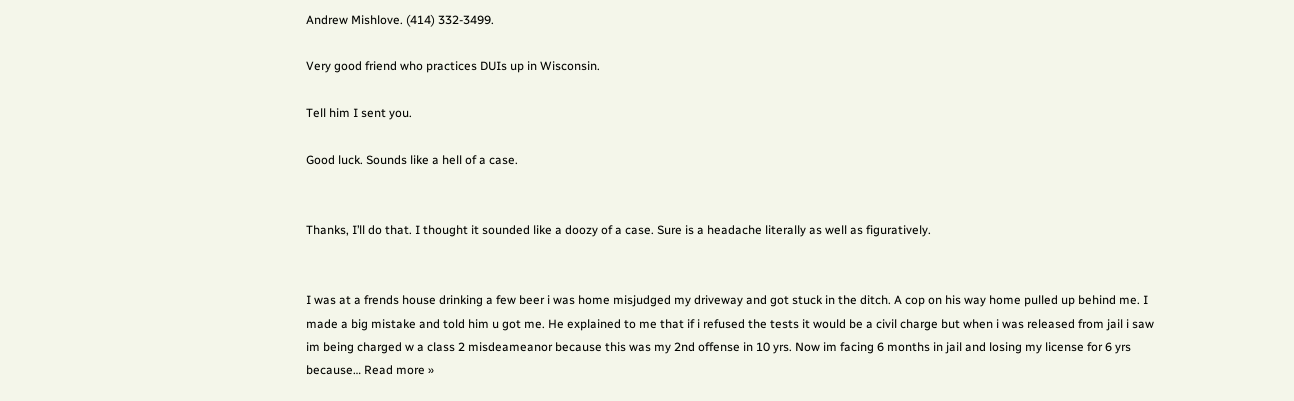Andrew Mishlove. (414) 332-3499.

Very good friend who practices DUIs up in Wisconsin.

Tell him I sent you.

Good luck. Sounds like a hell of a case.


Thanks, I’ll do that. I thought it sounded like a doozy of a case. Sure is a headache literally as well as figuratively.


I was at a frends house drinking a few beer i was home misjudged my driveway and got stuck in the ditch. A cop on his way home pulled up behind me. I made a big mistake and told him u got me. He explained to me that if i refused the tests it would be a civil charge but when i was released from jail i saw im being charged w a class 2 misdeameanor because this was my 2nd offense in 10 yrs. Now im facing 6 months in jail and losing my license for 6 yrs because… Read more »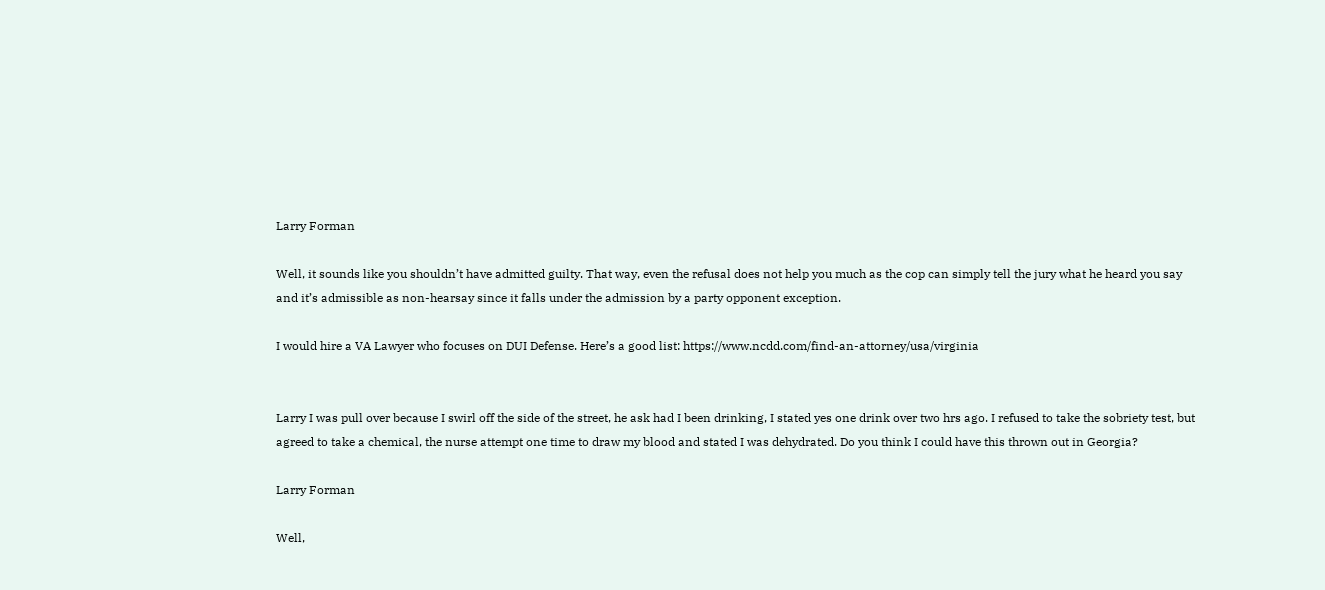Larry Forman

Well, it sounds like you shouldn’t have admitted guilty. That way, even the refusal does not help you much as the cop can simply tell the jury what he heard you say and it’s admissible as non-hearsay since it falls under the admission by a party opponent exception.

I would hire a VA Lawyer who focuses on DUI Defense. Here’s a good list: https://www.ncdd.com/find-an-attorney/usa/virginia


Larry I was pull over because I swirl off the side of the street, he ask had I been drinking, I stated yes one drink over two hrs ago. I refused to take the sobriety test, but agreed to take a chemical, the nurse attempt one time to draw my blood and stated I was dehydrated. Do you think I could have this thrown out in Georgia?

Larry Forman

Well,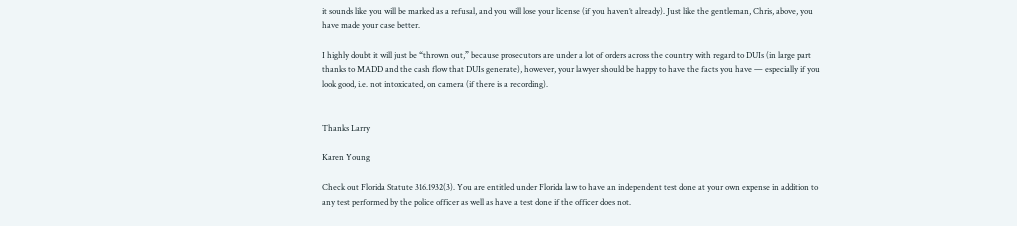it sounds like you will be marked as a refusal, and you will lose your license (if you haven’t already). Just like the gentleman, Chris, above, you have made your case better.

I highly doubt it will just be “thrown out,” because prosecutors are under a lot of orders across the country with regard to DUIs (in large part thanks to MADD and the cash flow that DUIs generate), however, your lawyer should be happy to have the facts you have — especially if you look good, i.e. not intoxicated, on camera (if there is a recording).


Thanks Larry

Karen Young

Check out Florida Statute 316.1932(3). You are entitled under Florida law to have an independent test done at your own expense in addition to any test performed by the police officer as well as have a test done if the officer does not.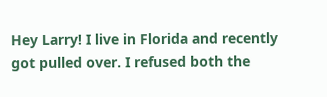Hey Larry! I live in Florida and recently got pulled over. I refused both the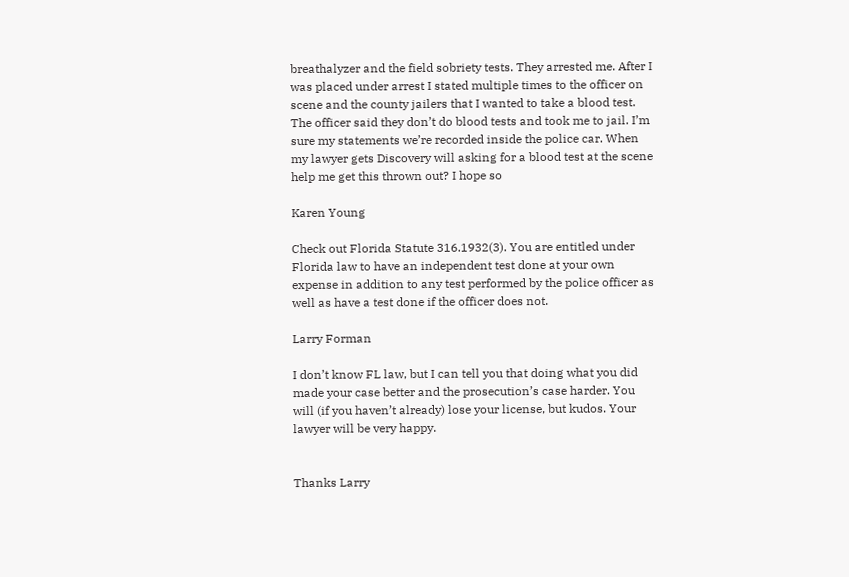breathalyzer and the field sobriety tests. They arrested me. After I was placed under arrest I stated multiple times to the officer on scene and the county jailers that I wanted to take a blood test. The officer said they don’t do blood tests and took me to jail. I’m sure my statements we’re recorded inside the police car. When my lawyer gets Discovery will asking for a blood test at the scene help me get this thrown out? I hope so

Karen Young

Check out Florida Statute 316.1932(3). You are entitled under Florida law to have an independent test done at your own expense in addition to any test performed by the police officer as well as have a test done if the officer does not.

Larry Forman

I don’t know FL law, but I can tell you that doing what you did made your case better and the prosecution’s case harder. You will (if you haven’t already) lose your license, but kudos. Your lawyer will be very happy.


Thanks Larry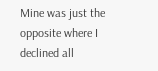Mine was just the opposite where I declined all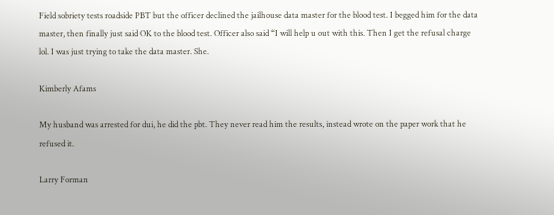Field sobriety tests roadside PBT but the officer declined the jailhouse data master for the blood test. I begged him for the data master, then finally just said OK to the blood test. Officer also said “I will help u out with this. Then I get the refusal charge lol. I was just trying to take the data master. She.

Kimberly Afams

My husband was arrested for dui, he did the pbt. They never read him the results, instead wrote on the paper work that he refused it.

Larry Forman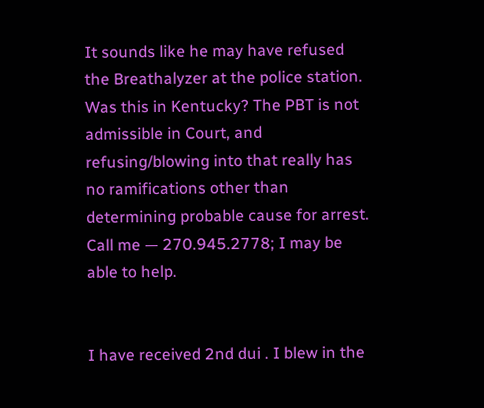It sounds like he may have refused the Breathalyzer at the police station. Was this in Kentucky? The PBT is not admissible in Court, and refusing/blowing into that really has no ramifications other than determining probable cause for arrest. Call me — 270.945.2778; I may be able to help.


I have received 2nd dui . I blew in the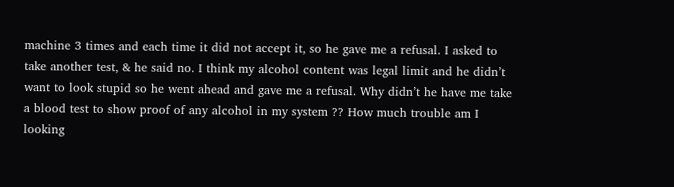machine 3 times and each time it did not accept it, so he gave me a refusal. I asked to take another test, & he said no. I think my alcohol content was legal limit and he didn’t want to look stupid so he went ahead and gave me a refusal. Why didn’t he have me take a blood test to show proof of any alcohol in my system ?? How much trouble am I looking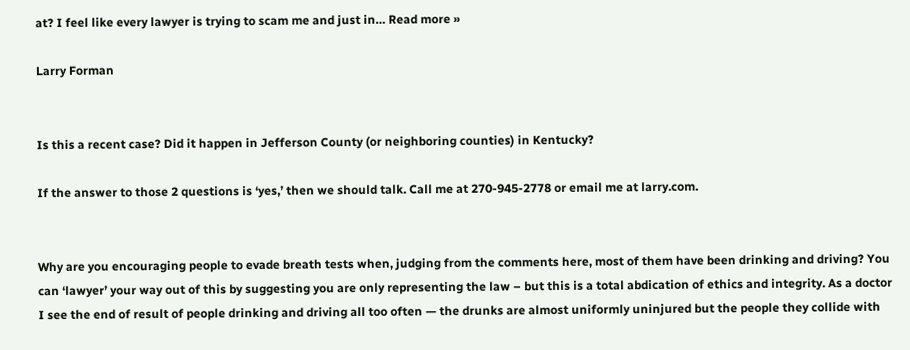at? I feel like every lawyer is trying to scam me and just in… Read more »

Larry Forman


Is this a recent case? Did it happen in Jefferson County (or neighboring counties) in Kentucky?

If the answer to those 2 questions is ‘yes,’ then we should talk. Call me at 270-945-2778 or email me at larry.com.


Why are you encouraging people to evade breath tests when, judging from the comments here, most of them have been drinking and driving? You can ‘lawyer’ your way out of this by suggesting you are only representing the law – but this is a total abdication of ethics and integrity. As a doctor I see the end of result of people drinking and driving all too often — the drunks are almost uniformly uninjured but the people they collide with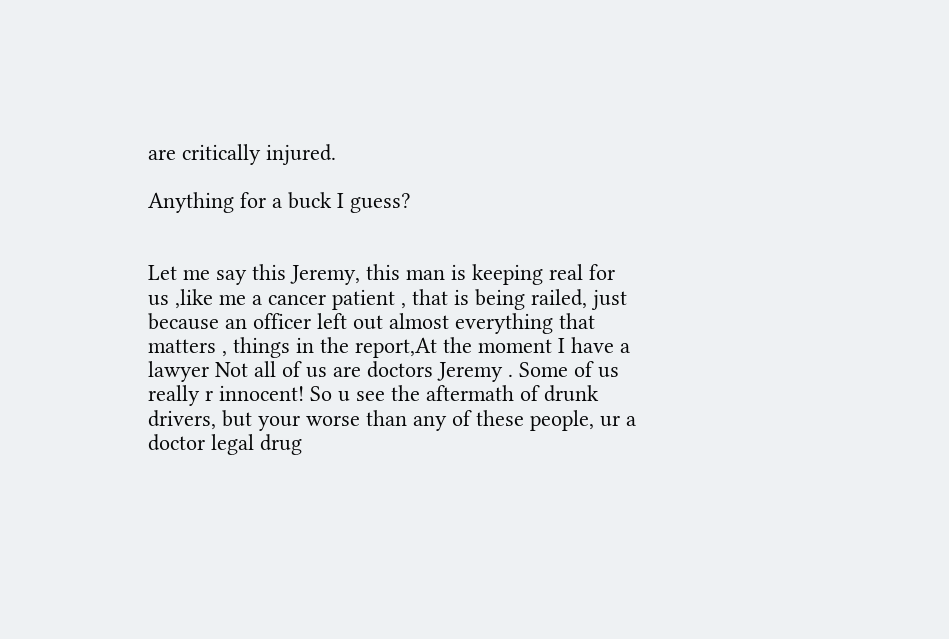are critically injured.

Anything for a buck I guess?


Let me say this Jeremy, this man is keeping real for us ,like me a cancer patient , that is being railed, just because an officer left out almost everything that matters , things in the report,At the moment I have a lawyer Not all of us are doctors Jeremy . Some of us really r innocent! So u see the aftermath of drunk drivers, but your worse than any of these people, ur a doctor legal drug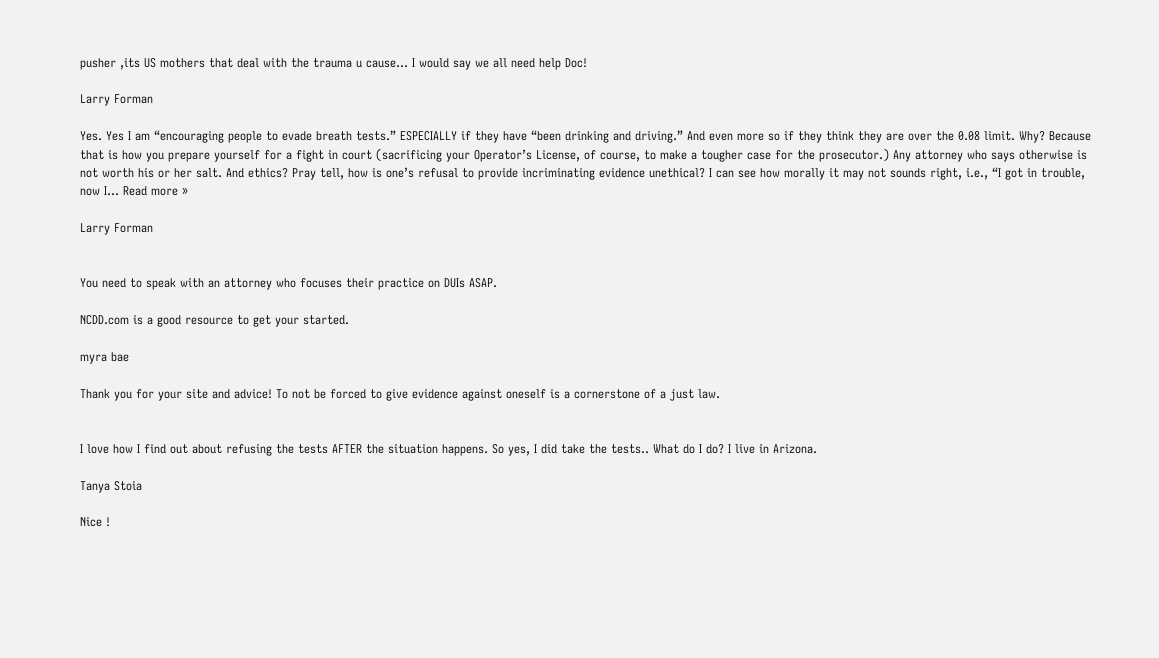pusher ,its US mothers that deal with the trauma u cause… I would say we all need help Doc!

Larry Forman

Yes. Yes I am “encouraging people to evade breath tests.” ESPECIALLY if they have “been drinking and driving.” And even more so if they think they are over the 0.08 limit. Why? Because that is how you prepare yourself for a fight in court (sacrificing your Operator’s License, of course, to make a tougher case for the prosecutor.) Any attorney who says otherwise is not worth his or her salt. And ethics? Pray tell, how is one’s refusal to provide incriminating evidence unethical? I can see how morally it may not sounds right, i.e., “I got in trouble, now I… Read more »

Larry Forman


You need to speak with an attorney who focuses their practice on DUIs ASAP.

NCDD.com is a good resource to get your started.

myra bae

Thank you for your site and advice! To not be forced to give evidence against oneself is a cornerstone of a just law.


I love how I find out about refusing the tests AFTER the situation happens. So yes, I did take the tests.. What do I do? I live in Arizona.

Tanya Stoia

Nice !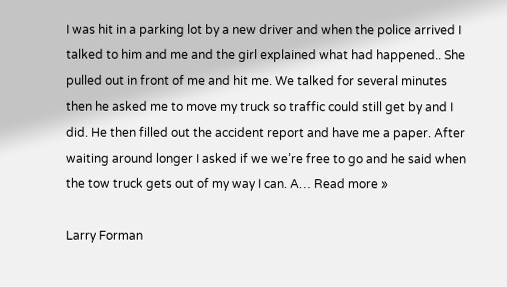I was hit in a parking lot by a new driver and when the police arrived I talked to him and me and the girl explained what had happened.. She pulled out in front of me and hit me. We talked for several minutes then he asked me to move my truck so traffic could still get by and I did. He then filled out the accident report and have me a paper. After waiting around longer I asked if we we’re free to go and he said when the tow truck gets out of my way I can. A… Read more »

Larry Forman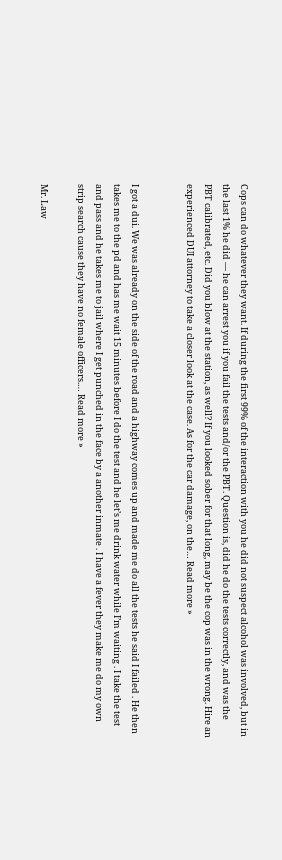Cops can do whatever they want. If during the first 99% of the interaction with you he did not suspect alcohol was involved, but in the last 1% he did — he can arrest you if you fail the tests and/or the PBT. Question is, did he do the tests correctly, and was the PBT calibrated, etc. Did you blow at the station, as well? If you looked sober for that long, may be the cop was in the wrong. Hire an experienced DUI attorney to take a closer look at the case. As for the car damage, on the… Read more »


I got a dui. We was already on the side of the road and a highway comes up and made me do all the tests he said I failed . He then takes me to the pd and has me wait 15 minutes before I do the test and he let’s me drink water while I’m waiting . I take the test and pass and he takes me to jail where I get punched in the face by a another inmate . I have a fever they make me do my own strip search cause they have no female officers.… Read more »

Mr. Law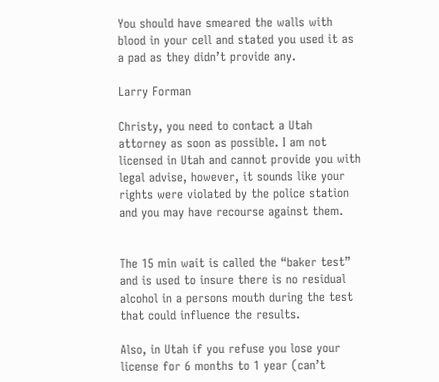You should have smeared the walls with blood in your cell and stated you used it as a pad as they didn’t provide any.

Larry Forman

Christy, you need to contact a Utah attorney as soon as possible. I am not licensed in Utah and cannot provide you with legal advise, however, it sounds like your rights were violated by the police station and you may have recourse against them.


The 15 min wait is called the “baker test” and is used to insure there is no residual alcohol in a persons mouth during the test that could influence the results.

Also, in Utah if you refuse you lose your license for 6 months to 1 year (can’t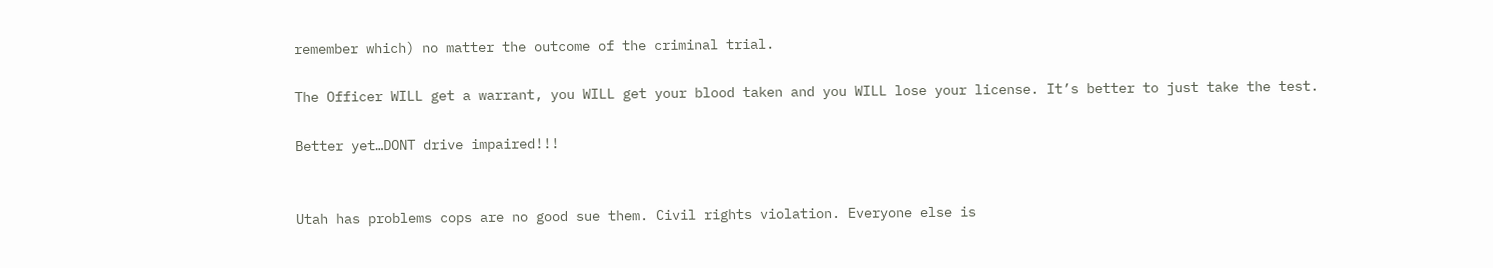remember which) no matter the outcome of the criminal trial.

The Officer WILL get a warrant, you WILL get your blood taken and you WILL lose your license. It’s better to just take the test.

Better yet…DONT drive impaired!!!


Utah has problems cops are no good sue them. Civil rights violation. Everyone else is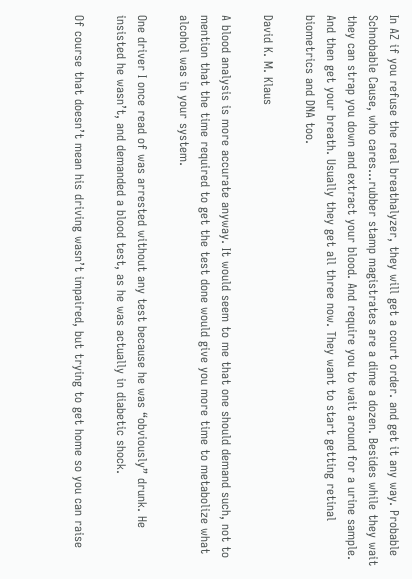In AZ if you refuse the real breathalyzer, they will get a court order. and get it any way. Probable Schnobable Cause, who cares…rubber stamp magistrates are a dime a dozen. Besides while they wait they can strap you down and extract your blood. And require you to wait around for a urine sample. And then get your breath. Usually they get all three now. They want to start getting retinal biometrics and DNA too.

David K. M. Klaus

A blood analysis is more accurate anyway. It would seem to me that one should demand such, not to mention that the time required to get the test done would give you more time to metabolize what alcohol was in your system.

One driver I once read of was arrested without any test because he was “obviously” drunk. He insisted he wasn’t, and demanded a blood test, as he was actually in diabetic shock.

Of course that doesn’t mean his driving wasn’t impaired, but trying to get home so you can raise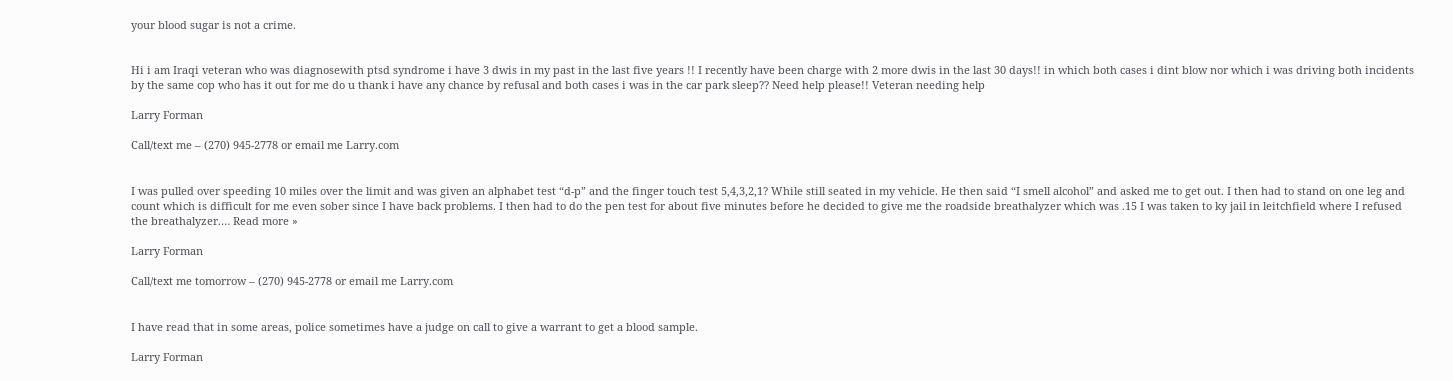your blood sugar is not a crime.


Hi i am Iraqi veteran who was diagnosewith ptsd syndrome i have 3 dwis in my past in the last five years !! I recently have been charge with 2 more dwis in the last 30 days!! in which both cases i dint blow nor which i was driving both incidents by the same cop who has it out for me do u thank i have any chance by refusal and both cases i was in the car park sleep?? Need help please!! Veteran needing help

Larry Forman

Call/text me – (270) 945-2778 or email me Larry.com


I was pulled over speeding 10 miles over the limit and was given an alphabet test “d-p” and the finger touch test 5,4,3,2,1? While still seated in my vehicle. He then said “I smell alcohol” and asked me to get out. I then had to stand on one leg and count which is difficult for me even sober since I have back problems. I then had to do the pen test for about five minutes before he decided to give me the roadside breathalyzer which was .15 I was taken to ky jail in leitchfield where I refused the breathalyzer.… Read more »

Larry Forman

Call/text me tomorrow – (270) 945-2778 or email me Larry.com


I have read that in some areas, police sometimes have a judge on call to give a warrant to get a blood sample.

Larry Forman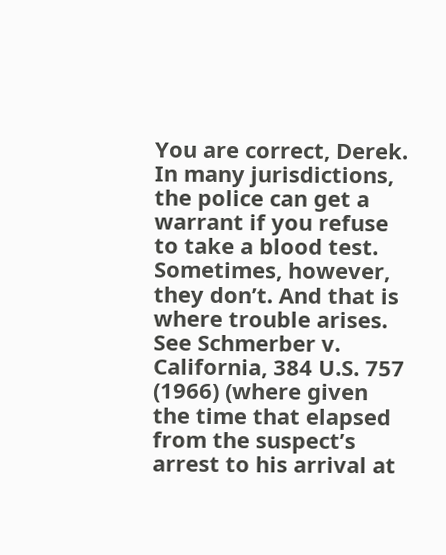You are correct, Derek. In many jurisdictions, the police can get a warrant if you refuse to take a blood test. Sometimes, however, they don’t. And that is where trouble arises. See Schmerber v. California, 384 U.S. 757 (1966) (where given the time that elapsed from the suspect’s arrest to his arrival at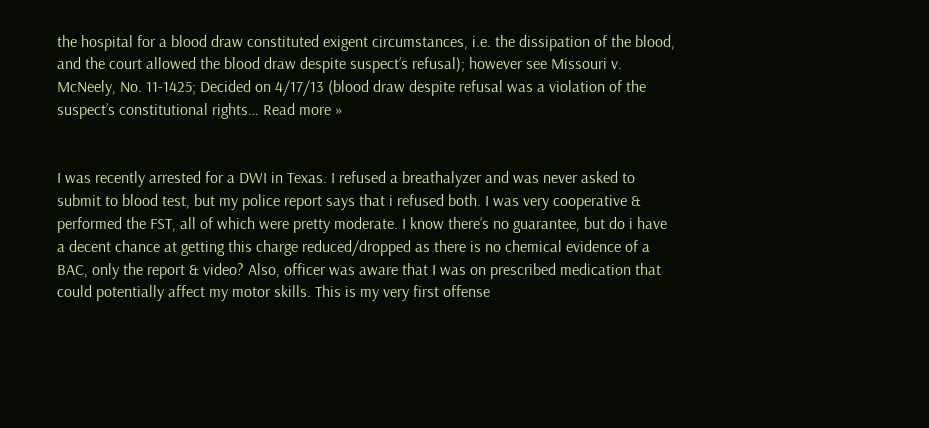the hospital for a blood draw constituted exigent circumstances, i.e. the dissipation of the blood, and the court allowed the blood draw despite suspect’s refusal); however see Missouri v. McNeely, No. 11-1425; Decided on 4/17/13 (blood draw despite refusal was a violation of the suspect’s constitutional rights… Read more »


I was recently arrested for a DWI in Texas. I refused a breathalyzer and was never asked to submit to blood test, but my police report says that i refused both. I was very cooperative & performed the FST, all of which were pretty moderate. I know there’s no guarantee, but do i have a decent chance at getting this charge reduced/dropped as there is no chemical evidence of a BAC, only the report & video? Also, officer was aware that I was on prescribed medication that could potentially affect my motor skills. This is my very first offense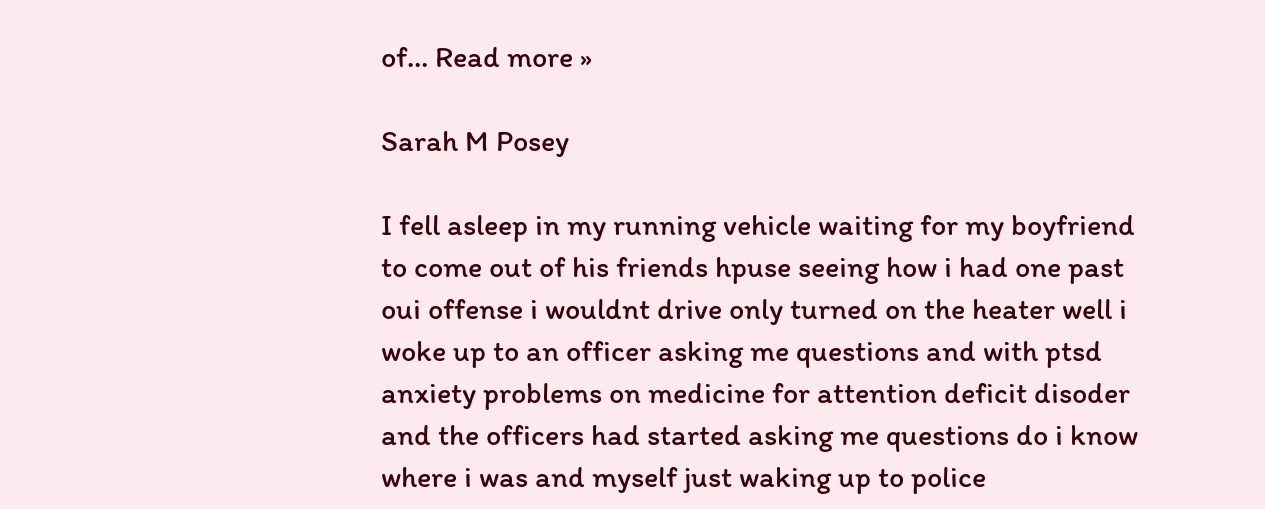of… Read more »

Sarah M Posey

I fell asleep in my running vehicle waiting for my boyfriend to come out of his friends hpuse seeing how i had one past oui offense i wouldnt drive only turned on the heater well i woke up to an officer asking me questions and with ptsd anxiety problems on medicine for attention deficit disoder and the officers had started asking me questions do i know where i was and myself just waking up to police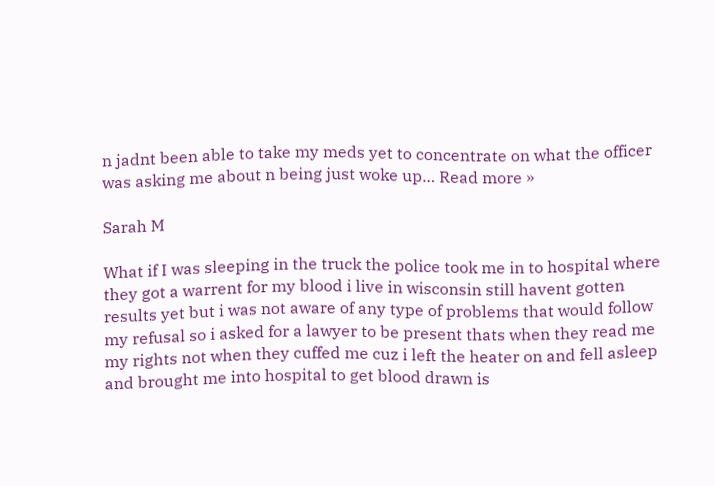n jadnt been able to take my meds yet to concentrate on what the officer was asking me about n being just woke up… Read more »

Sarah M

What if I was sleeping in the truck the police took me in to hospital where they got a warrent for my blood i live in wisconsin still havent gotten results yet but i was not aware of any type of problems that would follow my refusal so i asked for a lawyer to be present thats when they read me my rights not when they cuffed me cuz i left the heater on and fell asleep and brought me into hospital to get blood drawn is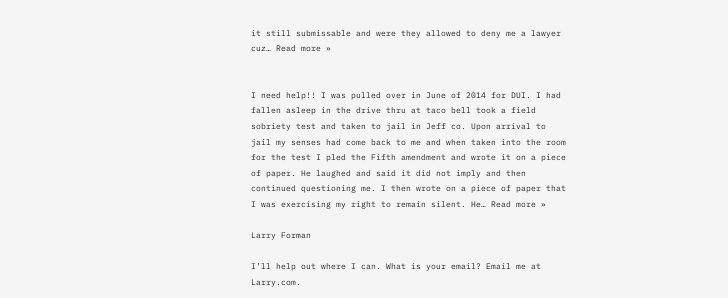it still submissable and were they allowed to deny me a lawyer cuz… Read more »


I need help!! I was pulled over in June of 2014 for DUI. I had fallen asleep in the drive thru at taco bell took a field sobriety test and taken to jail in Jeff co. Upon arrival to jail my senses had come back to me and when taken into the room for the test I pled the Fifth amendment and wrote it on a piece of paper. He laughed and said it did not imply and then continued questioning me. I then wrote on a piece of paper that I was exercising my right to remain silent. He… Read more »

Larry Forman

I’ll help out where I can. What is your email? Email me at Larry.com.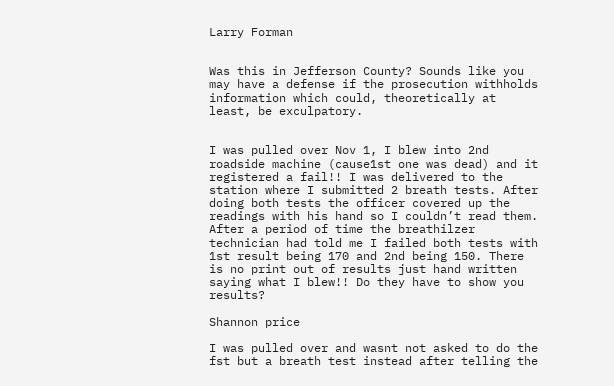Larry Forman


Was this in Jefferson County? Sounds like you may have a defense if the prosecution withholds information which could, theoretically at least, be exculpatory.


I was pulled over Nov 1, I blew into 2nd roadside machine (cause1st one was dead) and it registered a fail!! I was delivered to the station where I submitted 2 breath tests. After doing both tests the officer covered up the readings with his hand so I couldn’t read them. After a period of time the breathilzer technician had told me I failed both tests with 1st result being 170 and 2nd being 150. There is no print out of results just hand written saying what I blew!! Do they have to show you results?

Shannon price

I was pulled over and wasnt not asked to do the fst but a breath test instead after telling the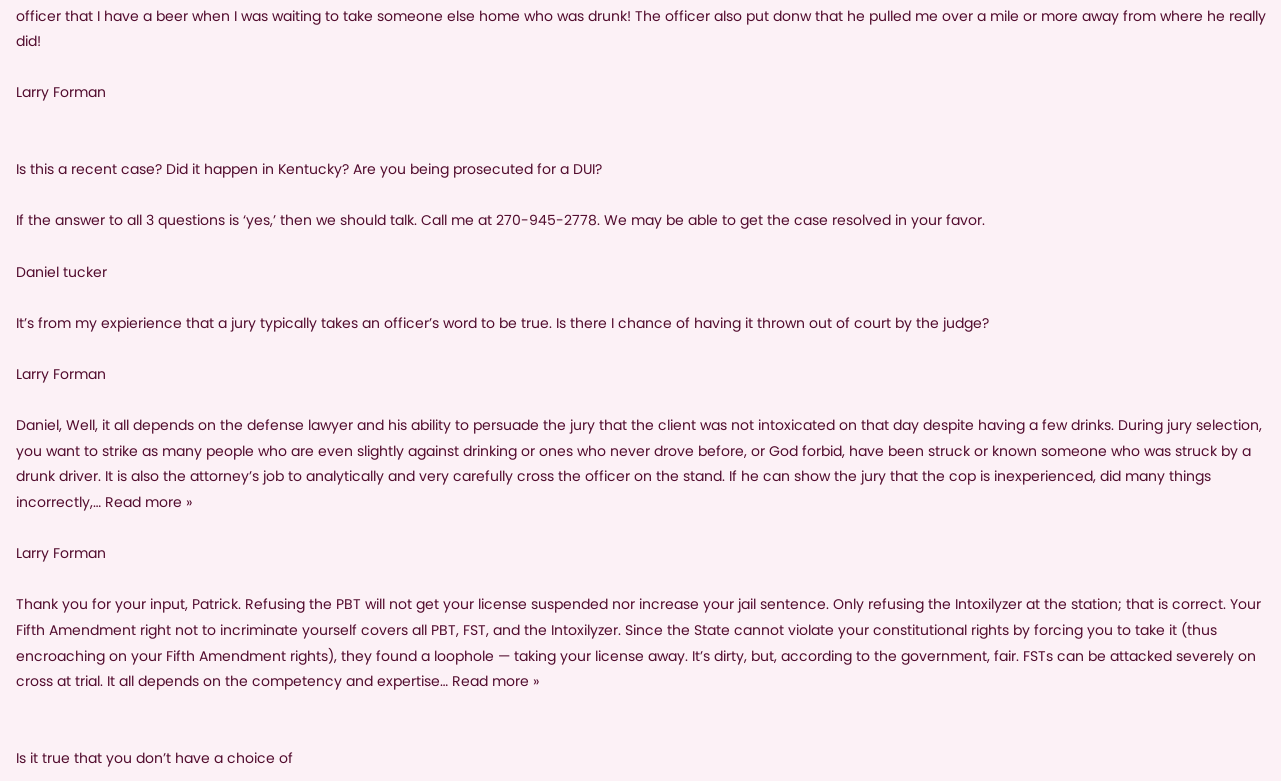officer that I have a beer when I was waiting to take someone else home who was drunk! The officer also put donw that he pulled me over a mile or more away from where he really did!

Larry Forman


Is this a recent case? Did it happen in Kentucky? Are you being prosecuted for a DUI?

If the answer to all 3 questions is ‘yes,’ then we should talk. Call me at 270-945-2778. We may be able to get the case resolved in your favor.

Daniel tucker

It’s from my expierience that a jury typically takes an officer’s word to be true. Is there I chance of having it thrown out of court by the judge?

Larry Forman

Daniel, Well, it all depends on the defense lawyer and his ability to persuade the jury that the client was not intoxicated on that day despite having a few drinks. During jury selection, you want to strike as many people who are even slightly against drinking or ones who never drove before, or God forbid, have been struck or known someone who was struck by a drunk driver. It is also the attorney’s job to analytically and very carefully cross the officer on the stand. If he can show the jury that the cop is inexperienced, did many things incorrectly,… Read more »

Larry Forman

Thank you for your input, Patrick. Refusing the PBT will not get your license suspended nor increase your jail sentence. Only refusing the Intoxilyzer at the station; that is correct. Your Fifth Amendment right not to incriminate yourself covers all PBT, FST, and the Intoxilyzer. Since the State cannot violate your constitutional rights by forcing you to take it (thus encroaching on your Fifth Amendment rights), they found a loophole — taking your license away. It’s dirty, but, according to the government, fair. FSTs can be attacked severely on cross at trial. It all depends on the competency and expertise… Read more »


Is it true that you don’t have a choice of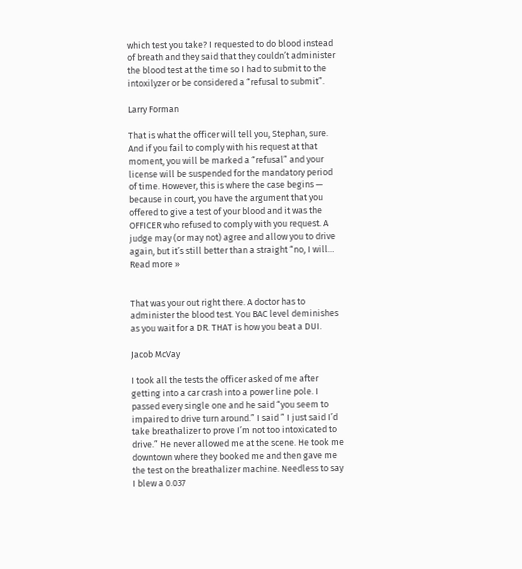which test you take? I requested to do blood instead of breath and they said that they couldn’t administer the blood test at the time so I had to submit to the intoxilyzer or be considered a “refusal to submit”.

Larry Forman

That is what the officer will tell you, Stephan, sure. And if you fail to comply with his request at that moment, you will be marked a “refusal” and your license will be suspended for the mandatory period of time. However, this is where the case begins — because in court, you have the argument that you offered to give a test of your blood and it was the OFFICER who refused to comply with you request. A judge may (or may not) agree and allow you to drive again, but it’s still better than a straight “no, I will… Read more »


That was your out right there. A doctor has to administer the blood test. You BAC level deminishes as you wait for a DR. THAT is how you beat a DUI.

Jacob McVay

I took all the tests the officer asked of me after getting into a car crash into a power line pole. I passed every single one and he said “you seem to impaired to drive turn around.” I said ” I just said I’d take breathalizer to prove I’m not too intoxicated to drive.” He never allowed me at the scene. He took me downtown where they booked me and then gave me the test on the breathalizer machine. Needless to say I blew a 0.037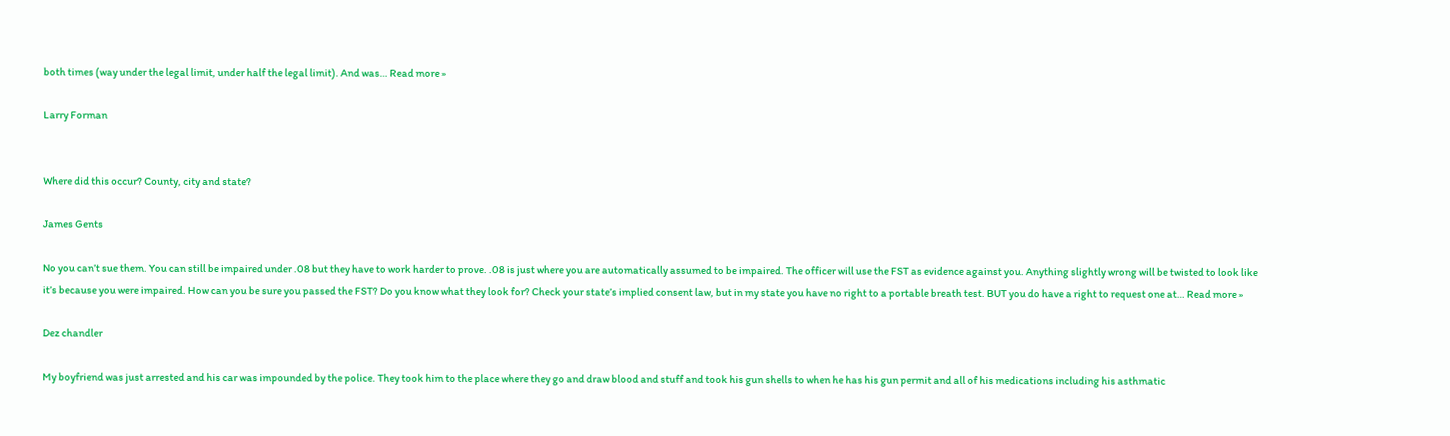both times (way under the legal limit, under half the legal limit). And was… Read more »

Larry Forman


Where did this occur? County, city and state?

James Gents

No you can’t sue them. You can still be impaired under .08 but they have to work harder to prove. .08 is just where you are automatically assumed to be impaired. The officer will use the FST as evidence against you. Anything slightly wrong will be twisted to look like it’s because you were impaired. How can you be sure you passed the FST? Do you know what they look for? Check your state’s implied consent law, but in my state you have no right to a portable breath test. BUT you do have a right to request one at… Read more »

Dez chandler

My boyfriend was just arrested and his car was impounded by the police. They took him to the place where they go and draw blood and stuff and took his gun shells to when he has his gun permit and all of his medications including his asthmatic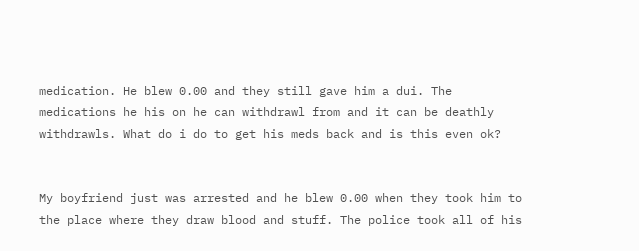medication. He blew 0.00 and they still gave him a dui. The medications he his on he can withdrawl from and it can be deathly withdrawls. What do i do to get his meds back and is this even ok?


My boyfriend just was arrested and he blew 0.00 when they took him to the place where they draw blood and stuff. The police took all of his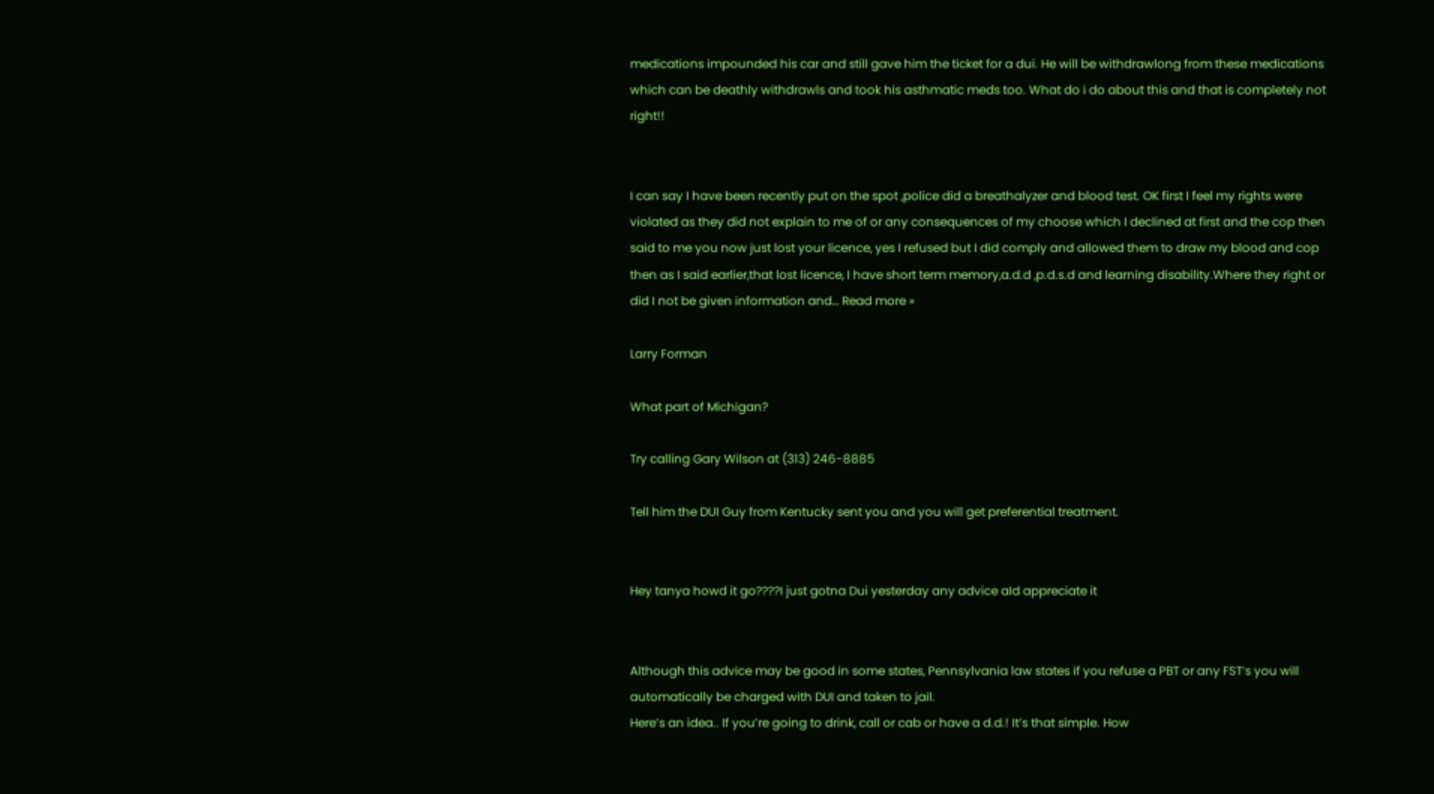medications impounded his car and still gave him the ticket for a dui. He will be withdrawlong from these medications which can be deathly withdrawls and took his asthmatic meds too. What do i do about this and that is completely not right!!


I can say I have been recently put on the spot ,police did a breathalyzer and blood test. OK first I feel my rights were violated as they did not explain to me of or any consequences of my choose which I declined at first and the cop then said to me you now just lost your licence, yes I refused but I did comply and allowed them to draw my blood and cop then as I said earlier,that lost licence, I have short term memory,a.d.d ,p.d.s.d and learning disability.Where they right or did I not be given information and… Read more »

Larry Forman

What part of Michigan?

Try calling Gary Wilson at (313) 246-8885

Tell him the DUI Guy from Kentucky sent you and you will get preferential treatment.


Hey tanya howd it go????I just gotna Dui yesterday any advice aId appreciate it


Although this advice may be good in some states, Pennsylvania law states if you refuse a PBT or any FST’s you will automatically be charged with DUI and taken to jail.
Here’s an idea.. If you’re going to drink, call or cab or have a d.d.! It’s that simple. How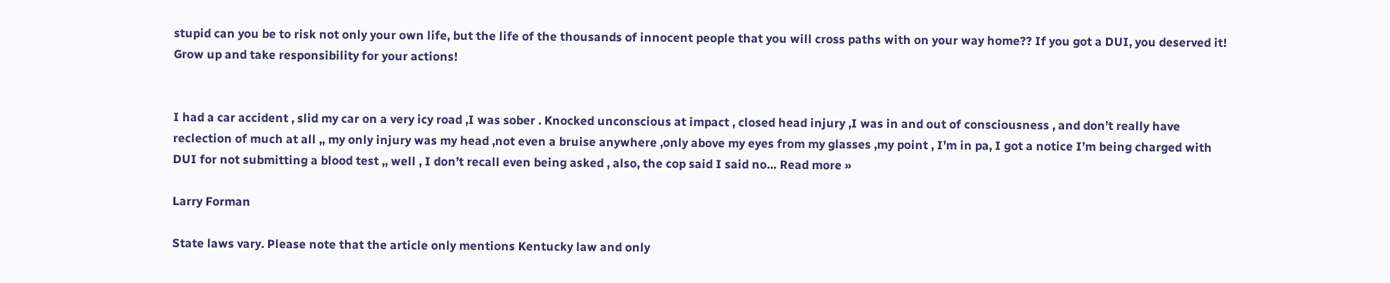stupid can you be to risk not only your own life, but the life of the thousands of innocent people that you will cross paths with on your way home?? If you got a DUI, you deserved it! Grow up and take responsibility for your actions!


I had a car accident , slid my car on a very icy road ,I was sober . Knocked unconscious at impact , closed head injury ,I was in and out of consciousness , and don’t really have reclection of much at all ,, my only injury was my head ,not even a bruise anywhere ,only above my eyes from my glasses ,my point , I’m in pa, I got a notice I’m being charged with DUI for not submitting a blood test ,, well , I don’t recall even being asked , also, the cop said I said no… Read more »

Larry Forman

State laws vary. Please note that the article only mentions Kentucky law and only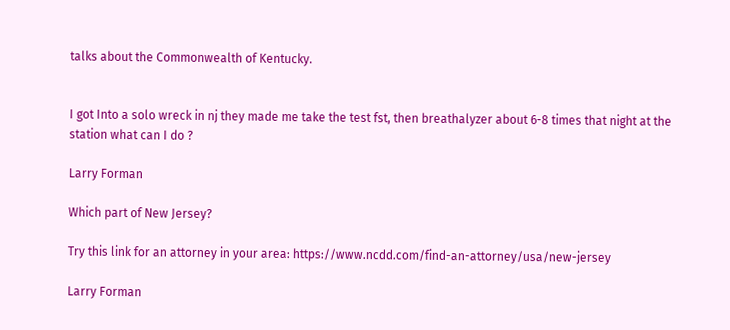talks about the Commonwealth of Kentucky.


I got Into a solo wreck in nj they made me take the test fst, then breathalyzer about 6-8 times that night at the station what can I do ?

Larry Forman

Which part of New Jersey?

Try this link for an attorney in your area: https://www.ncdd.com/find-an-attorney/usa/new-jersey

Larry Forman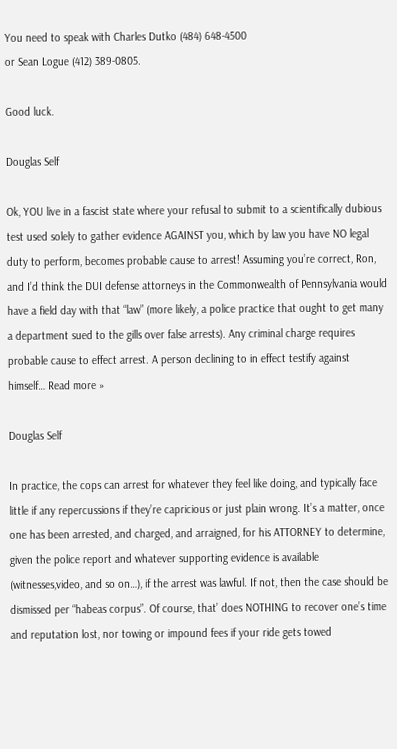You need to speak with Charles Dutko (484) 648-4500
or Sean Logue (412) 389-0805.

Good luck.

Douglas Self

Ok, YOU live in a fascist state where your refusal to submit to a scientifically dubious test used solely to gather evidence AGAINST you, which by law you have NO legal duty to perform, becomes probable cause to arrest! Assuming you’re correct, Ron, and I’d think the DUI defense attorneys in the Commonwealth of Pennsylvania would have a field day with that “law” (more likely, a police practice that ought to get many a department sued to the gills over false arrests). Any criminal charge requires probable cause to effect arrest. A person declining to in effect testify against himself… Read more »

Douglas Self

In practice, the cops can arrest for whatever they feel like doing, and typically face little if any repercussions if they’re capricious or just plain wrong. It’s a matter, once one has been arrested, and charged, and arraigned, for his ATTORNEY to determine, given the police report and whatever supporting evidence is available (witnesses,video, and so on…), if the arrest was lawful. If not, then the case should be dismissed per “habeas corpus”. Of course, that’ does NOTHING to recover one’s time and reputation lost, nor towing or impound fees if your ride gets towed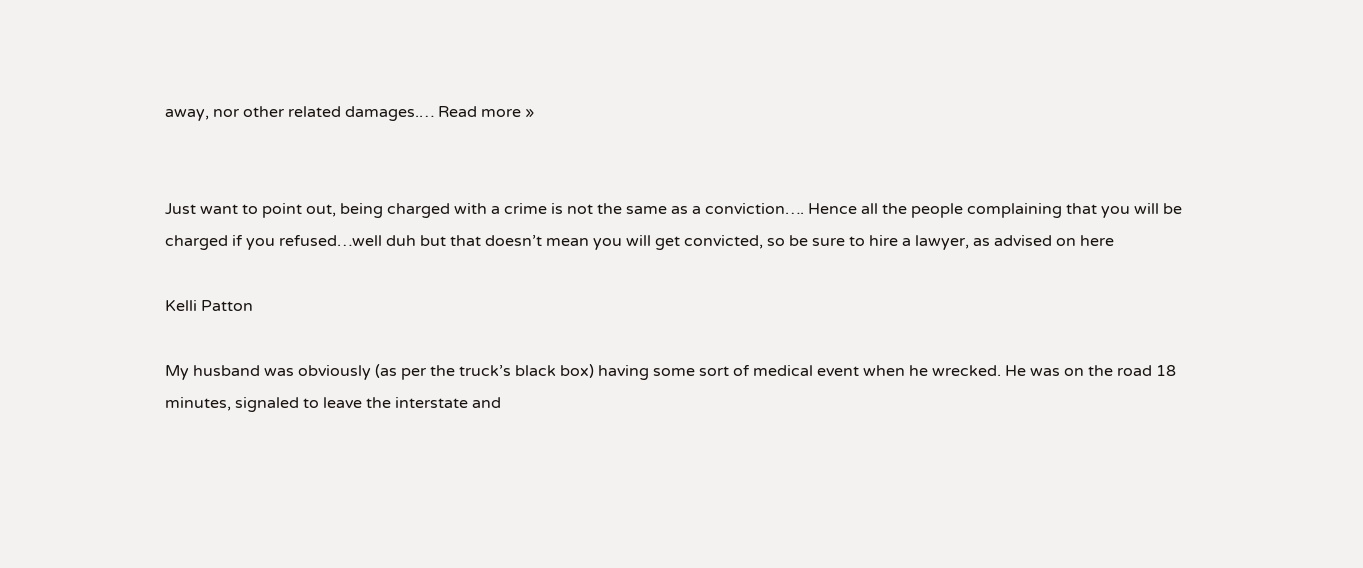away, nor other related damages.… Read more »


Just want to point out, being charged with a crime is not the same as a conviction…. Hence all the people complaining that you will be charged if you refused…well duh but that doesn’t mean you will get convicted, so be sure to hire a lawyer, as advised on here

Kelli Patton

My husband was obviously (as per the truck’s black box) having some sort of medical event when he wrecked. He was on the road 18 minutes, signaled to leave the interstate and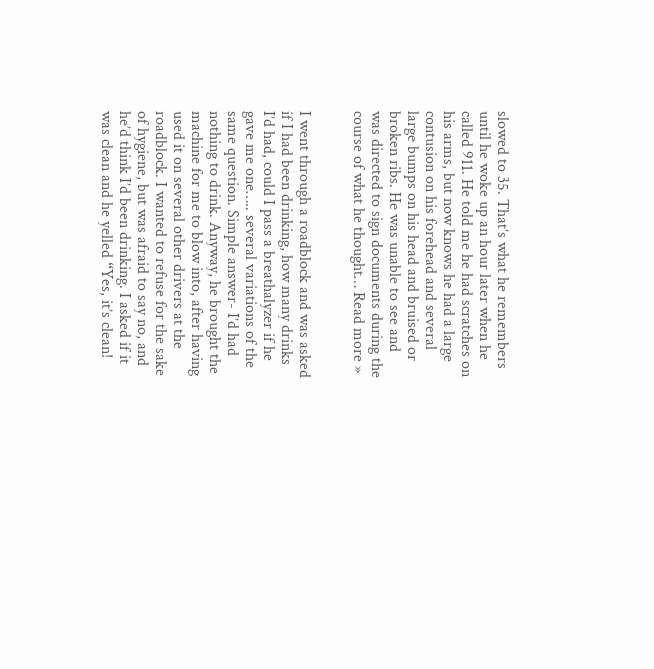slowed to 35. That’s what he remembers until he woke up an hour later when he called 911. He told me he had scratches on his arms, but now knows he had a large contusion on his forehead and several large bumps on his head and bruised or broken ribs. He was unable to see and was directed to sign documents during the course of what he thought… Read more »


I went through a roadblock and was asked if I had been drinking, how many drinks I’d had, could I pass a breathalyzer if he gave me one….. several variations of the same question. Simple answer- I’d had nothing to drink. Anyway, he brought the machine for me to blow into, after having used it on several other drivers at the roadblock. I wanted to refuse for the sake of hygiene, but was afraid to say no, and he’d think I’d been drinking. I asked if it was clean and he yelled “Yes, it’s clean!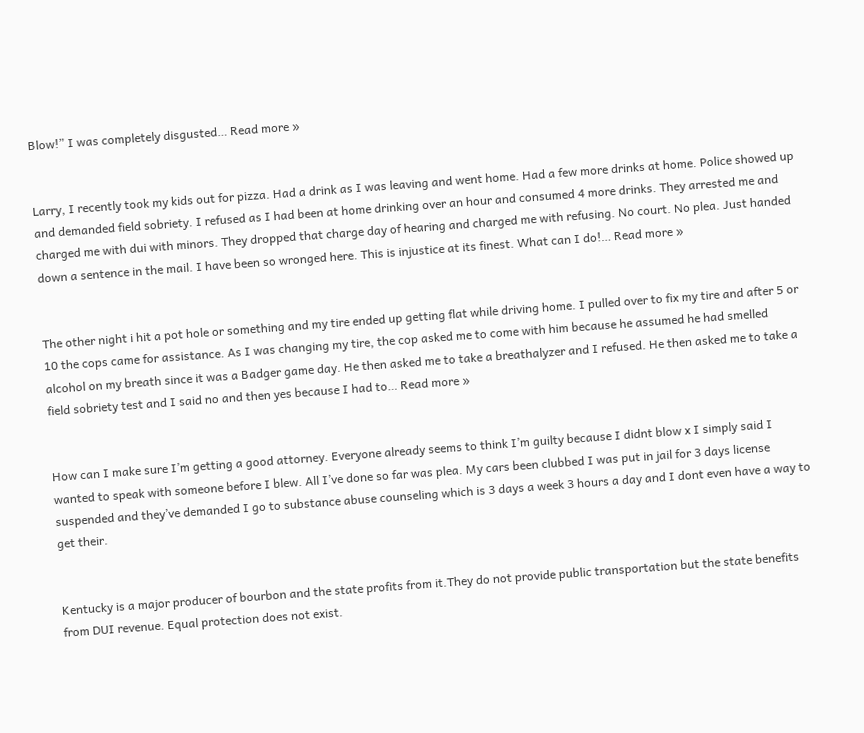Blow!” I was completely disgusted… Read more »


Larry, I recently took my kids out for pizza. Had a drink as I was leaving and went home. Had a few more drinks at home. Police showed up and demanded field sobriety. I refused as I had been at home drinking over an hour and consumed 4 more drinks. They arrested me and charged me with dui with minors. They dropped that charge day of hearing and charged me with refusing. No court. No plea. Just handed down a sentence in the mail. I have been so wronged here. This is injustice at its finest. What can I do!… Read more »


The other night i hit a pot hole or something and my tire ended up getting flat while driving home. I pulled over to fix my tire and after 5 or 10 the cops came for assistance. As I was changing my tire, the cop asked me to come with him because he assumed he had smelled alcohol on my breath since it was a Badger game day. He then asked me to take a breathalyzer and I refused. He then asked me to take a field sobriety test and I said no and then yes because I had to… Read more »


How can I make sure I’m getting a good attorney. Everyone already seems to think I’m guilty because I didnt blow x I simply said I wanted to speak with someone before I blew. All I’ve done so far was plea. My cars been clubbed I was put in jail for 3 days license suspended and they’ve demanded I go to substance abuse counseling which is 3 days a week 3 hours a day and I dont even have a way to get their.


Kentucky is a major producer of bourbon and the state profits from it.They do not provide public transportation but the state benefits from DUI revenue. Equal protection does not exist.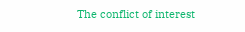The conflict of interest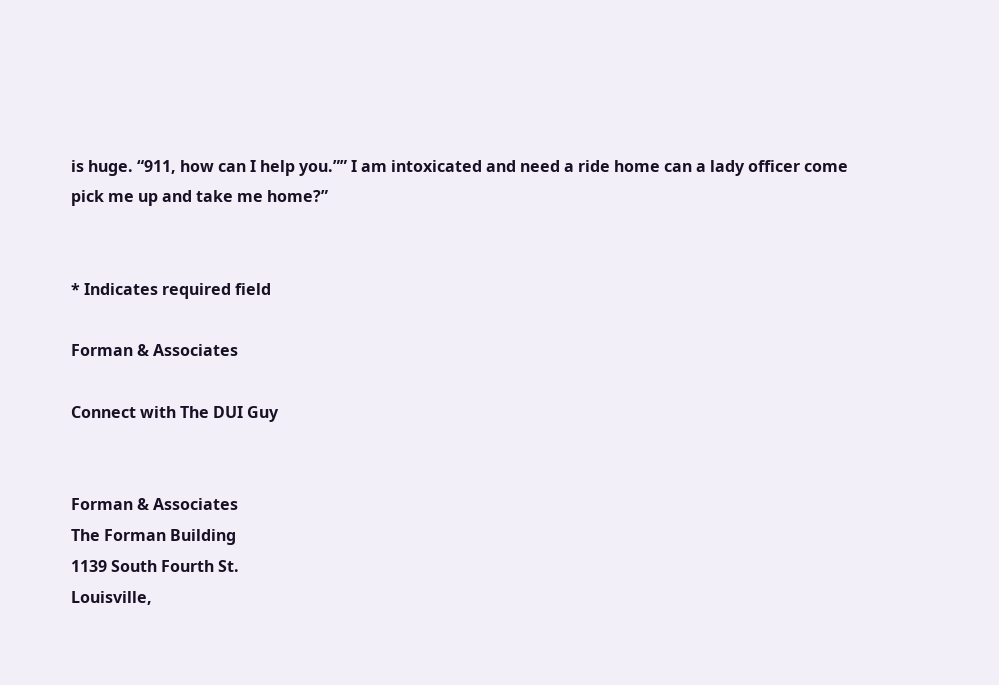is huge. “911, how can I help you.”” I am intoxicated and need a ride home can a lady officer come pick me up and take me home?”


* Indicates required field

Forman & Associates

Connect with The DUI Guy


Forman & Associates
The Forman Building
1139 South Fourth St.
Louisville,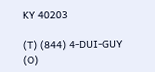KY 40203

(T) (844) 4-DUI-GUY
(O)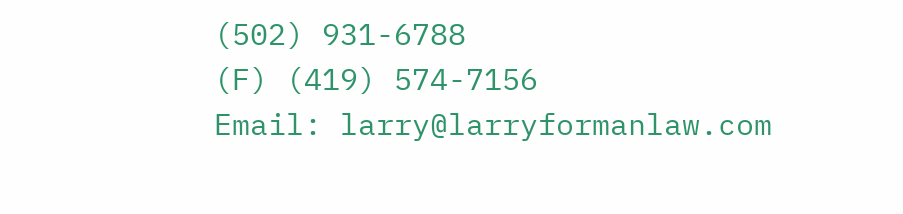(502) 931-6788
(F) (419) 574-7156
Email: larry@larryformanlaw.com